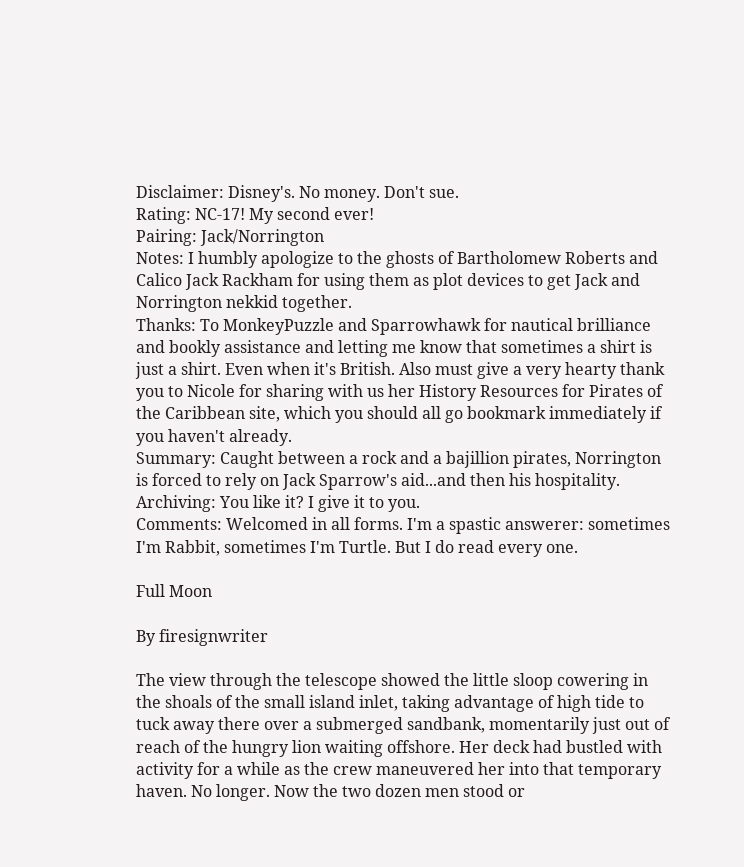Disclaimer: Disney's. No money. Don't sue.
Rating: NC-17! My second ever!
Pairing: Jack/Norrington
Notes: I humbly apologize to the ghosts of Bartholomew Roberts and Calico Jack Rackham for using them as plot devices to get Jack and Norrington nekkid together.
Thanks: To MonkeyPuzzle and Sparrowhawk for nautical brilliance and bookly assistance and letting me know that sometimes a shirt is just a shirt. Even when it's British. Also must give a very hearty thank you to Nicole for sharing with us her History Resources for Pirates of the Caribbean site, which you should all go bookmark immediately if you haven't already.
Summary: Caught between a rock and a bajillion pirates, Norrington is forced to rely on Jack Sparrow's aid...and then his hospitality.
Archiving: You like it? I give it to you.
Comments: Welcomed in all forms. I'm a spastic answerer: sometimes I'm Rabbit, sometimes I'm Turtle. But I do read every one.

Full Moon

By firesignwriter

The view through the telescope showed the little sloop cowering in the shoals of the small island inlet, taking advantage of high tide to tuck away there over a submerged sandbank, momentarily just out of reach of the hungry lion waiting offshore. Her deck had bustled with activity for a while as the crew maneuvered her into that temporary haven. No longer. Now the two dozen men stood or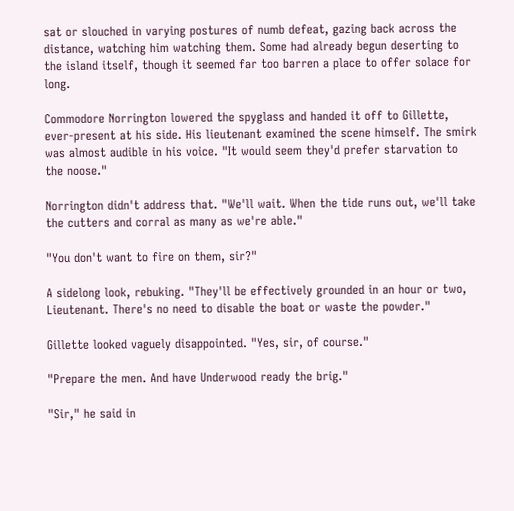sat or slouched in varying postures of numb defeat, gazing back across the distance, watching him watching them. Some had already begun deserting to the island itself, though it seemed far too barren a place to offer solace for long.

Commodore Norrington lowered the spyglass and handed it off to Gillette, ever-present at his side. His lieutenant examined the scene himself. The smirk was almost audible in his voice. "It would seem they'd prefer starvation to the noose."

Norrington didn't address that. "We'll wait. When the tide runs out, we'll take the cutters and corral as many as we're able."

"You don't want to fire on them, sir?"

A sidelong look, rebuking. "They'll be effectively grounded in an hour or two, Lieutenant. There's no need to disable the boat or waste the powder."

Gillette looked vaguely disappointed. "Yes, sir, of course."

"Prepare the men. And have Underwood ready the brig."

"Sir," he said in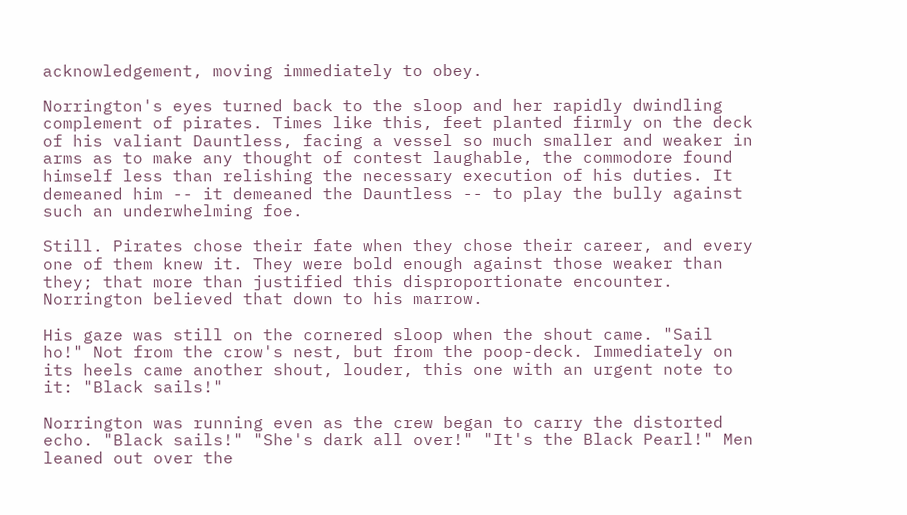acknowledgement, moving immediately to obey.

Norrington's eyes turned back to the sloop and her rapidly dwindling complement of pirates. Times like this, feet planted firmly on the deck of his valiant Dauntless, facing a vessel so much smaller and weaker in arms as to make any thought of contest laughable, the commodore found himself less than relishing the necessary execution of his duties. It demeaned him -- it demeaned the Dauntless -- to play the bully against such an underwhelming foe.

Still. Pirates chose their fate when they chose their career, and every one of them knew it. They were bold enough against those weaker than they; that more than justified this disproportionate encounter. Norrington believed that down to his marrow.

His gaze was still on the cornered sloop when the shout came. "Sail ho!" Not from the crow's nest, but from the poop-deck. Immediately on its heels came another shout, louder, this one with an urgent note to it: "Black sails!"

Norrington was running even as the crew began to carry the distorted echo. "Black sails!" "She's dark all over!" "It's the Black Pearl!" Men leaned out over the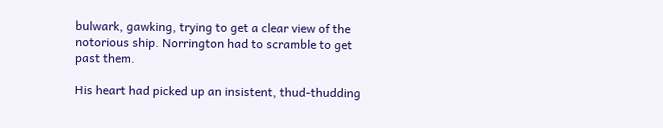bulwark, gawking, trying to get a clear view of the notorious ship. Norrington had to scramble to get past them.

His heart had picked up an insistent, thud-thudding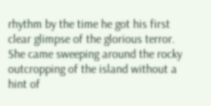rhythm by the time he got his first clear glimpse of the glorious terror. She came sweeping around the rocky outcropping of the island without a hint of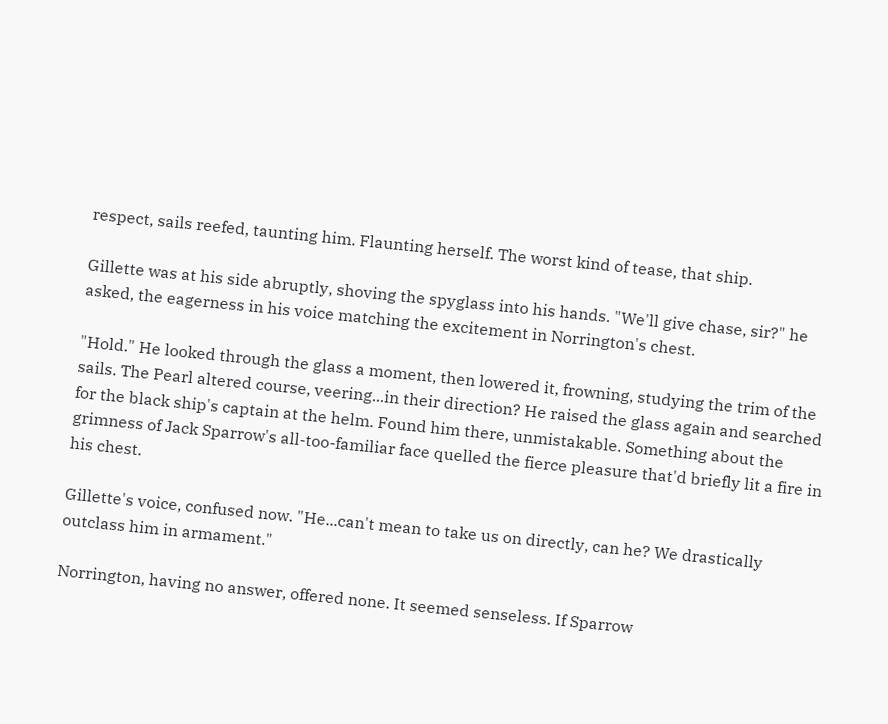respect, sails reefed, taunting him. Flaunting herself. The worst kind of tease, that ship.

Gillette was at his side abruptly, shoving the spyglass into his hands. "We'll give chase, sir?" he asked, the eagerness in his voice matching the excitement in Norrington's chest.

"Hold." He looked through the glass a moment, then lowered it, frowning, studying the trim of the sails. The Pearl altered course, veering...in their direction? He raised the glass again and searched for the black ship's captain at the helm. Found him there, unmistakable. Something about the grimness of Jack Sparrow's all-too-familiar face quelled the fierce pleasure that'd briefly lit a fire in his chest.

Gillette's voice, confused now. "He...can't mean to take us on directly, can he? We drastically outclass him in armament."

Norrington, having no answer, offered none. It seemed senseless. If Sparrow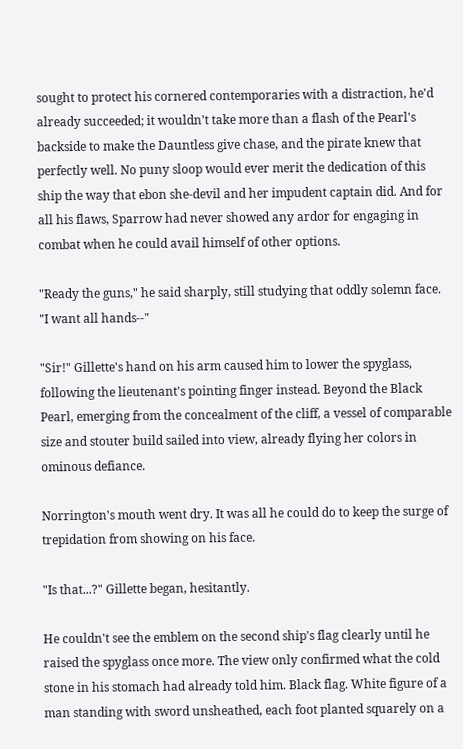sought to protect his cornered contemporaries with a distraction, he'd already succeeded; it wouldn't take more than a flash of the Pearl's backside to make the Dauntless give chase, and the pirate knew that perfectly well. No puny sloop would ever merit the dedication of this ship the way that ebon she-devil and her impudent captain did. And for all his flaws, Sparrow had never showed any ardor for engaging in combat when he could avail himself of other options.

"Ready the guns," he said sharply, still studying that oddly solemn face. "I want all hands--"

"Sir!" Gillette's hand on his arm caused him to lower the spyglass, following the lieutenant's pointing finger instead. Beyond the Black Pearl, emerging from the concealment of the cliff, a vessel of comparable size and stouter build sailed into view, already flying her colors in ominous defiance.

Norrington's mouth went dry. It was all he could do to keep the surge of trepidation from showing on his face.

"Is that...?" Gillette began, hesitantly.

He couldn't see the emblem on the second ship's flag clearly until he raised the spyglass once more. The view only confirmed what the cold stone in his stomach had already told him. Black flag. White figure of a man standing with sword unsheathed, each foot planted squarely on a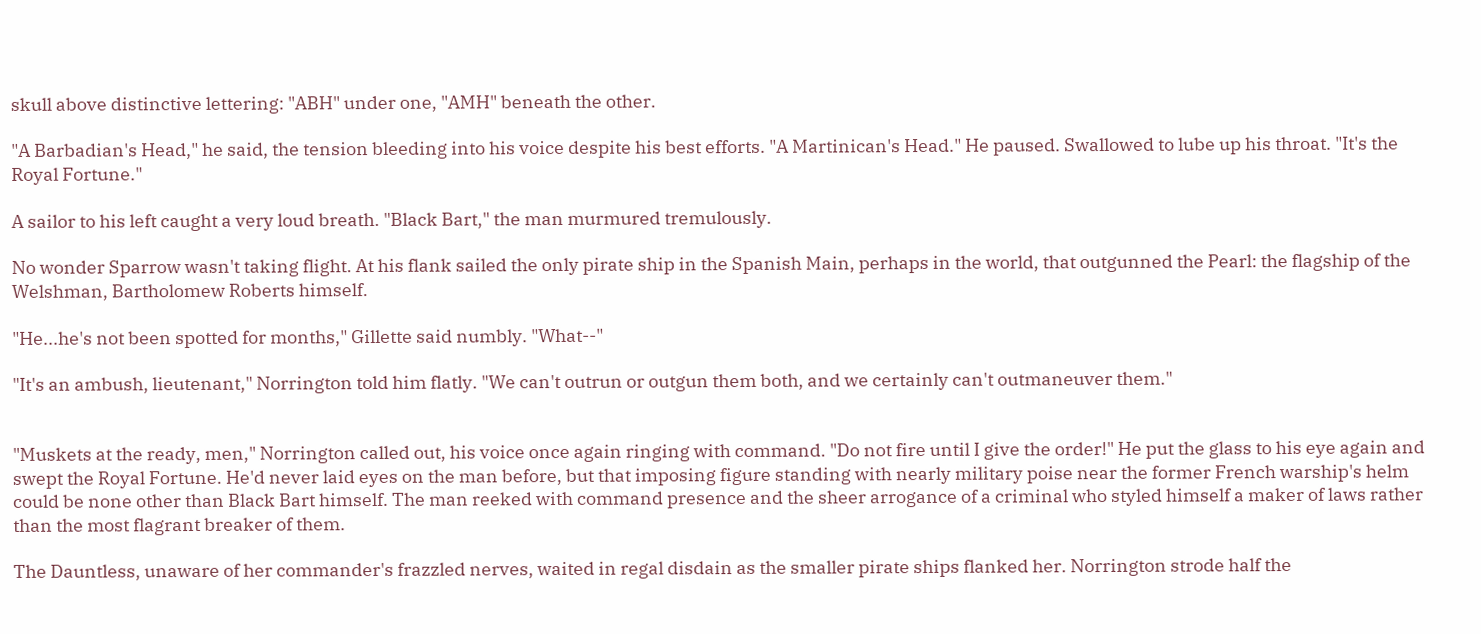skull above distinctive lettering: "ABH" under one, "AMH" beneath the other.

"A Barbadian's Head," he said, the tension bleeding into his voice despite his best efforts. "A Martinican's Head." He paused. Swallowed to lube up his throat. "It's the Royal Fortune."

A sailor to his left caught a very loud breath. "Black Bart," the man murmured tremulously.

No wonder Sparrow wasn't taking flight. At his flank sailed the only pirate ship in the Spanish Main, perhaps in the world, that outgunned the Pearl: the flagship of the Welshman, Bartholomew Roberts himself.

"He...he's not been spotted for months," Gillette said numbly. "What--"

"It's an ambush, lieutenant," Norrington told him flatly. "We can't outrun or outgun them both, and we certainly can't outmaneuver them."


"Muskets at the ready, men," Norrington called out, his voice once again ringing with command. "Do not fire until I give the order!" He put the glass to his eye again and swept the Royal Fortune. He'd never laid eyes on the man before, but that imposing figure standing with nearly military poise near the former French warship's helm could be none other than Black Bart himself. The man reeked with command presence and the sheer arrogance of a criminal who styled himself a maker of laws rather than the most flagrant breaker of them.

The Dauntless, unaware of her commander's frazzled nerves, waited in regal disdain as the smaller pirate ships flanked her. Norrington strode half the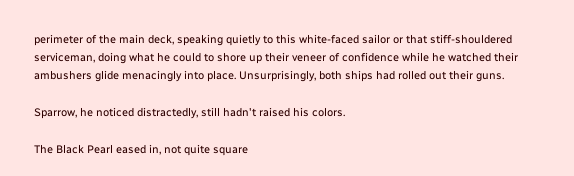perimeter of the main deck, speaking quietly to this white-faced sailor or that stiff-shouldered serviceman, doing what he could to shore up their veneer of confidence while he watched their ambushers glide menacingly into place. Unsurprisingly, both ships had rolled out their guns.

Sparrow, he noticed distractedly, still hadn't raised his colors.

The Black Pearl eased in, not quite square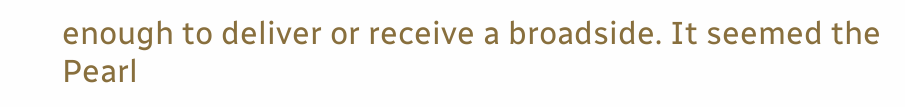enough to deliver or receive a broadside. It seemed the Pearl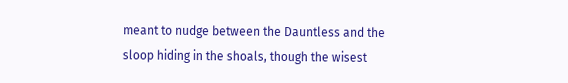meant to nudge between the Dauntless and the sloop hiding in the shoals, though the wisest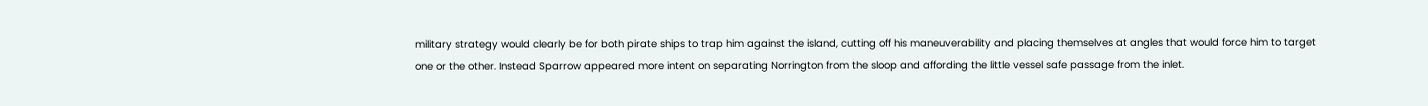military strategy would clearly be for both pirate ships to trap him against the island, cutting off his maneuverability and placing themselves at angles that would force him to target one or the other. Instead Sparrow appeared more intent on separating Norrington from the sloop and affording the little vessel safe passage from the inlet.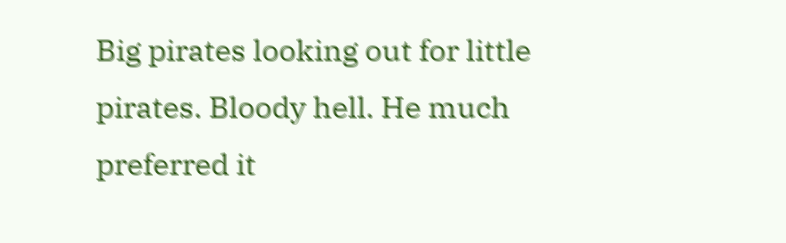Big pirates looking out for little pirates. Bloody hell. He much preferred it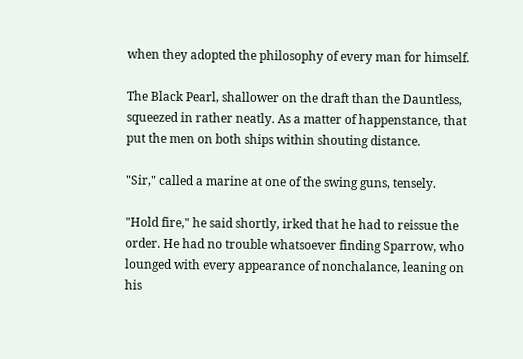when they adopted the philosophy of every man for himself.

The Black Pearl, shallower on the draft than the Dauntless, squeezed in rather neatly. As a matter of happenstance, that put the men on both ships within shouting distance.

"Sir," called a marine at one of the swing guns, tensely.

"Hold fire," he said shortly, irked that he had to reissue the order. He had no trouble whatsoever finding Sparrow, who lounged with every appearance of nonchalance, leaning on his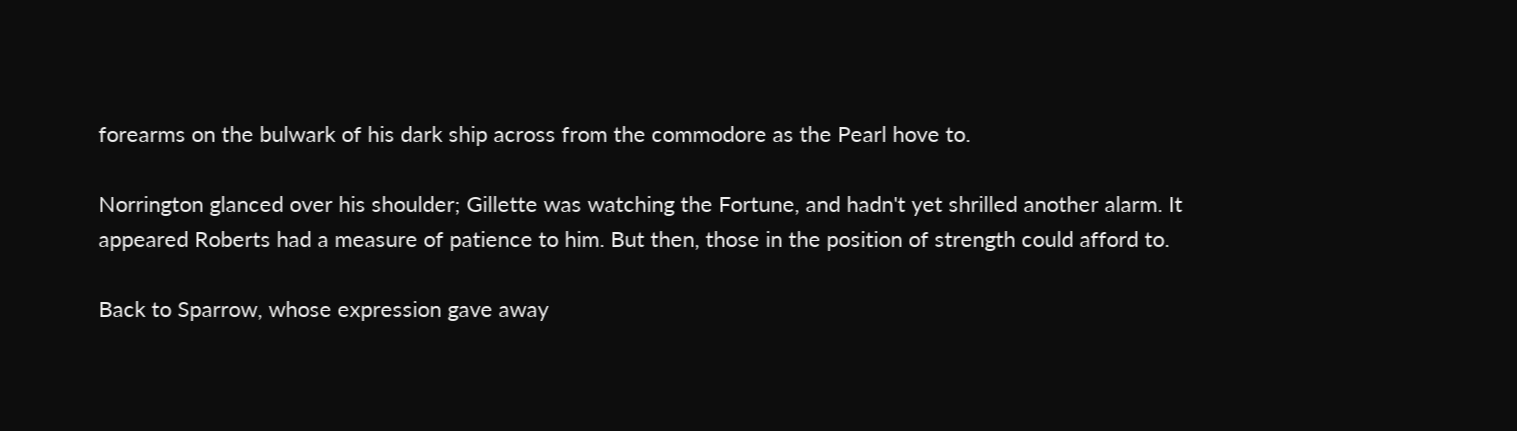forearms on the bulwark of his dark ship across from the commodore as the Pearl hove to.

Norrington glanced over his shoulder; Gillette was watching the Fortune, and hadn't yet shrilled another alarm. It appeared Roberts had a measure of patience to him. But then, those in the position of strength could afford to.

Back to Sparrow, whose expression gave away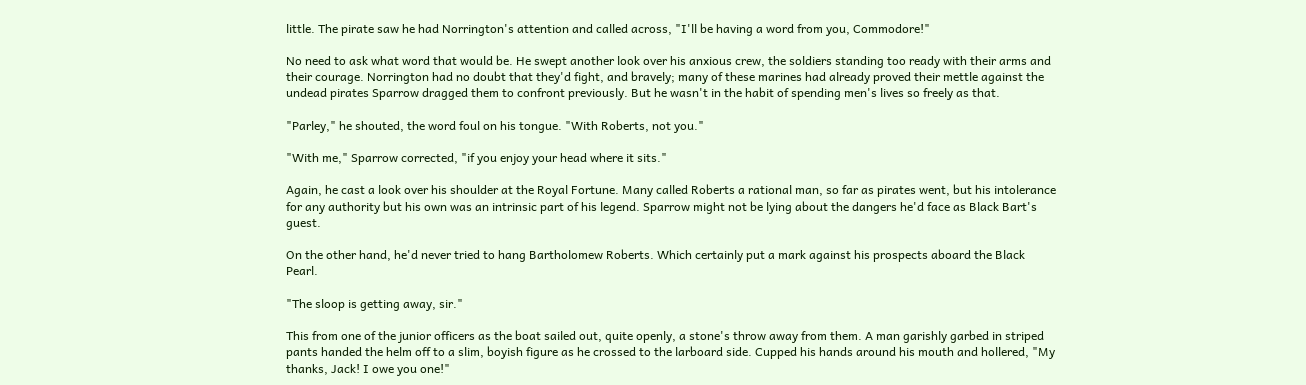little. The pirate saw he had Norrington's attention and called across, "I'll be having a word from you, Commodore!"

No need to ask what word that would be. He swept another look over his anxious crew, the soldiers standing too ready with their arms and their courage. Norrington had no doubt that they'd fight, and bravely; many of these marines had already proved their mettle against the undead pirates Sparrow dragged them to confront previously. But he wasn't in the habit of spending men's lives so freely as that.

"Parley," he shouted, the word foul on his tongue. "With Roberts, not you."

"With me," Sparrow corrected, "if you enjoy your head where it sits."

Again, he cast a look over his shoulder at the Royal Fortune. Many called Roberts a rational man, so far as pirates went, but his intolerance for any authority but his own was an intrinsic part of his legend. Sparrow might not be lying about the dangers he'd face as Black Bart's guest.

On the other hand, he'd never tried to hang Bartholomew Roberts. Which certainly put a mark against his prospects aboard the Black Pearl.

"The sloop is getting away, sir."

This from one of the junior officers as the boat sailed out, quite openly, a stone's throw away from them. A man garishly garbed in striped pants handed the helm off to a slim, boyish figure as he crossed to the larboard side. Cupped his hands around his mouth and hollered, "My thanks, Jack! I owe you one!"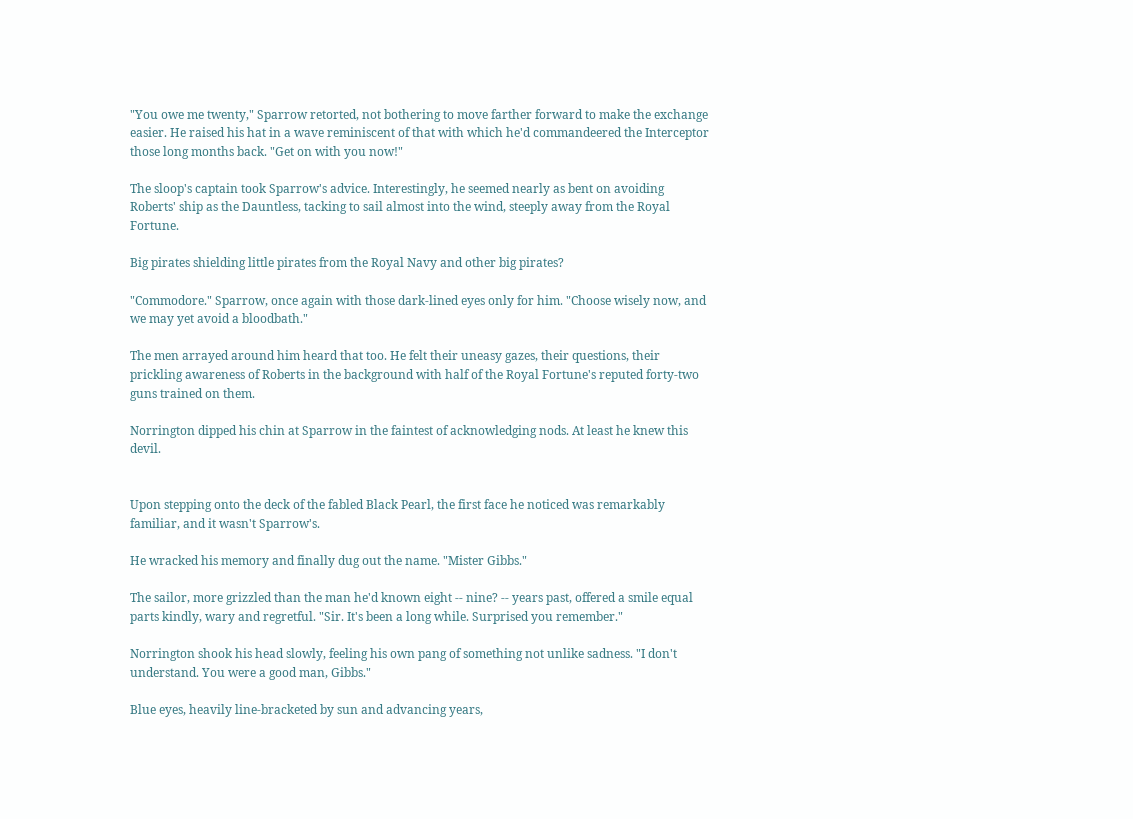"You owe me twenty," Sparrow retorted, not bothering to move farther forward to make the exchange easier. He raised his hat in a wave reminiscent of that with which he'd commandeered the Interceptor those long months back. "Get on with you now!"

The sloop's captain took Sparrow's advice. Interestingly, he seemed nearly as bent on avoiding Roberts' ship as the Dauntless, tacking to sail almost into the wind, steeply away from the Royal Fortune.

Big pirates shielding little pirates from the Royal Navy and other big pirates?

"Commodore." Sparrow, once again with those dark-lined eyes only for him. "Choose wisely now, and we may yet avoid a bloodbath."

The men arrayed around him heard that too. He felt their uneasy gazes, their questions, their prickling awareness of Roberts in the background with half of the Royal Fortune's reputed forty-two guns trained on them.

Norrington dipped his chin at Sparrow in the faintest of acknowledging nods. At least he knew this devil.


Upon stepping onto the deck of the fabled Black Pearl, the first face he noticed was remarkably familiar, and it wasn't Sparrow's.

He wracked his memory and finally dug out the name. "Mister Gibbs."

The sailor, more grizzled than the man he'd known eight -- nine? -- years past, offered a smile equal parts kindly, wary and regretful. "Sir. It's been a long while. Surprised you remember."

Norrington shook his head slowly, feeling his own pang of something not unlike sadness. "I don't understand. You were a good man, Gibbs."

Blue eyes, heavily line-bracketed by sun and advancing years,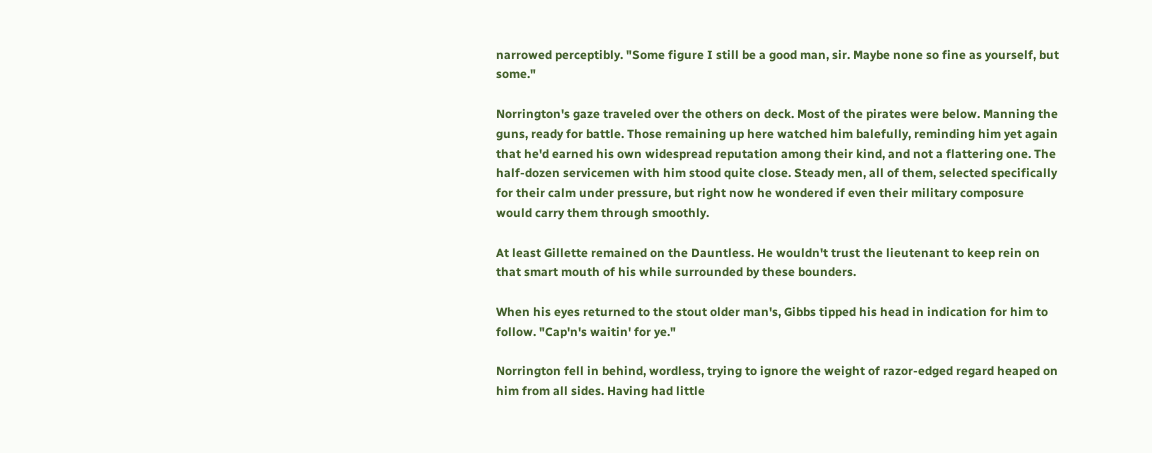narrowed perceptibly. "Some figure I still be a good man, sir. Maybe none so fine as yourself, but some."

Norrington's gaze traveled over the others on deck. Most of the pirates were below. Manning the guns, ready for battle. Those remaining up here watched him balefully, reminding him yet again that he'd earned his own widespread reputation among their kind, and not a flattering one. The half-dozen servicemen with him stood quite close. Steady men, all of them, selected specifically for their calm under pressure, but right now he wondered if even their military composure would carry them through smoothly.

At least Gillette remained on the Dauntless. He wouldn't trust the lieutenant to keep rein on that smart mouth of his while surrounded by these bounders.

When his eyes returned to the stout older man's, Gibbs tipped his head in indication for him to follow. "Cap'n's waitin' for ye."

Norrington fell in behind, wordless, trying to ignore the weight of razor-edged regard heaped on him from all sides. Having had little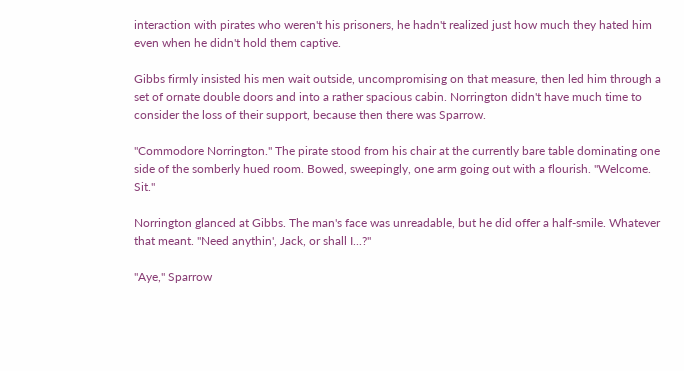interaction with pirates who weren't his prisoners, he hadn't realized just how much they hated him even when he didn't hold them captive.

Gibbs firmly insisted his men wait outside, uncompromising on that measure, then led him through a set of ornate double doors and into a rather spacious cabin. Norrington didn't have much time to consider the loss of their support, because then there was Sparrow.

"Commodore Norrington." The pirate stood from his chair at the currently bare table dominating one side of the somberly hued room. Bowed, sweepingly, one arm going out with a flourish. "Welcome. Sit."

Norrington glanced at Gibbs. The man's face was unreadable, but he did offer a half-smile. Whatever that meant. "Need anythin', Jack, or shall I...?"

"Aye," Sparrow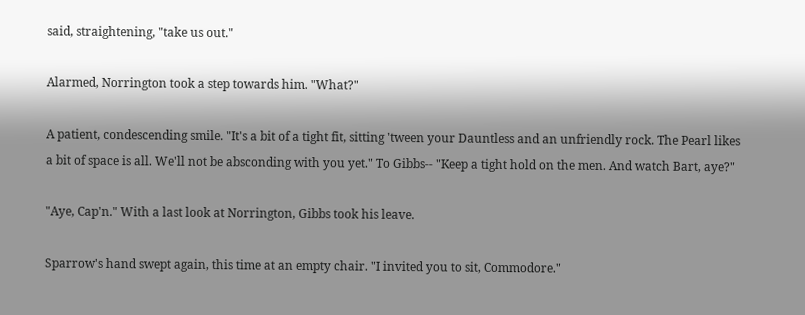said, straightening, "take us out."

Alarmed, Norrington took a step towards him. "What?"

A patient, condescending smile. "It's a bit of a tight fit, sitting 'tween your Dauntless and an unfriendly rock. The Pearl likes a bit of space is all. We'll not be absconding with you yet." To Gibbs-- "Keep a tight hold on the men. And watch Bart, aye?"

"Aye, Cap'n." With a last look at Norrington, Gibbs took his leave.

Sparrow's hand swept again, this time at an empty chair. "I invited you to sit, Commodore."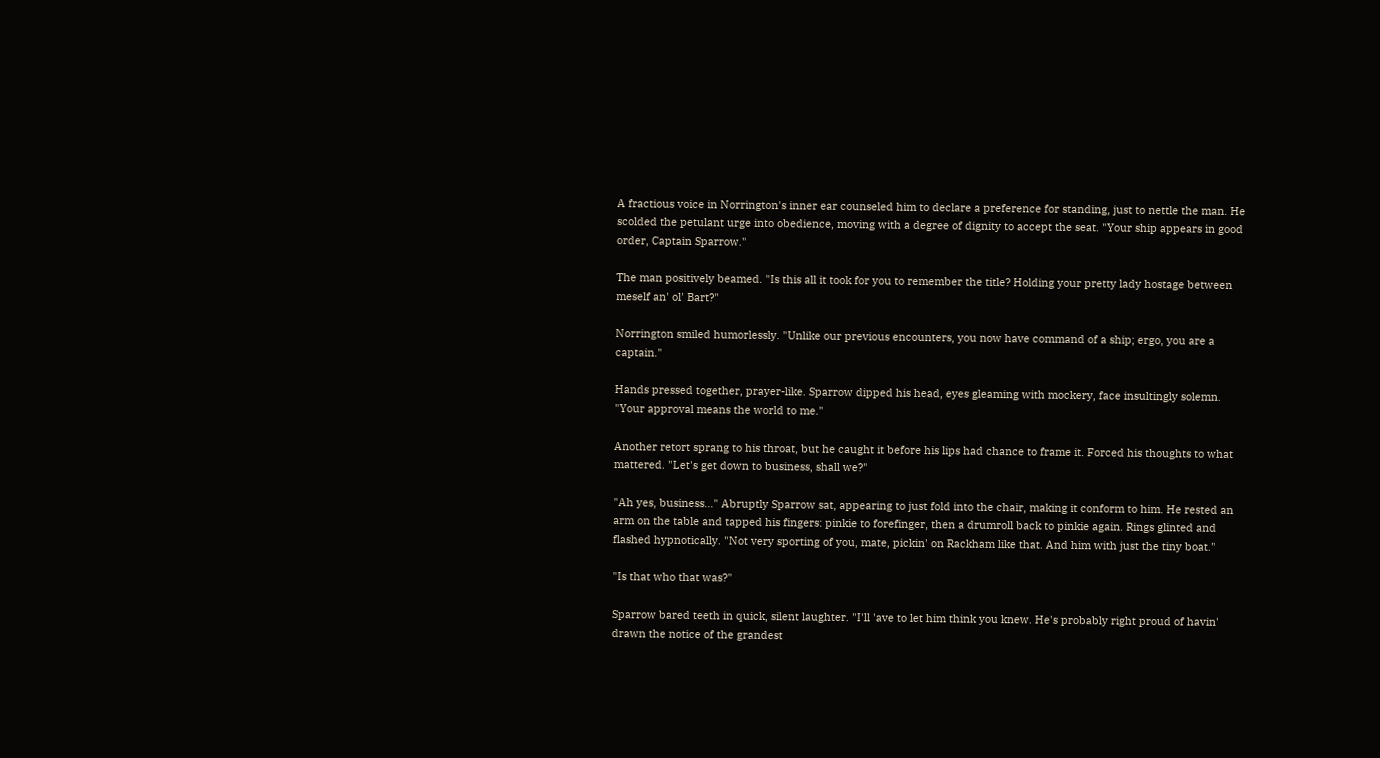A fractious voice in Norrington's inner ear counseled him to declare a preference for standing, just to nettle the man. He scolded the petulant urge into obedience, moving with a degree of dignity to accept the seat. "Your ship appears in good order, Captain Sparrow."

The man positively beamed. "Is this all it took for you to remember the title? Holding your pretty lady hostage between meself an' ol' Bart?"

Norrington smiled humorlessly. "Unlike our previous encounters, you now have command of a ship; ergo, you are a captain."

Hands pressed together, prayer-like. Sparrow dipped his head, eyes gleaming with mockery, face insultingly solemn. "Your approval means the world to me."

Another retort sprang to his throat, but he caught it before his lips had chance to frame it. Forced his thoughts to what mattered. "Let's get down to business, shall we?"

"Ah yes, business..." Abruptly Sparrow sat, appearing to just fold into the chair, making it conform to him. He rested an arm on the table and tapped his fingers: pinkie to forefinger, then a drumroll back to pinkie again. Rings glinted and flashed hypnotically. "Not very sporting of you, mate, pickin' on Rackham like that. And him with just the tiny boat."

"Is that who that was?"

Sparrow bared teeth in quick, silent laughter. "I'll 'ave to let him think you knew. He's probably right proud of havin' drawn the notice of the grandest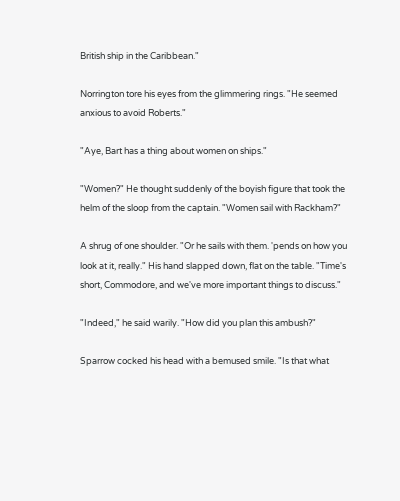British ship in the Caribbean."

Norrington tore his eyes from the glimmering rings. "He seemed anxious to avoid Roberts."

"Aye, Bart has a thing about women on ships."

"Women?" He thought suddenly of the boyish figure that took the helm of the sloop from the captain. "Women sail with Rackham?"

A shrug of one shoulder. "Or he sails with them. 'pends on how you look at it, really." His hand slapped down, flat on the table. "Time's short, Commodore, and we've more important things to discuss."

"Indeed," he said warily. "How did you plan this ambush?"

Sparrow cocked his head with a bemused smile. "Is that what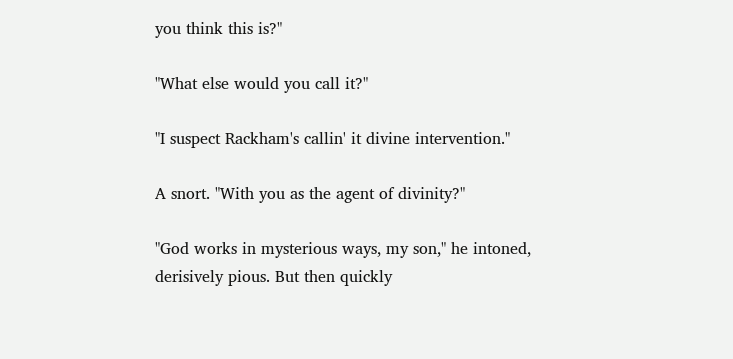you think this is?"

"What else would you call it?"

"I suspect Rackham's callin' it divine intervention."

A snort. "With you as the agent of divinity?"

"God works in mysterious ways, my son," he intoned, derisively pious. But then quickly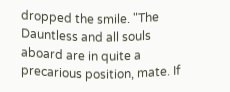dropped the smile. "The Dauntless and all souls aboard are in quite a precarious position, mate. If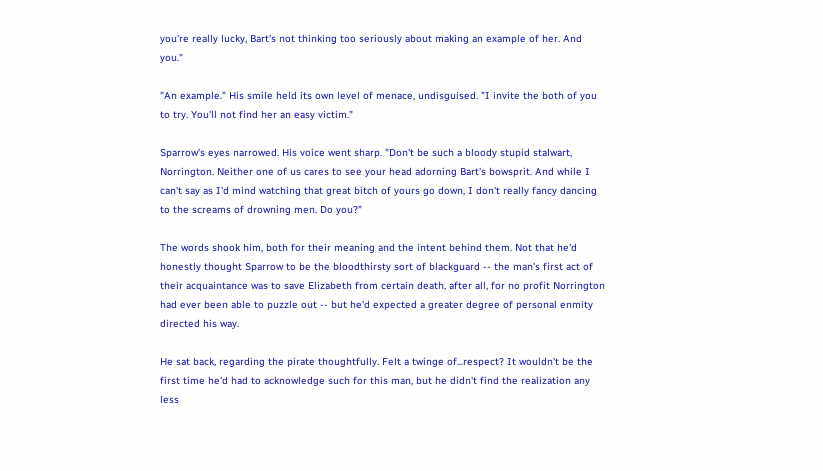you're really lucky, Bart's not thinking too seriously about making an example of her. And you."

"An example." His smile held its own level of menace, undisguised. "I invite the both of you to try. You'll not find her an easy victim."

Sparrow's eyes narrowed. His voice went sharp. "Don't be such a bloody stupid stalwart, Norrington. Neither one of us cares to see your head adorning Bart's bowsprit. And while I can't say as I'd mind watching that great bitch of yours go down, I don't really fancy dancing to the screams of drowning men. Do you?"

The words shook him, both for their meaning and the intent behind them. Not that he'd honestly thought Sparrow to be the bloodthirsty sort of blackguard -- the man's first act of their acquaintance was to save Elizabeth from certain death, after all, for no profit Norrington had ever been able to puzzle out -- but he'd expected a greater degree of personal enmity directed his way.

He sat back, regarding the pirate thoughtfully. Felt a twinge of...respect? It wouldn't be the first time he'd had to acknowledge such for this man, but he didn't find the realization any less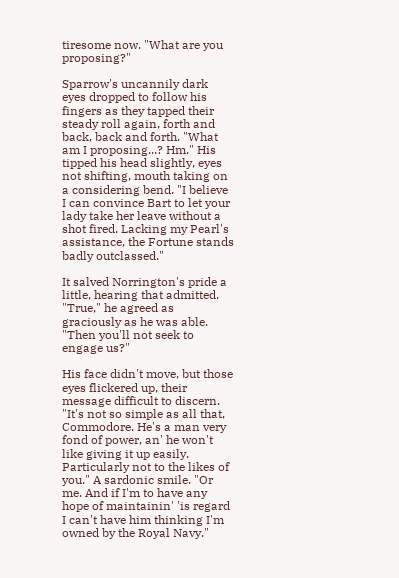tiresome now. "What are you proposing?"

Sparrow's uncannily dark eyes dropped to follow his fingers as they tapped their steady roll again, forth and back, back and forth. "What am I proposing...? Hm." His tipped his head slightly, eyes not shifting, mouth taking on a considering bend. "I believe I can convince Bart to let your lady take her leave without a shot fired. Lacking my Pearl's assistance, the Fortune stands badly outclassed."

It salved Norrington's pride a little, hearing that admitted. "True," he agreed as graciously as he was able. "Then you'll not seek to engage us?"

His face didn't move, but those eyes flickered up, their message difficult to discern. "It's not so simple as all that, Commodore. He's a man very fond of power, an' he won't like giving it up easily. Particularly not to the likes of you." A sardonic smile. "Or me. And if I'm to have any hope of maintainin' 'is regard I can't have him thinking I'm owned by the Royal Navy."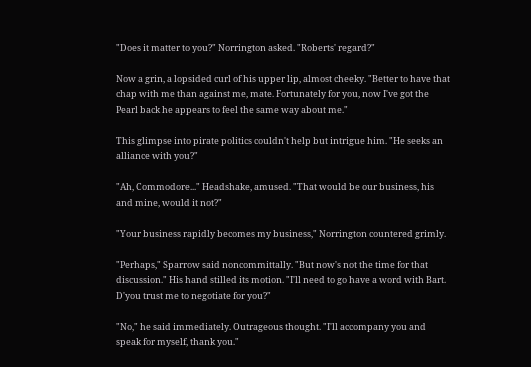"Does it matter to you?" Norrington asked. "Roberts' regard?"

Now a grin, a lopsided curl of his upper lip, almost cheeky. "Better to have that chap with me than against me, mate. Fortunately for you, now I've got the Pearl back he appears to feel the same way about me."

This glimpse into pirate politics couldn't help but intrigue him. "He seeks an alliance with you?"

"Ah, Commodore..." Headshake, amused. "That would be our business, his and mine, would it not?"

"Your business rapidly becomes my business," Norrington countered grimly.

"Perhaps," Sparrow said noncommittally. "But now's not the time for that discussion." His hand stilled its motion. "I'll need to go have a word with Bart. D'you trust me to negotiate for you?"

"No," he said immediately. Outrageous thought. "I'll accompany you and speak for myself, thank you."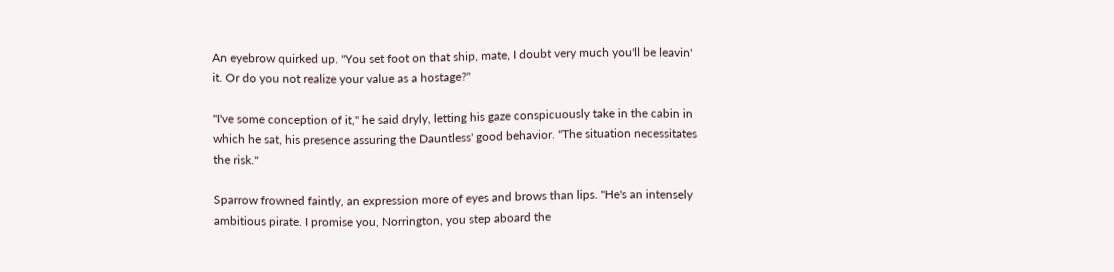An eyebrow quirked up. "You set foot on that ship, mate, I doubt very much you'll be leavin' it. Or do you not realize your value as a hostage?"

"I've some conception of it," he said dryly, letting his gaze conspicuously take in the cabin in which he sat, his presence assuring the Dauntless' good behavior. "The situation necessitates the risk."

Sparrow frowned faintly, an expression more of eyes and brows than lips. "He's an intensely ambitious pirate. I promise you, Norrington, you step aboard the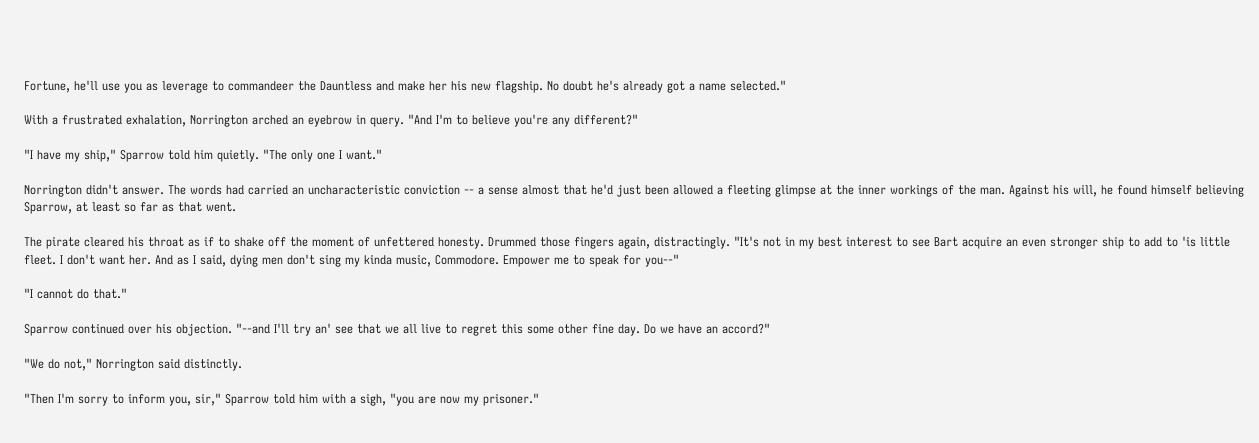Fortune, he'll use you as leverage to commandeer the Dauntless and make her his new flagship. No doubt he's already got a name selected."

With a frustrated exhalation, Norrington arched an eyebrow in query. "And I'm to believe you're any different?"

"I have my ship," Sparrow told him quietly. "The only one I want."

Norrington didn't answer. The words had carried an uncharacteristic conviction -- a sense almost that he'd just been allowed a fleeting glimpse at the inner workings of the man. Against his will, he found himself believing Sparrow, at least so far as that went.

The pirate cleared his throat as if to shake off the moment of unfettered honesty. Drummed those fingers again, distractingly. "It's not in my best interest to see Bart acquire an even stronger ship to add to 'is little fleet. I don't want her. And as I said, dying men don't sing my kinda music, Commodore. Empower me to speak for you--"

"I cannot do that."

Sparrow continued over his objection. "--and I'll try an' see that we all live to regret this some other fine day. Do we have an accord?"

"We do not," Norrington said distinctly.

"Then I'm sorry to inform you, sir," Sparrow told him with a sigh, "you are now my prisoner."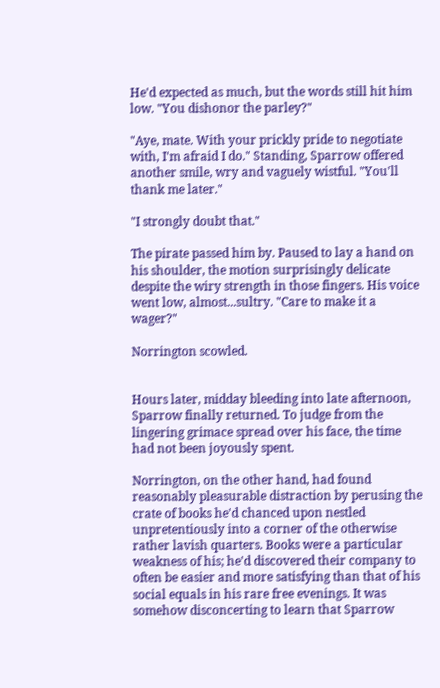He'd expected as much, but the words still hit him low. "You dishonor the parley?"

"Aye, mate. With your prickly pride to negotiate with, I'm afraid I do." Standing, Sparrow offered another smile, wry and vaguely wistful. "You'll thank me later."

"I strongly doubt that."

The pirate passed him by. Paused to lay a hand on his shoulder, the motion surprisingly delicate despite the wiry strength in those fingers. His voice went low, almost...sultry. "Care to make it a wager?"

Norrington scowled.


Hours later, midday bleeding into late afternoon, Sparrow finally returned. To judge from the lingering grimace spread over his face, the time had not been joyously spent.

Norrington, on the other hand, had found reasonably pleasurable distraction by perusing the crate of books he'd chanced upon nestled unpretentiously into a corner of the otherwise rather lavish quarters. Books were a particular weakness of his; he'd discovered their company to often be easier and more satisfying than that of his social equals in his rare free evenings. It was somehow disconcerting to learn that Sparrow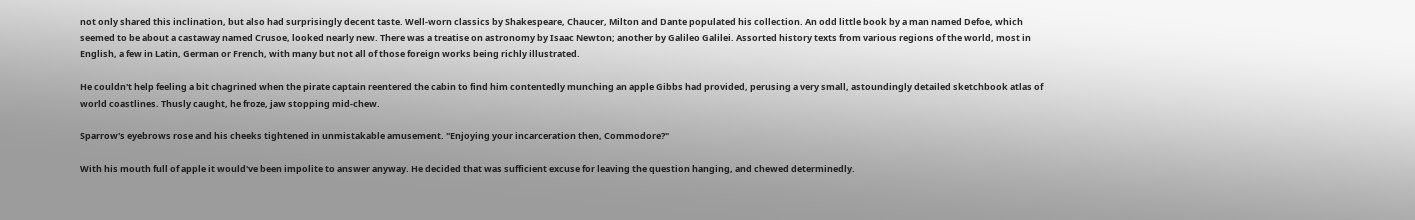not only shared this inclination, but also had surprisingly decent taste. Well-worn classics by Shakespeare, Chaucer, Milton and Dante populated his collection. An odd little book by a man named Defoe, which seemed to be about a castaway named Crusoe, looked nearly new. There was a treatise on astronomy by Isaac Newton; another by Galileo Galilei. Assorted history texts from various regions of the world, most in English, a few in Latin, German or French, with many but not all of those foreign works being richly illustrated.

He couldn't help feeling a bit chagrined when the pirate captain reentered the cabin to find him contentedly munching an apple Gibbs had provided, perusing a very small, astoundingly detailed sketchbook atlas of world coastlines. Thusly caught, he froze, jaw stopping mid-chew.

Sparrow's eyebrows rose and his cheeks tightened in unmistakable amusement. "Enjoying your incarceration then, Commodore?"

With his mouth full of apple it would've been impolite to answer anyway. He decided that was sufficient excuse for leaving the question hanging, and chewed determinedly.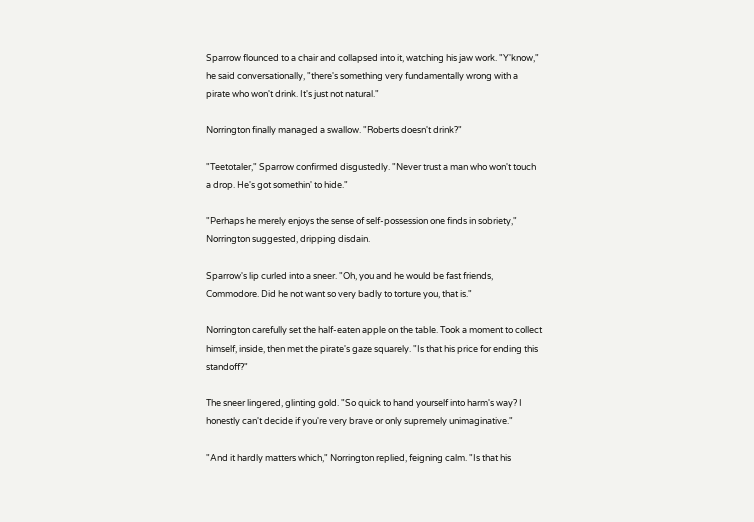Sparrow flounced to a chair and collapsed into it, watching his jaw work. "Y'know," he said conversationally, "there's something very fundamentally wrong with a pirate who won't drink. It's just not natural."

Norrington finally managed a swallow. "Roberts doesn't drink?"

"Teetotaler," Sparrow confirmed disgustedly. "Never trust a man who won't touch a drop. He's got somethin' to hide."

"Perhaps he merely enjoys the sense of self-possession one finds in sobriety," Norrington suggested, dripping disdain.

Sparrow's lip curled into a sneer. "Oh, you and he would be fast friends, Commodore. Did he not want so very badly to torture you, that is."

Norrington carefully set the half-eaten apple on the table. Took a moment to collect himself, inside, then met the pirate's gaze squarely. "Is that his price for ending this standoff?"

The sneer lingered, glinting gold. "So quick to hand yourself into harm's way? I honestly can't decide if you're very brave or only supremely unimaginative."

"And it hardly matters which," Norrington replied, feigning calm. "Is that his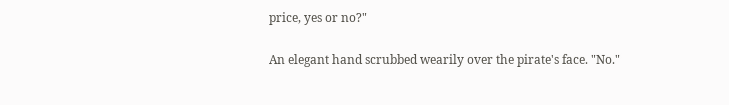price, yes or no?"

An elegant hand scrubbed wearily over the pirate's face. "No."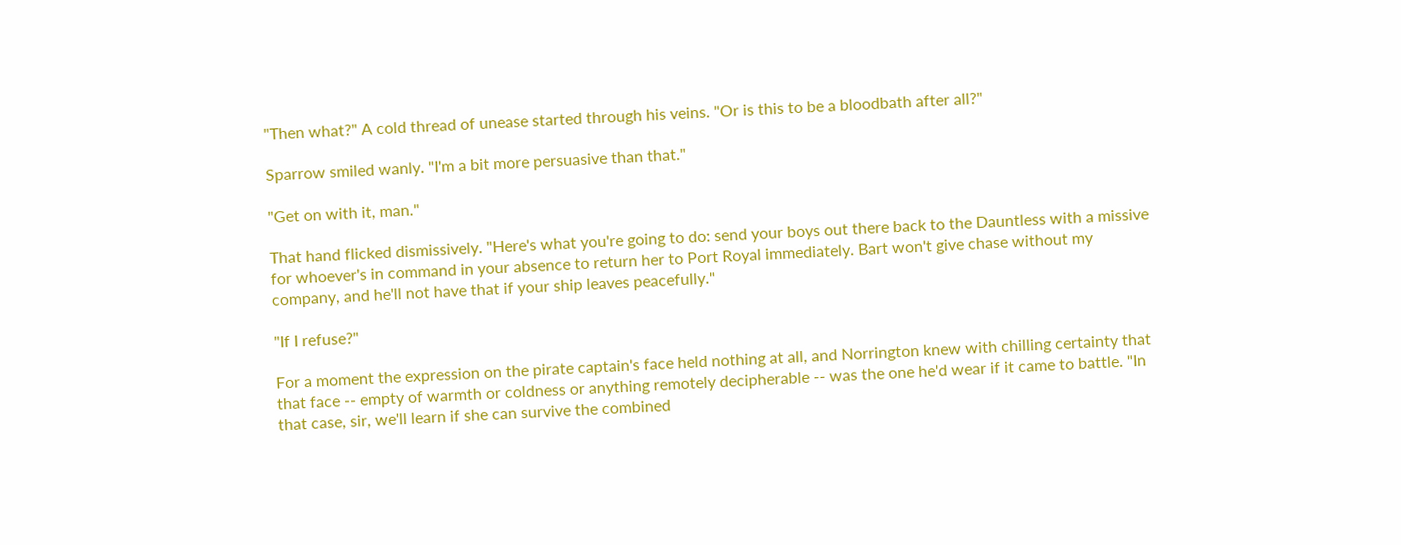"Then what?" A cold thread of unease started through his veins. "Or is this to be a bloodbath after all?"

Sparrow smiled wanly. "I'm a bit more persuasive than that."

"Get on with it, man."

That hand flicked dismissively. "Here's what you're going to do: send your boys out there back to the Dauntless with a missive for whoever's in command in your absence to return her to Port Royal immediately. Bart won't give chase without my company, and he'll not have that if your ship leaves peacefully."

"If I refuse?"

For a moment the expression on the pirate captain's face held nothing at all, and Norrington knew with chilling certainty that that face -- empty of warmth or coldness or anything remotely decipherable -- was the one he'd wear if it came to battle. "In that case, sir, we'll learn if she can survive the combined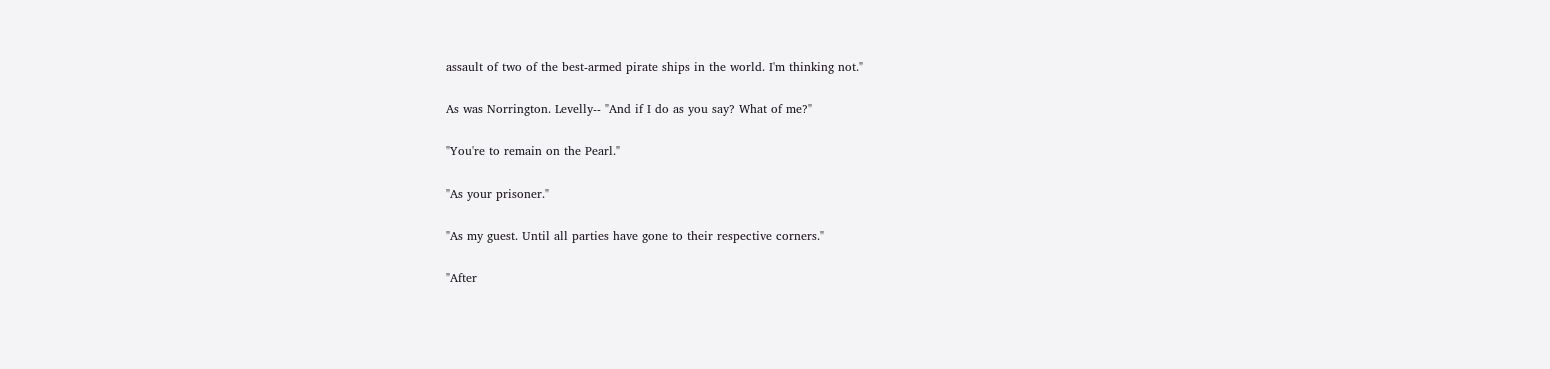assault of two of the best-armed pirate ships in the world. I'm thinking not."

As was Norrington. Levelly-- "And if I do as you say? What of me?"

"You're to remain on the Pearl."

"As your prisoner."

"As my guest. Until all parties have gone to their respective corners."

"After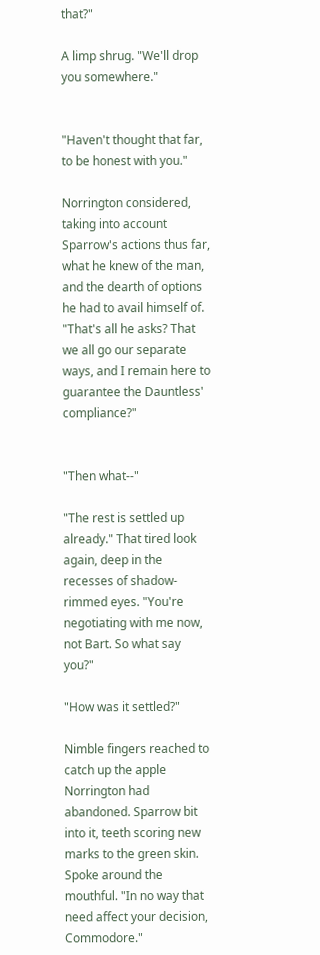that?"

A limp shrug. "We'll drop you somewhere."


"Haven't thought that far, to be honest with you."

Norrington considered, taking into account Sparrow's actions thus far, what he knew of the man, and the dearth of options he had to avail himself of. "That's all he asks? That we all go our separate ways, and I remain here to guarantee the Dauntless' compliance?"


"Then what--"

"The rest is settled up already." That tired look again, deep in the recesses of shadow-rimmed eyes. "You're negotiating with me now, not Bart. So what say you?"

"How was it settled?"

Nimble fingers reached to catch up the apple Norrington had abandoned. Sparrow bit into it, teeth scoring new marks to the green skin. Spoke around the mouthful. "In no way that need affect your decision, Commodore."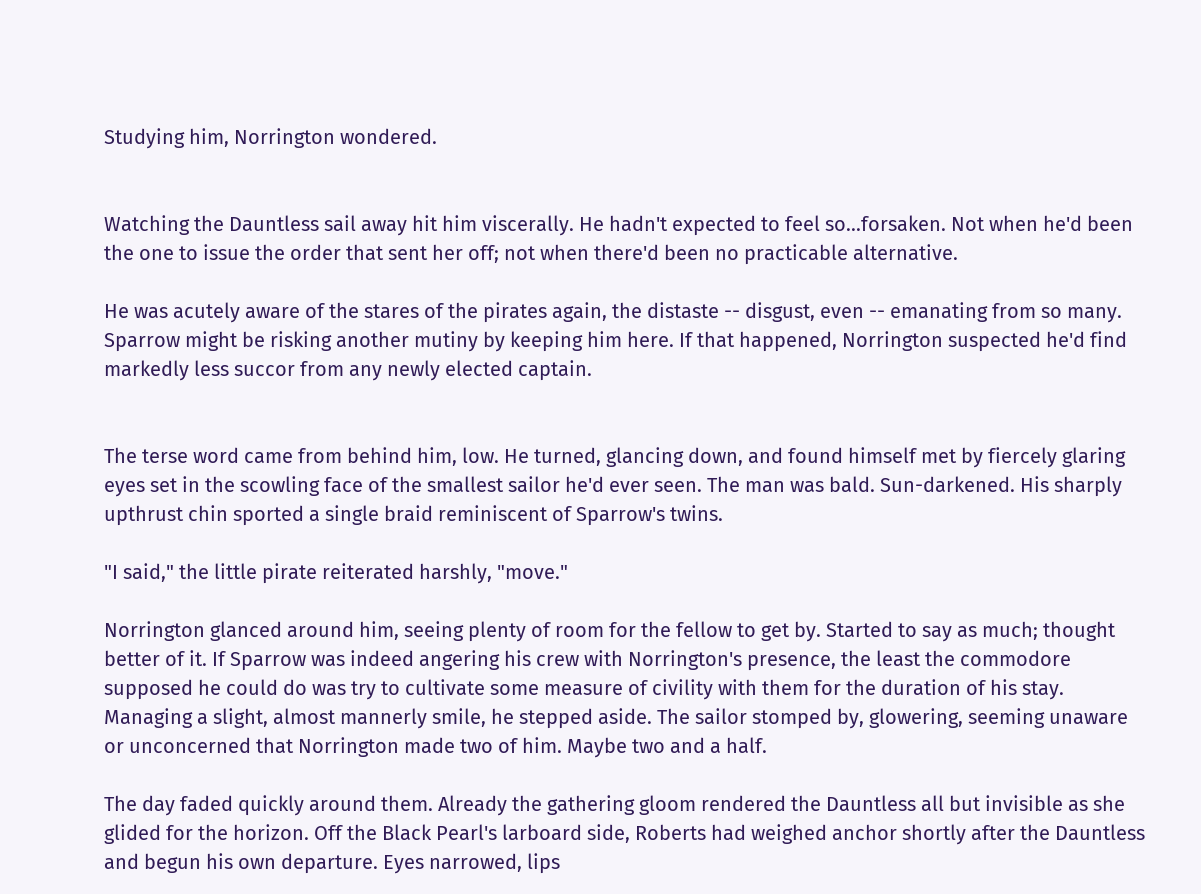Studying him, Norrington wondered.


Watching the Dauntless sail away hit him viscerally. He hadn't expected to feel so...forsaken. Not when he'd been the one to issue the order that sent her off; not when there'd been no practicable alternative.

He was acutely aware of the stares of the pirates again, the distaste -- disgust, even -- emanating from so many. Sparrow might be risking another mutiny by keeping him here. If that happened, Norrington suspected he'd find markedly less succor from any newly elected captain.


The terse word came from behind him, low. He turned, glancing down, and found himself met by fiercely glaring eyes set in the scowling face of the smallest sailor he'd ever seen. The man was bald. Sun-darkened. His sharply upthrust chin sported a single braid reminiscent of Sparrow's twins.

"I said," the little pirate reiterated harshly, "move."

Norrington glanced around him, seeing plenty of room for the fellow to get by. Started to say as much; thought better of it. If Sparrow was indeed angering his crew with Norrington's presence, the least the commodore supposed he could do was try to cultivate some measure of civility with them for the duration of his stay. Managing a slight, almost mannerly smile, he stepped aside. The sailor stomped by, glowering, seeming unaware or unconcerned that Norrington made two of him. Maybe two and a half.

The day faded quickly around them. Already the gathering gloom rendered the Dauntless all but invisible as she glided for the horizon. Off the Black Pearl's larboard side, Roberts had weighed anchor shortly after the Dauntless and begun his own departure. Eyes narrowed, lips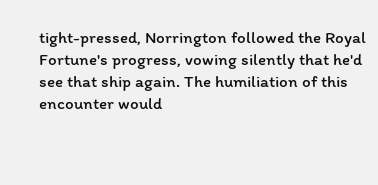tight-pressed, Norrington followed the Royal Fortune's progress, vowing silently that he'd see that ship again. The humiliation of this encounter would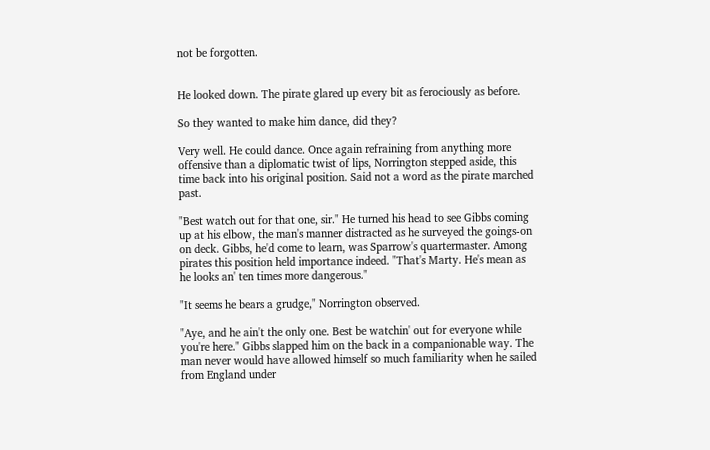not be forgotten.


He looked down. The pirate glared up every bit as ferociously as before.

So they wanted to make him dance, did they?

Very well. He could dance. Once again refraining from anything more offensive than a diplomatic twist of lips, Norrington stepped aside, this time back into his original position. Said not a word as the pirate marched past.

"Best watch out for that one, sir." He turned his head to see Gibbs coming up at his elbow, the man's manner distracted as he surveyed the goings-on on deck. Gibbs, he'd come to learn, was Sparrow's quartermaster. Among pirates this position held importance indeed. "That's Marty. He's mean as he looks an' ten times more dangerous."

"It seems he bears a grudge," Norrington observed.

"Aye, and he ain't the only one. Best be watchin' out for everyone while you're here." Gibbs slapped him on the back in a companionable way. The man never would have allowed himself so much familiarity when he sailed from England under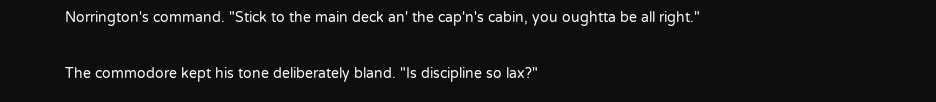Norrington's command. "Stick to the main deck an' the cap'n's cabin, you oughtta be all right."

The commodore kept his tone deliberately bland. "Is discipline so lax?"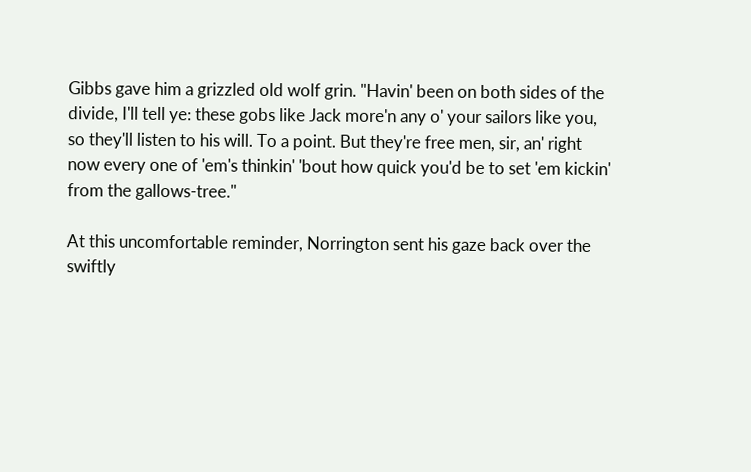Gibbs gave him a grizzled old wolf grin. "Havin' been on both sides of the divide, I'll tell ye: these gobs like Jack more'n any o' your sailors like you, so they'll listen to his will. To a point. But they're free men, sir, an' right now every one of 'em's thinkin' 'bout how quick you'd be to set 'em kickin' from the gallows-tree."

At this uncomfortable reminder, Norrington sent his gaze back over the swiftly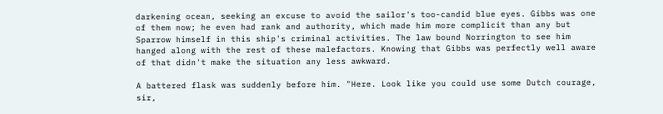darkening ocean, seeking an excuse to avoid the sailor's too-candid blue eyes. Gibbs was one of them now; he even had rank and authority, which made him more complicit than any but Sparrow himself in this ship's criminal activities. The law bound Norrington to see him hanged along with the rest of these malefactors. Knowing that Gibbs was perfectly well aware of that didn't make the situation any less awkward.

A battered flask was suddenly before him. "Here. Look like you could use some Dutch courage, sir,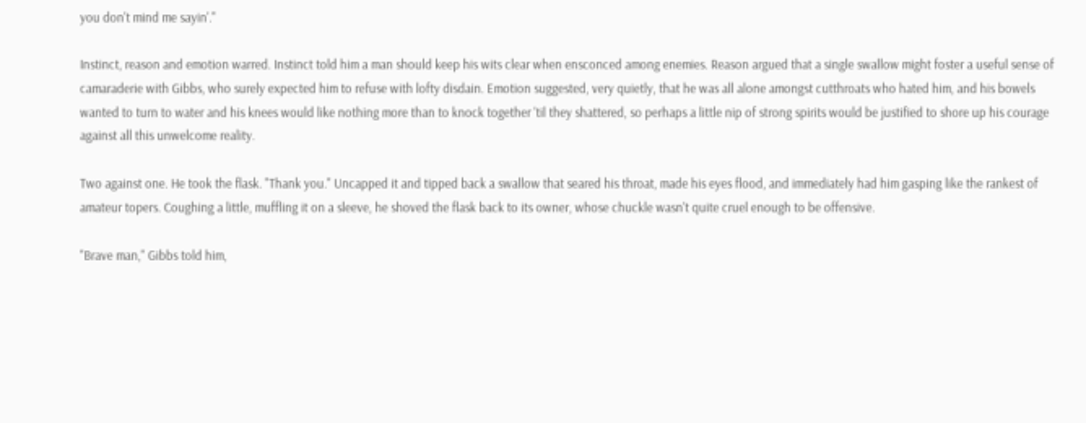you don't mind me sayin'."

Instinct, reason and emotion warred. Instinct told him a man should keep his wits clear when ensconced among enemies. Reason argued that a single swallow might foster a useful sense of camaraderie with Gibbs, who surely expected him to refuse with lofty disdain. Emotion suggested, very quietly, that he was all alone amongst cutthroats who hated him, and his bowels wanted to turn to water and his knees would like nothing more than to knock together 'til they shattered, so perhaps a little nip of strong spirits would be justified to shore up his courage against all this unwelcome reality.

Two against one. He took the flask. "Thank you." Uncapped it and tipped back a swallow that seared his throat, made his eyes flood, and immediately had him gasping like the rankest of amateur topers. Coughing a little, muffling it on a sleeve, he shoved the flask back to its owner, whose chuckle wasn't quite cruel enough to be offensive.

"Brave man," Gibbs told him,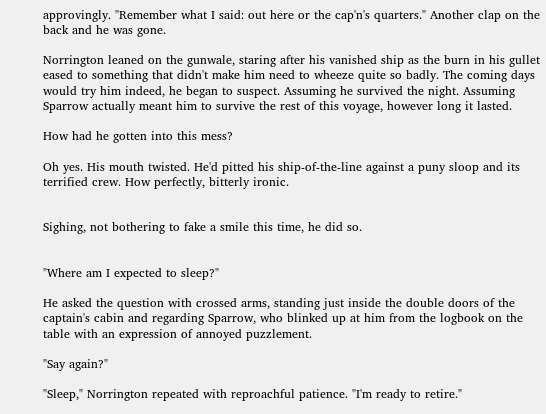approvingly. "Remember what I said: out here or the cap'n's quarters." Another clap on the back and he was gone.

Norrington leaned on the gunwale, staring after his vanished ship as the burn in his gullet eased to something that didn't make him need to wheeze quite so badly. The coming days would try him indeed, he began to suspect. Assuming he survived the night. Assuming Sparrow actually meant him to survive the rest of this voyage, however long it lasted.

How had he gotten into this mess?

Oh yes. His mouth twisted. He'd pitted his ship-of-the-line against a puny sloop and its terrified crew. How perfectly, bitterly ironic.


Sighing, not bothering to fake a smile this time, he did so.


"Where am I expected to sleep?"

He asked the question with crossed arms, standing just inside the double doors of the captain's cabin and regarding Sparrow, who blinked up at him from the logbook on the table with an expression of annoyed puzzlement.

"Say again?"

"Sleep," Norrington repeated with reproachful patience. "I'm ready to retire."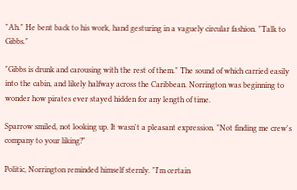"Ah." He bent back to his work, hand gesturing in a vaguely circular fashion. "Talk to Gibbs."

"Gibbs is drunk and carousing with the rest of them." The sound of which carried easily into the cabin, and likely halfway across the Caribbean. Norrington was beginning to wonder how pirates ever stayed hidden for any length of time.

Sparrow smiled, not looking up. It wasn't a pleasant expression. "Not finding me crew's company to your liking?"

Politic, Norrington reminded himself sternly. "I'm certain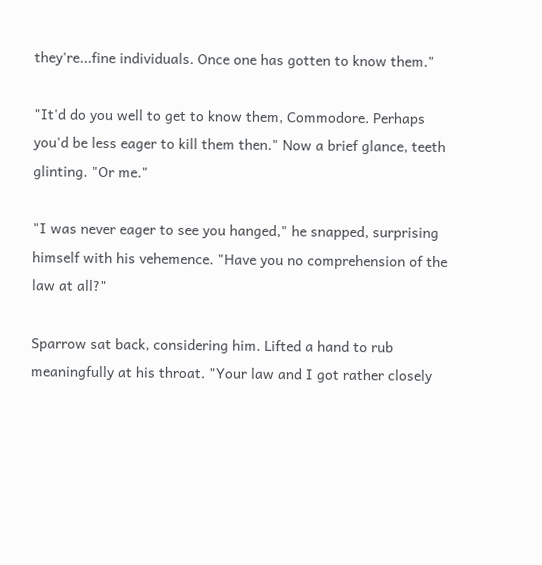they're...fine individuals. Once one has gotten to know them."

"It'd do you well to get to know them, Commodore. Perhaps you'd be less eager to kill them then." Now a brief glance, teeth glinting. "Or me."

"I was never eager to see you hanged," he snapped, surprising himself with his vehemence. "Have you no comprehension of the law at all?"

Sparrow sat back, considering him. Lifted a hand to rub meaningfully at his throat. "Your law and I got rather closely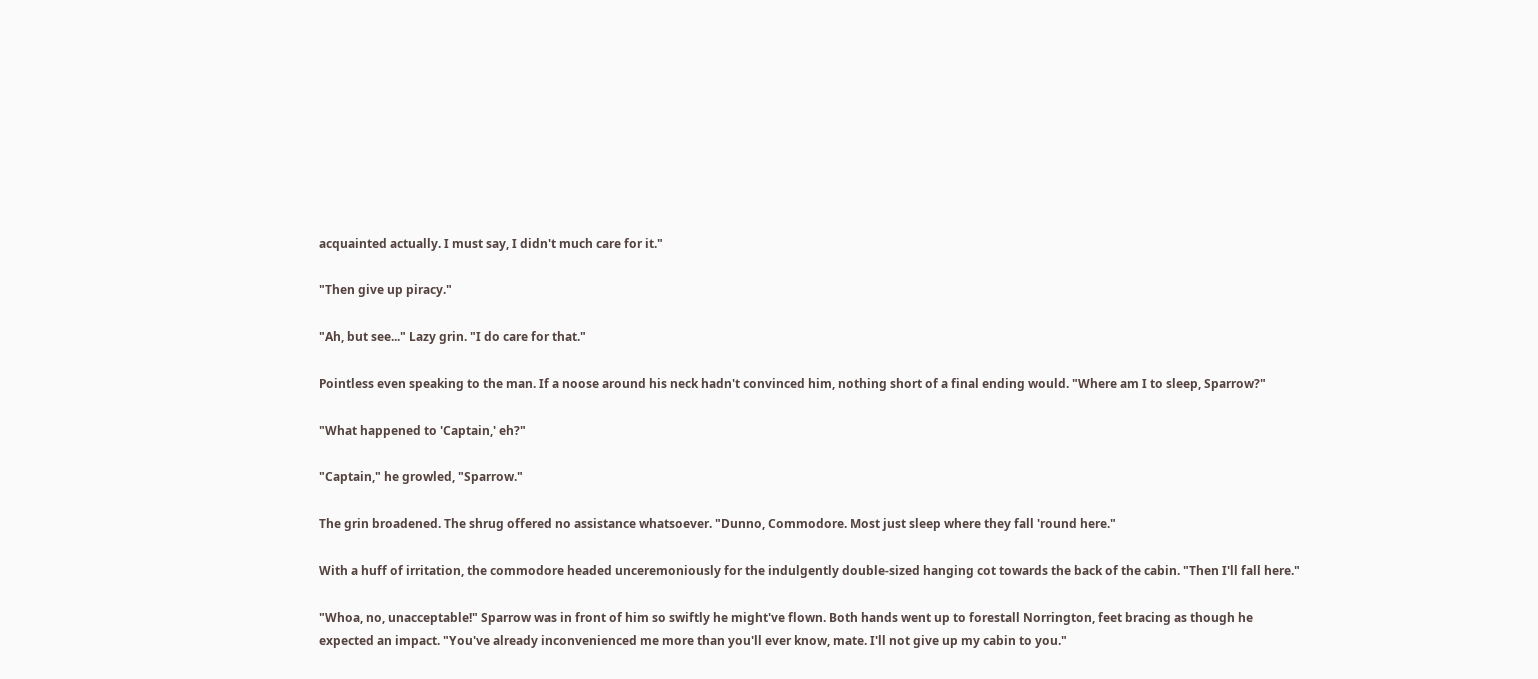acquainted actually. I must say, I didn't much care for it."

"Then give up piracy."

"Ah, but see..." Lazy grin. "I do care for that."

Pointless even speaking to the man. If a noose around his neck hadn't convinced him, nothing short of a final ending would. "Where am I to sleep, Sparrow?"

"What happened to 'Captain,' eh?"

"Captain," he growled, "Sparrow."

The grin broadened. The shrug offered no assistance whatsoever. "Dunno, Commodore. Most just sleep where they fall 'round here."

With a huff of irritation, the commodore headed unceremoniously for the indulgently double-sized hanging cot towards the back of the cabin. "Then I'll fall here."

"Whoa, no, unacceptable!" Sparrow was in front of him so swiftly he might've flown. Both hands went up to forestall Norrington, feet bracing as though he expected an impact. "You've already inconvenienced me more than you'll ever know, mate. I'll not give up my cabin to you."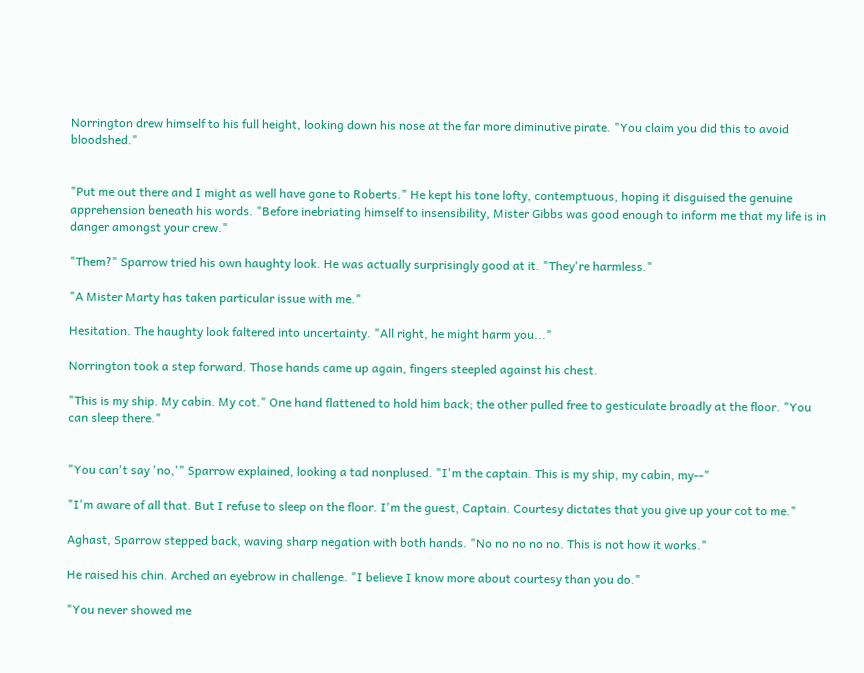Norrington drew himself to his full height, looking down his nose at the far more diminutive pirate. "You claim you did this to avoid bloodshed."


"Put me out there and I might as well have gone to Roberts." He kept his tone lofty, contemptuous, hoping it disguised the genuine apprehension beneath his words. "Before inebriating himself to insensibility, Mister Gibbs was good enough to inform me that my life is in danger amongst your crew."

"Them?" Sparrow tried his own haughty look. He was actually surprisingly good at it. "They're harmless."

"A Mister Marty has taken particular issue with me."

Hesitation. The haughty look faltered into uncertainty. "All right, he might harm you..."

Norrington took a step forward. Those hands came up again, fingers steepled against his chest.

"This is my ship. My cabin. My cot." One hand flattened to hold him back; the other pulled free to gesticulate broadly at the floor. "You can sleep there."


"You can't say 'no,'" Sparrow explained, looking a tad nonplused. "I'm the captain. This is my ship, my cabin, my--"

"I'm aware of all that. But I refuse to sleep on the floor. I'm the guest, Captain. Courtesy dictates that you give up your cot to me."

Aghast, Sparrow stepped back, waving sharp negation with both hands. "No no no no no. This is not how it works."

He raised his chin. Arched an eyebrow in challenge. "I believe I know more about courtesy than you do."

"You never showed me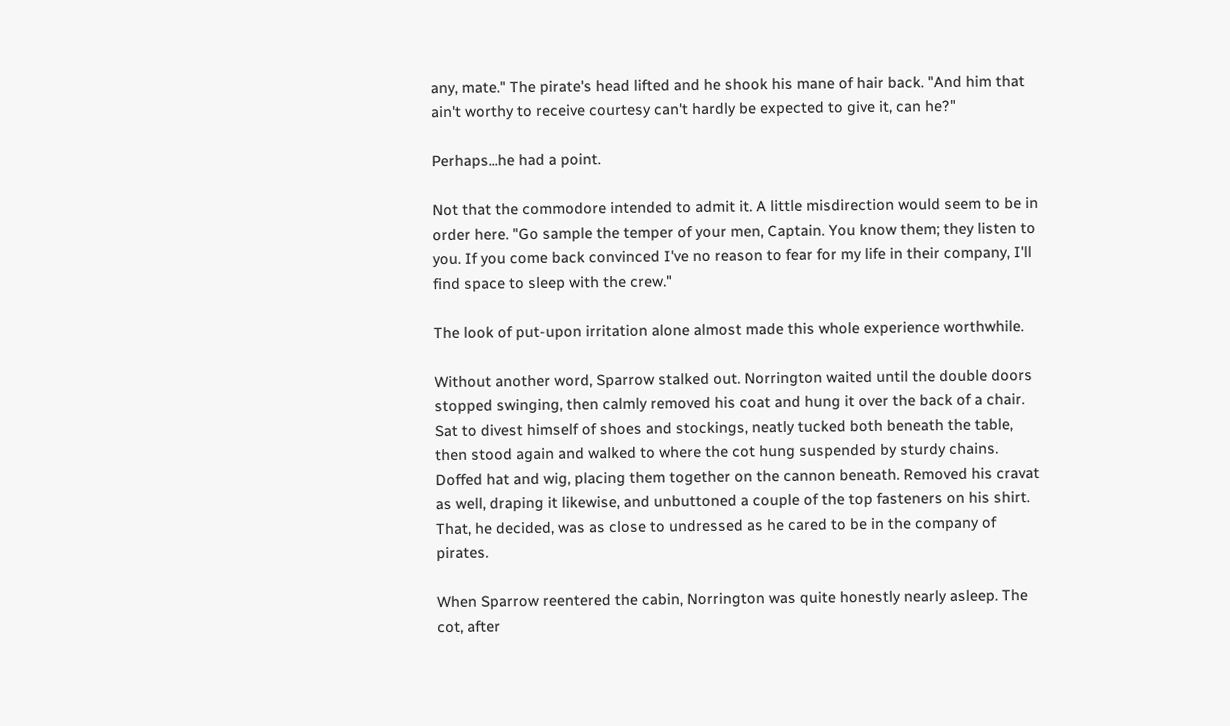any, mate." The pirate's head lifted and he shook his mane of hair back. "And him that ain't worthy to receive courtesy can't hardly be expected to give it, can he?"

Perhaps...he had a point.

Not that the commodore intended to admit it. A little misdirection would seem to be in order here. "Go sample the temper of your men, Captain. You know them; they listen to you. If you come back convinced I've no reason to fear for my life in their company, I'll find space to sleep with the crew."

The look of put-upon irritation alone almost made this whole experience worthwhile.

Without another word, Sparrow stalked out. Norrington waited until the double doors stopped swinging, then calmly removed his coat and hung it over the back of a chair. Sat to divest himself of shoes and stockings, neatly tucked both beneath the table, then stood again and walked to where the cot hung suspended by sturdy chains. Doffed hat and wig, placing them together on the cannon beneath. Removed his cravat as well, draping it likewise, and unbuttoned a couple of the top fasteners on his shirt. That, he decided, was as close to undressed as he cared to be in the company of pirates.

When Sparrow reentered the cabin, Norrington was quite honestly nearly asleep. The cot, after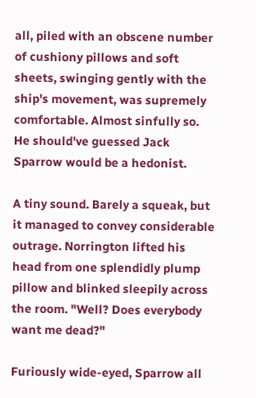all, piled with an obscene number of cushiony pillows and soft sheets, swinging gently with the ship's movement, was supremely comfortable. Almost sinfully so. He should've guessed Jack Sparrow would be a hedonist.

A tiny sound. Barely a squeak, but it managed to convey considerable outrage. Norrington lifted his head from one splendidly plump pillow and blinked sleepily across the room. "Well? Does everybody want me dead?"

Furiously wide-eyed, Sparrow all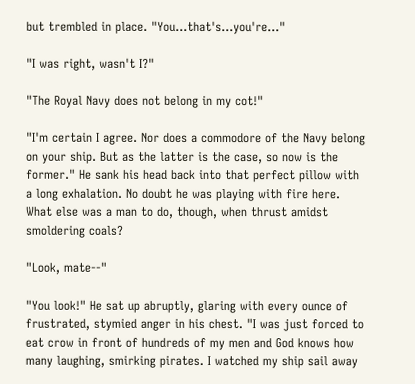but trembled in place. "You...that's...you're..."

"I was right, wasn't I?"

"The Royal Navy does not belong in my cot!"

"I'm certain I agree. Nor does a commodore of the Navy belong on your ship. But as the latter is the case, so now is the former." He sank his head back into that perfect pillow with a long exhalation. No doubt he was playing with fire here. What else was a man to do, though, when thrust amidst smoldering coals?

"Look, mate--"

"You look!" He sat up abruptly, glaring with every ounce of frustrated, stymied anger in his chest. "I was just forced to eat crow in front of hundreds of my men and God knows how many laughing, smirking pirates. I watched my ship sail away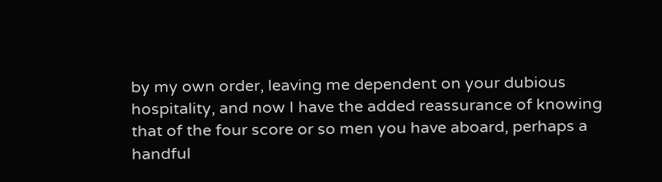by my own order, leaving me dependent on your dubious hospitality, and now I have the added reassurance of knowing that of the four score or so men you have aboard, perhaps a handful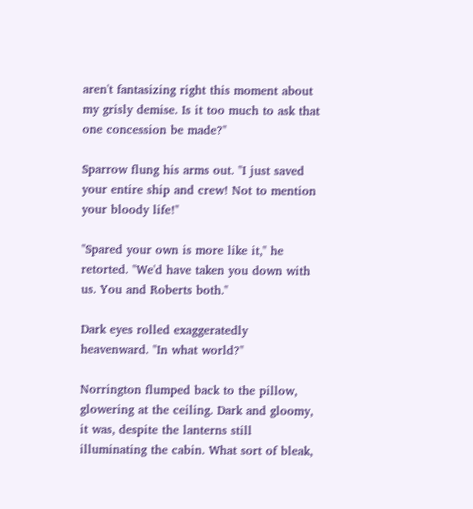aren't fantasizing right this moment about my grisly demise. Is it too much to ask that one concession be made?"

Sparrow flung his arms out. "I just saved your entire ship and crew! Not to mention your bloody life!"

"Spared your own is more like it," he retorted. "We'd have taken you down with us. You and Roberts both."

Dark eyes rolled exaggeratedly heavenward. "In what world?"

Norrington flumped back to the pillow, glowering at the ceiling. Dark and gloomy, it was, despite the lanterns still illuminating the cabin. What sort of bleak,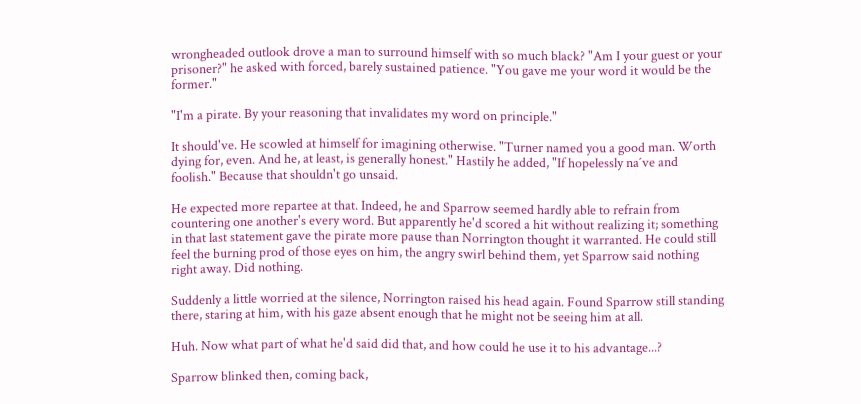wrongheaded outlook drove a man to surround himself with so much black? "Am I your guest or your prisoner?" he asked with forced, barely sustained patience. "You gave me your word it would be the former."

"I'm a pirate. By your reasoning that invalidates my word on principle."

It should've. He scowled at himself for imagining otherwise. "Turner named you a good man. Worth dying for, even. And he, at least, is generally honest." Hastily he added, "If hopelessly na´ve and foolish." Because that shouldn't go unsaid.

He expected more repartee at that. Indeed, he and Sparrow seemed hardly able to refrain from countering one another's every word. But apparently he'd scored a hit without realizing it; something in that last statement gave the pirate more pause than Norrington thought it warranted. He could still feel the burning prod of those eyes on him, the angry swirl behind them, yet Sparrow said nothing right away. Did nothing.

Suddenly a little worried at the silence, Norrington raised his head again. Found Sparrow still standing there, staring at him, with his gaze absent enough that he might not be seeing him at all.

Huh. Now what part of what he'd said did that, and how could he use it to his advantage...?

Sparrow blinked then, coming back,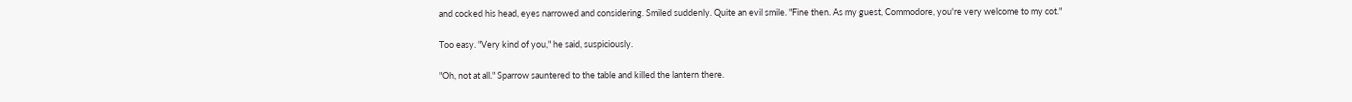and cocked his head, eyes narrowed and considering. Smiled suddenly. Quite an evil smile. "Fine then. As my guest, Commodore, you're very welcome to my cot."

Too easy. "Very kind of you," he said, suspiciously.

"Oh, not at all." Sparrow sauntered to the table and killed the lantern there.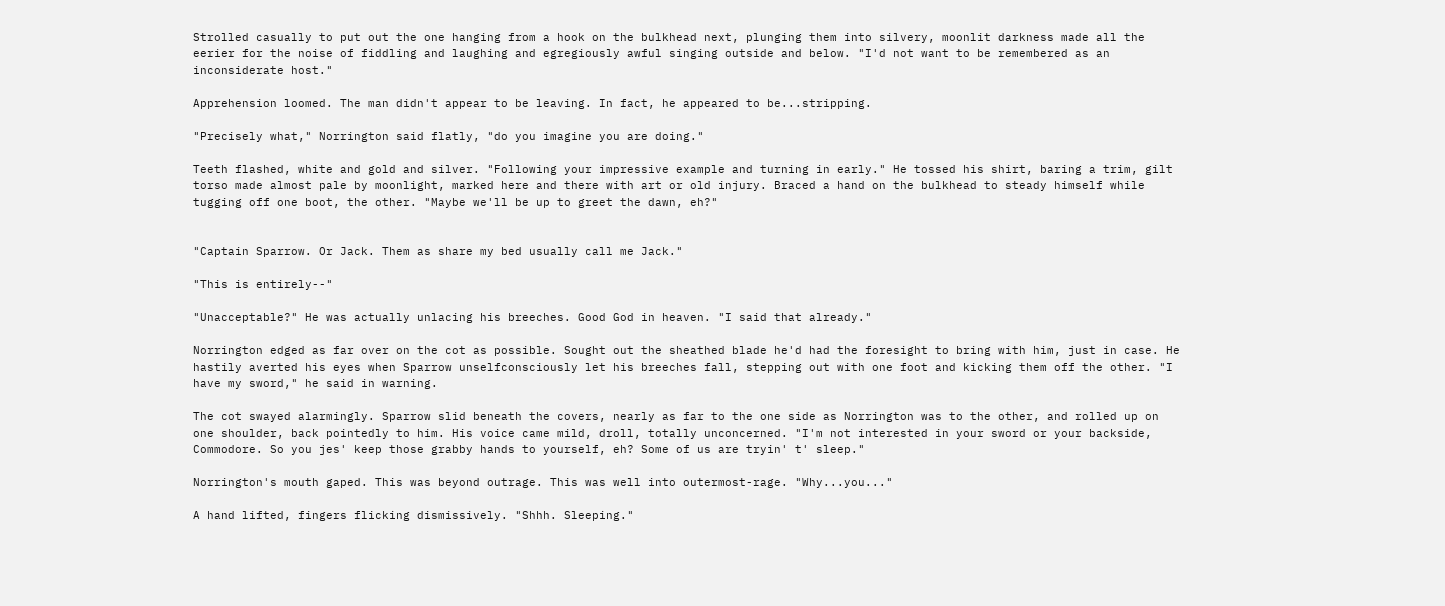Strolled casually to put out the one hanging from a hook on the bulkhead next, plunging them into silvery, moonlit darkness made all the eerier for the noise of fiddling and laughing and egregiously awful singing outside and below. "I'd not want to be remembered as an inconsiderate host."

Apprehension loomed. The man didn't appear to be leaving. In fact, he appeared to be...stripping.

"Precisely what," Norrington said flatly, "do you imagine you are doing."

Teeth flashed, white and gold and silver. "Following your impressive example and turning in early." He tossed his shirt, baring a trim, gilt torso made almost pale by moonlight, marked here and there with art or old injury. Braced a hand on the bulkhead to steady himself while tugging off one boot, the other. "Maybe we'll be up to greet the dawn, eh?"


"Captain Sparrow. Or Jack. Them as share my bed usually call me Jack."

"This is entirely--"

"Unacceptable?" He was actually unlacing his breeches. Good God in heaven. "I said that already."

Norrington edged as far over on the cot as possible. Sought out the sheathed blade he'd had the foresight to bring with him, just in case. He hastily averted his eyes when Sparrow unselfconsciously let his breeches fall, stepping out with one foot and kicking them off the other. "I have my sword," he said in warning.

The cot swayed alarmingly. Sparrow slid beneath the covers, nearly as far to the one side as Norrington was to the other, and rolled up on one shoulder, back pointedly to him. His voice came mild, droll, totally unconcerned. "I'm not interested in your sword or your backside, Commodore. So you jes' keep those grabby hands to yourself, eh? Some of us are tryin' t' sleep."

Norrington's mouth gaped. This was beyond outrage. This was well into outermost-rage. "Why...you..."

A hand lifted, fingers flicking dismissively. "Shhh. Sleeping."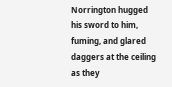Norrington hugged his sword to him, fuming, and glared daggers at the ceiling as they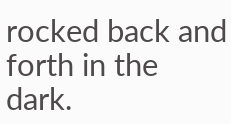rocked back and forth in the dark.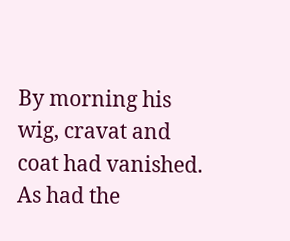By morning his wig, cravat and coat had vanished. As had the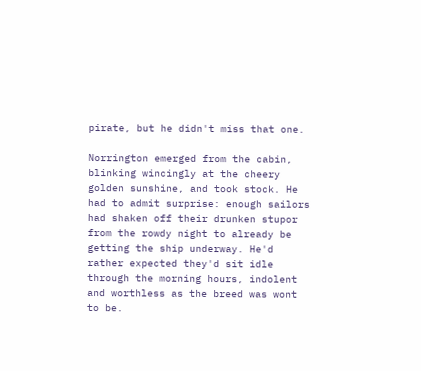pirate, but he didn't miss that one.

Norrington emerged from the cabin, blinking wincingly at the cheery golden sunshine, and took stock. He had to admit surprise: enough sailors had shaken off their drunken stupor from the rowdy night to already be getting the ship underway. He'd rather expected they'd sit idle through the morning hours, indolent and worthless as the breed was wont to be.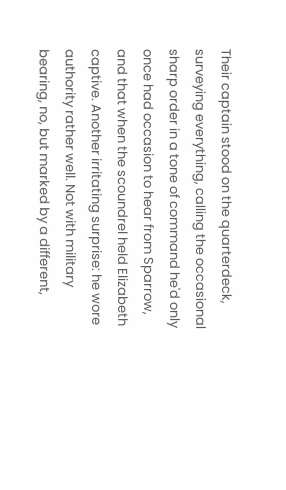Their captain stood on the quarterdeck, surveying everything, calling the occasional sharp order in a tone of command he'd only once had occasion to hear from Sparrow, and that when the scoundrel held Elizabeth captive. Another irritating surprise: he wore authority rather well. Not with military bearing, no, but marked by a different,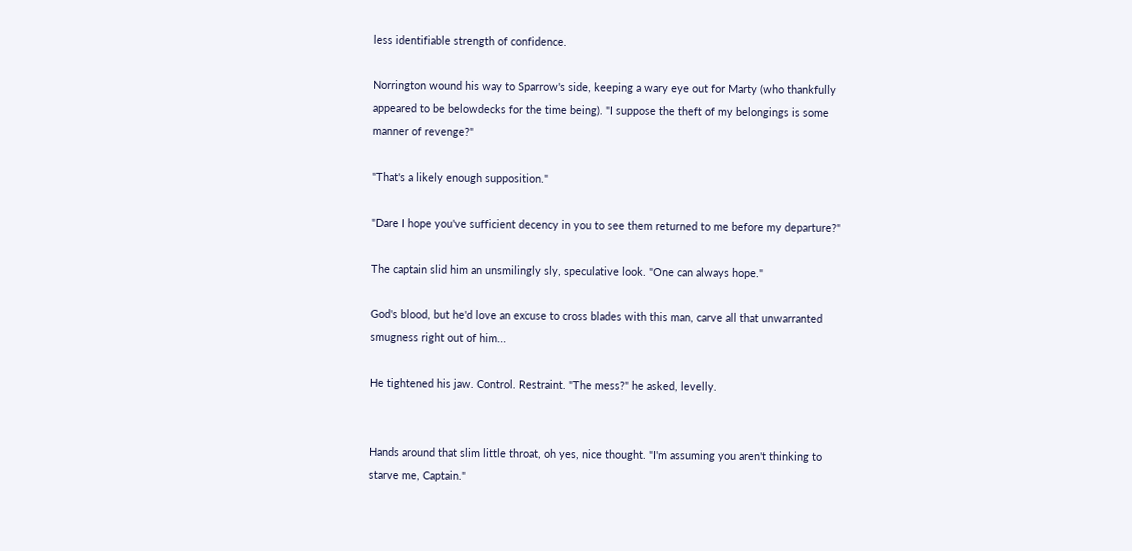less identifiable strength of confidence.

Norrington wound his way to Sparrow's side, keeping a wary eye out for Marty (who thankfully appeared to be belowdecks for the time being). "I suppose the theft of my belongings is some manner of revenge?"

"That's a likely enough supposition."

"Dare I hope you've sufficient decency in you to see them returned to me before my departure?"

The captain slid him an unsmilingly sly, speculative look. "One can always hope."

God's blood, but he'd love an excuse to cross blades with this man, carve all that unwarranted smugness right out of him...

He tightened his jaw. Control. Restraint. "The mess?" he asked, levelly.


Hands around that slim little throat, oh yes, nice thought. "I'm assuming you aren't thinking to starve me, Captain."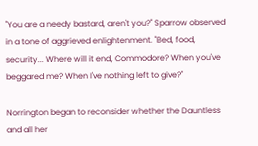"You are a needy bastard, aren't you?" Sparrow observed in a tone of aggrieved enlightenment. "Bed, food, security... Where will it end, Commodore? When you've beggared me? When I've nothing left to give?"

Norrington began to reconsider whether the Dauntless and all her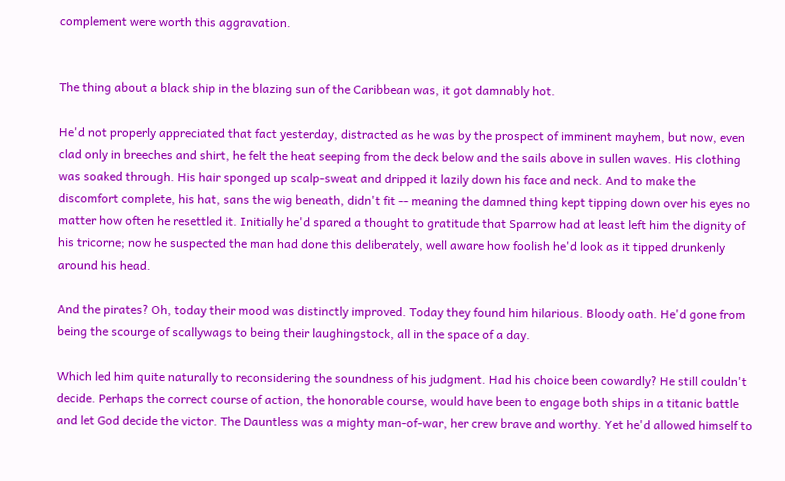complement were worth this aggravation.


The thing about a black ship in the blazing sun of the Caribbean was, it got damnably hot.

He'd not properly appreciated that fact yesterday, distracted as he was by the prospect of imminent mayhem, but now, even clad only in breeches and shirt, he felt the heat seeping from the deck below and the sails above in sullen waves. His clothing was soaked through. His hair sponged up scalp-sweat and dripped it lazily down his face and neck. And to make the discomfort complete, his hat, sans the wig beneath, didn't fit -- meaning the damned thing kept tipping down over his eyes no matter how often he resettled it. Initially he'd spared a thought to gratitude that Sparrow had at least left him the dignity of his tricorne; now he suspected the man had done this deliberately, well aware how foolish he'd look as it tipped drunkenly around his head.

And the pirates? Oh, today their mood was distinctly improved. Today they found him hilarious. Bloody oath. He'd gone from being the scourge of scallywags to being their laughingstock, all in the space of a day.

Which led him quite naturally to reconsidering the soundness of his judgment. Had his choice been cowardly? He still couldn't decide. Perhaps the correct course of action, the honorable course, would have been to engage both ships in a titanic battle and let God decide the victor. The Dauntless was a mighty man-of-war, her crew brave and worthy. Yet he'd allowed himself to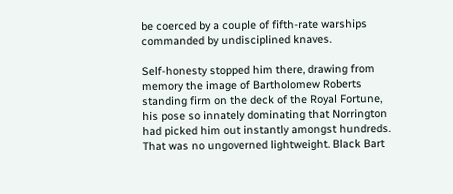be coerced by a couple of fifth-rate warships commanded by undisciplined knaves.

Self-honesty stopped him there, drawing from memory the image of Bartholomew Roberts standing firm on the deck of the Royal Fortune, his pose so innately dominating that Norrington had picked him out instantly amongst hundreds. That was no ungoverned lightweight. Black Bart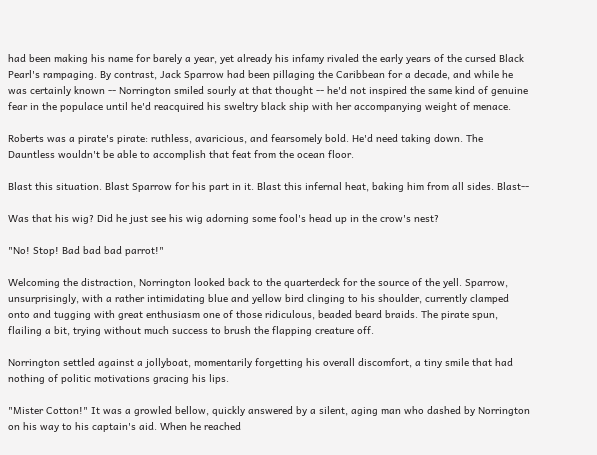had been making his name for barely a year, yet already his infamy rivaled the early years of the cursed Black Pearl's rampaging. By contrast, Jack Sparrow had been pillaging the Caribbean for a decade, and while he was certainly known -- Norrington smiled sourly at that thought -- he'd not inspired the same kind of genuine fear in the populace until he'd reacquired his sweltry black ship with her accompanying weight of menace.

Roberts was a pirate's pirate: ruthless, avaricious, and fearsomely bold. He'd need taking down. The Dauntless wouldn't be able to accomplish that feat from the ocean floor.

Blast this situation. Blast Sparrow for his part in it. Blast this infernal heat, baking him from all sides. Blast--

Was that his wig? Did he just see his wig adorning some fool's head up in the crow's nest?

"No! Stop! Bad bad bad parrot!"

Welcoming the distraction, Norrington looked back to the quarterdeck for the source of the yell. Sparrow, unsurprisingly, with a rather intimidating blue and yellow bird clinging to his shoulder, currently clamped onto and tugging with great enthusiasm one of those ridiculous, beaded beard braids. The pirate spun, flailing a bit, trying without much success to brush the flapping creature off.

Norrington settled against a jollyboat, momentarily forgetting his overall discomfort, a tiny smile that had nothing of politic motivations gracing his lips.

"Mister Cotton!" It was a growled bellow, quickly answered by a silent, aging man who dashed by Norrington on his way to his captain's aid. When he reached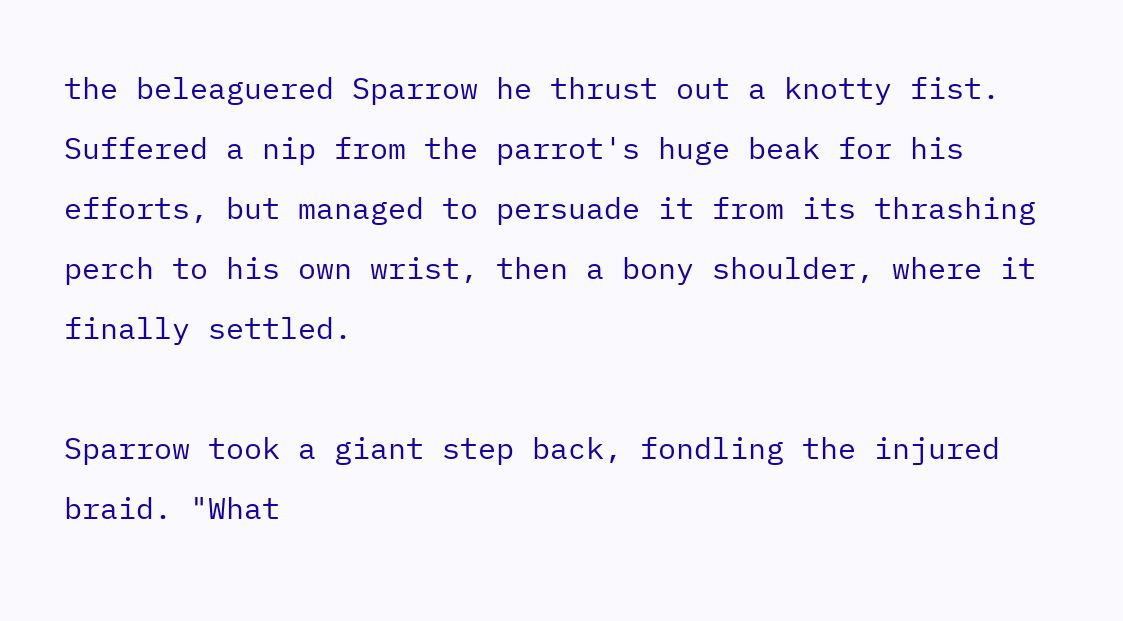the beleaguered Sparrow he thrust out a knotty fist. Suffered a nip from the parrot's huge beak for his efforts, but managed to persuade it from its thrashing perch to his own wrist, then a bony shoulder, where it finally settled.

Sparrow took a giant step back, fondling the injured braid. "What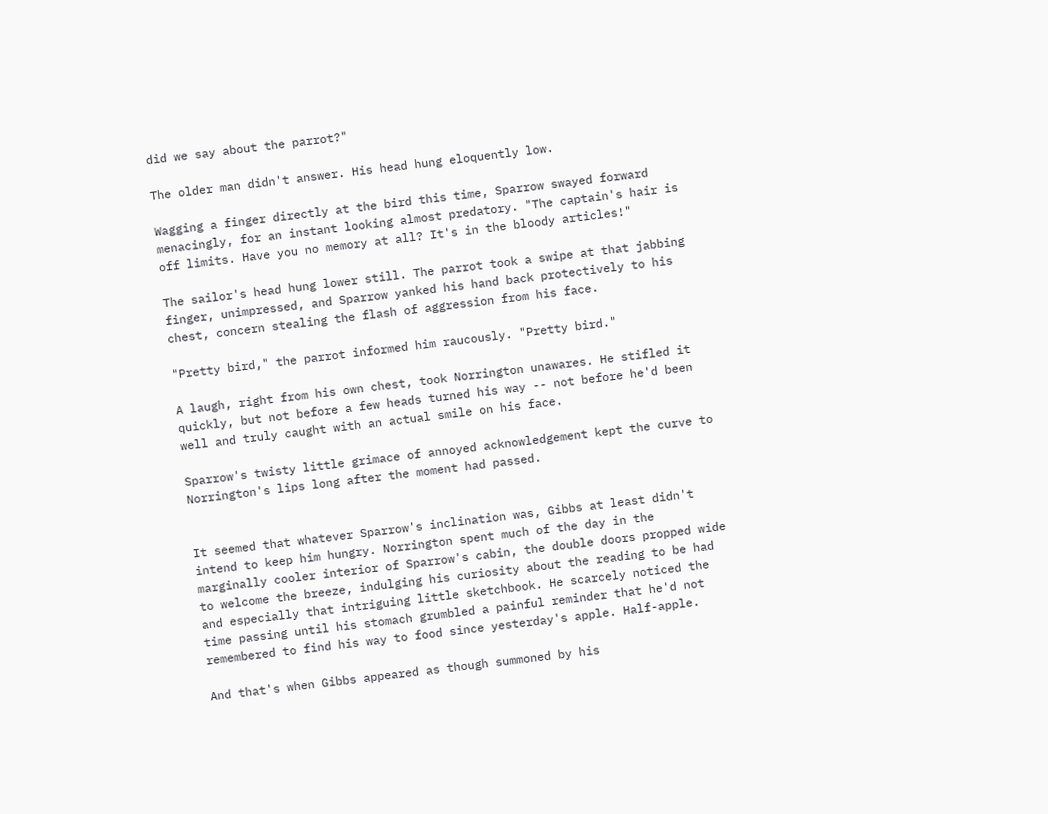did we say about the parrot?"

The older man didn't answer. His head hung eloquently low.

Wagging a finger directly at the bird this time, Sparrow swayed forward menacingly, for an instant looking almost predatory. "The captain's hair is off limits. Have you no memory at all? It's in the bloody articles!"

The sailor's head hung lower still. The parrot took a swipe at that jabbing finger, unimpressed, and Sparrow yanked his hand back protectively to his chest, concern stealing the flash of aggression from his face.

"Pretty bird," the parrot informed him raucously. "Pretty bird."

A laugh, right from his own chest, took Norrington unawares. He stifled it quickly, but not before a few heads turned his way -- not before he'd been well and truly caught with an actual smile on his face.

Sparrow's twisty little grimace of annoyed acknowledgement kept the curve to Norrington's lips long after the moment had passed.


It seemed that whatever Sparrow's inclination was, Gibbs at least didn't intend to keep him hungry. Norrington spent much of the day in the marginally cooler interior of Sparrow's cabin, the double doors propped wide to welcome the breeze, indulging his curiosity about the reading to be had and especially that intriguing little sketchbook. He scarcely noticed the time passing until his stomach grumbled a painful reminder that he'd not remembered to find his way to food since yesterday's apple. Half-apple.

And that's when Gibbs appeared as though summoned by his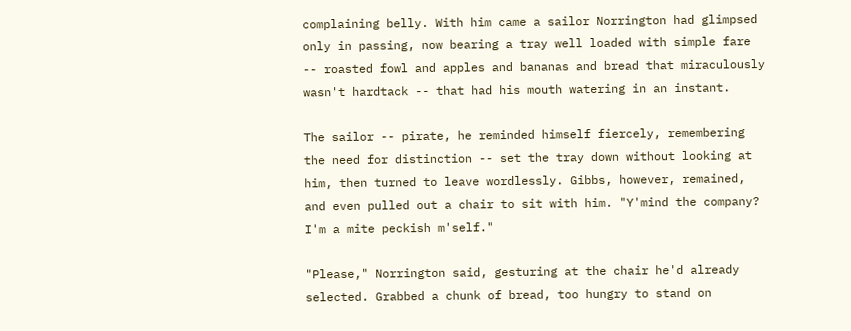complaining belly. With him came a sailor Norrington had glimpsed only in passing, now bearing a tray well loaded with simple fare -- roasted fowl and apples and bananas and bread that miraculously wasn't hardtack -- that had his mouth watering in an instant.

The sailor -- pirate, he reminded himself fiercely, remembering the need for distinction -- set the tray down without looking at him, then turned to leave wordlessly. Gibbs, however, remained, and even pulled out a chair to sit with him. "Y'mind the company? I'm a mite peckish m'self."

"Please," Norrington said, gesturing at the chair he'd already selected. Grabbed a chunk of bread, too hungry to stand on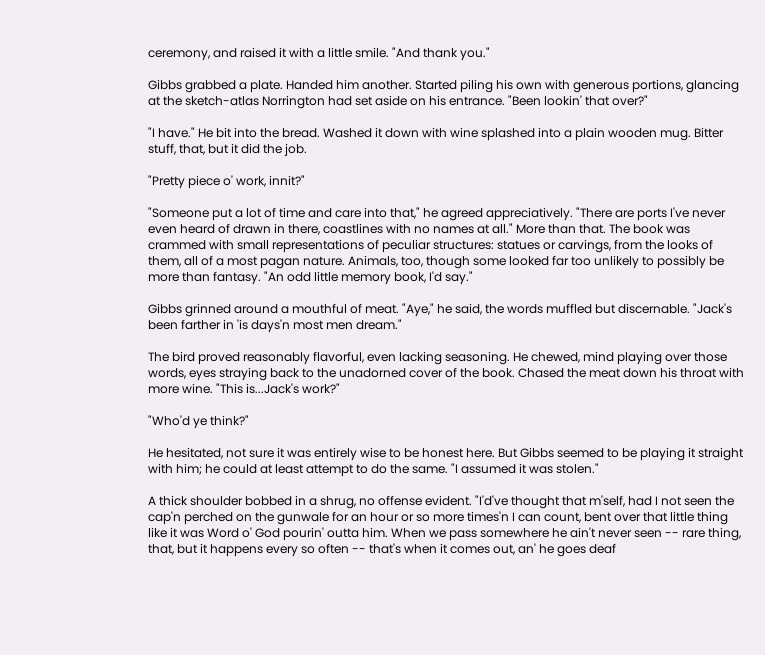ceremony, and raised it with a little smile. "And thank you."

Gibbs grabbed a plate. Handed him another. Started piling his own with generous portions, glancing at the sketch-atlas Norrington had set aside on his entrance. "Been lookin' that over?"

"I have." He bit into the bread. Washed it down with wine splashed into a plain wooden mug. Bitter stuff, that, but it did the job.

"Pretty piece o' work, innit?"

"Someone put a lot of time and care into that," he agreed appreciatively. "There are ports I've never even heard of drawn in there, coastlines with no names at all." More than that. The book was crammed with small representations of peculiar structures: statues or carvings, from the looks of them, all of a most pagan nature. Animals, too, though some looked far too unlikely to possibly be more than fantasy. "An odd little memory book, I'd say."

Gibbs grinned around a mouthful of meat. "Aye," he said, the words muffled but discernable. "Jack's been farther in 'is days'n most men dream."

The bird proved reasonably flavorful, even lacking seasoning. He chewed, mind playing over those words, eyes straying back to the unadorned cover of the book. Chased the meat down his throat with more wine. "This is...Jack's work?"

"Who'd ye think?"

He hesitated, not sure it was entirely wise to be honest here. But Gibbs seemed to be playing it straight with him; he could at least attempt to do the same. "I assumed it was stolen."

A thick shoulder bobbed in a shrug, no offense evident. "I'd've thought that m'self, had I not seen the cap'n perched on the gunwale for an hour or so more times'n I can count, bent over that little thing like it was Word o' God pourin' outta him. When we pass somewhere he ain't never seen -- rare thing, that, but it happens every so often -- that's when it comes out, an' he goes deaf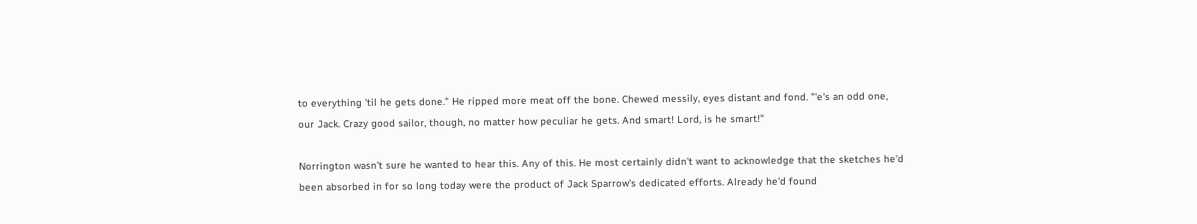to everything 'til he gets done." He ripped more meat off the bone. Chewed messily, eyes distant and fond. "'e's an odd one, our Jack. Crazy good sailor, though, no matter how peculiar he gets. And smart! Lord, is he smart!"

Norrington wasn't sure he wanted to hear this. Any of this. He most certainly didn't want to acknowledge that the sketches he'd been absorbed in for so long today were the product of Jack Sparrow's dedicated efforts. Already he'd found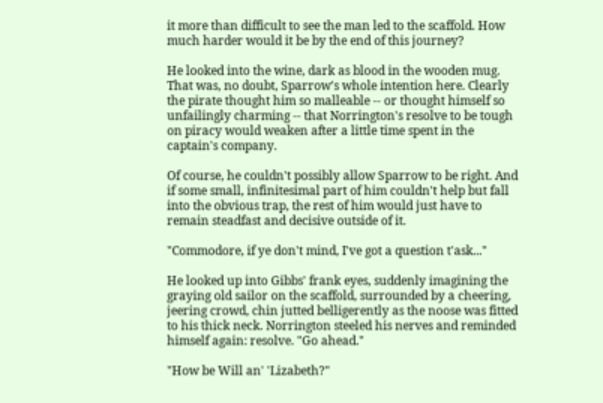it more than difficult to see the man led to the scaffold. How much harder would it be by the end of this journey?

He looked into the wine, dark as blood in the wooden mug. That was, no doubt, Sparrow's whole intention here. Clearly the pirate thought him so malleable -- or thought himself so unfailingly charming -- that Norrington's resolve to be tough on piracy would weaken after a little time spent in the captain's company.

Of course, he couldn't possibly allow Sparrow to be right. And if some small, infinitesimal part of him couldn't help but fall into the obvious trap, the rest of him would just have to remain steadfast and decisive outside of it.

"Commodore, if ye don't mind, I've got a question t'ask..."

He looked up into Gibbs' frank eyes, suddenly imagining the graying old sailor on the scaffold, surrounded by a cheering, jeering crowd, chin jutted belligerently as the noose was fitted to his thick neck. Norrington steeled his nerves and reminded himself again: resolve. "Go ahead."

"How be Will an' 'Lizabeth?"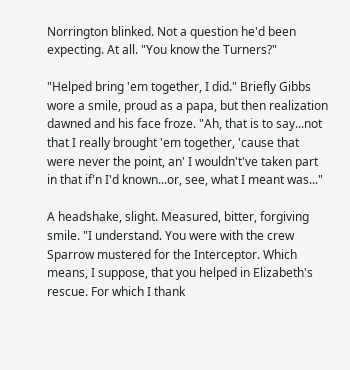Norrington blinked. Not a question he'd been expecting. At all. "You know the Turners?"

"Helped bring 'em together, I did." Briefly Gibbs wore a smile, proud as a papa, but then realization dawned and his face froze. "Ah, that is to say...not that I really brought 'em together, 'cause that were never the point, an' I wouldn't've taken part in that if'n I'd known...or, see, what I meant was..."

A headshake, slight. Measured, bitter, forgiving smile. "I understand. You were with the crew Sparrow mustered for the Interceptor. Which means, I suppose, that you helped in Elizabeth's rescue. For which I thank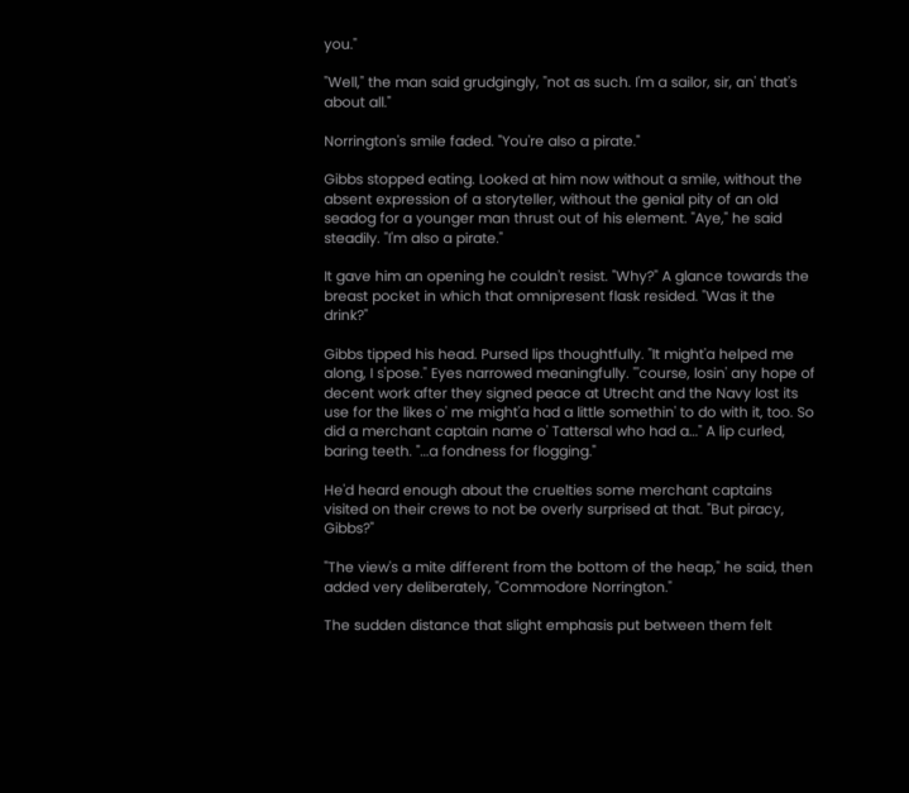you."

"Well," the man said grudgingly, "not as such. I'm a sailor, sir, an' that's about all."

Norrington's smile faded. "You're also a pirate."

Gibbs stopped eating. Looked at him now without a smile, without the absent expression of a storyteller, without the genial pity of an old seadog for a younger man thrust out of his element. "Aye," he said steadily. "I'm also a pirate."

It gave him an opening he couldn't resist. "Why?" A glance towards the breast pocket in which that omnipresent flask resided. "Was it the drink?"

Gibbs tipped his head. Pursed lips thoughtfully. "It might'a helped me along, I s'pose." Eyes narrowed meaningfully. "'course, losin' any hope of decent work after they signed peace at Utrecht and the Navy lost its use for the likes o' me might'a had a little somethin' to do with it, too. So did a merchant captain name o' Tattersal who had a..." A lip curled, baring teeth. "...a fondness for flogging."

He'd heard enough about the cruelties some merchant captains visited on their crews to not be overly surprised at that. "But piracy, Gibbs?"

"The view's a mite different from the bottom of the heap," he said, then added very deliberately, "Commodore Norrington."

The sudden distance that slight emphasis put between them felt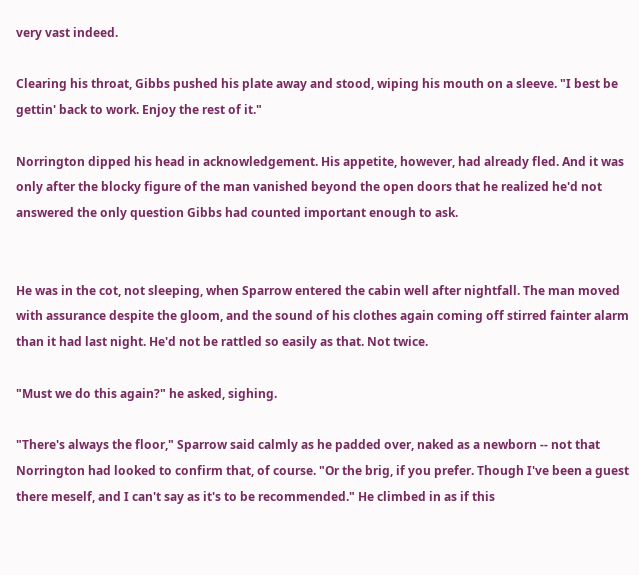very vast indeed.

Clearing his throat, Gibbs pushed his plate away and stood, wiping his mouth on a sleeve. "I best be gettin' back to work. Enjoy the rest of it."

Norrington dipped his head in acknowledgement. His appetite, however, had already fled. And it was only after the blocky figure of the man vanished beyond the open doors that he realized he'd not answered the only question Gibbs had counted important enough to ask.


He was in the cot, not sleeping, when Sparrow entered the cabin well after nightfall. The man moved with assurance despite the gloom, and the sound of his clothes again coming off stirred fainter alarm than it had last night. He'd not be rattled so easily as that. Not twice.

"Must we do this again?" he asked, sighing.

"There's always the floor," Sparrow said calmly as he padded over, naked as a newborn -- not that Norrington had looked to confirm that, of course. "Or the brig, if you prefer. Though I've been a guest there meself, and I can't say as it's to be recommended." He climbed in as if this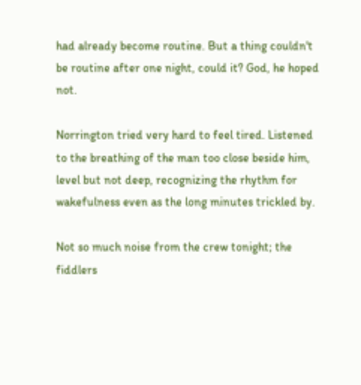had already become routine. But a thing couldn't be routine after one night, could it? God, he hoped not.

Norrington tried very hard to feel tired. Listened to the breathing of the man too close beside him, level but not deep, recognizing the rhythm for wakefulness even as the long minutes trickled by.

Not so much noise from the crew tonight; the fiddlers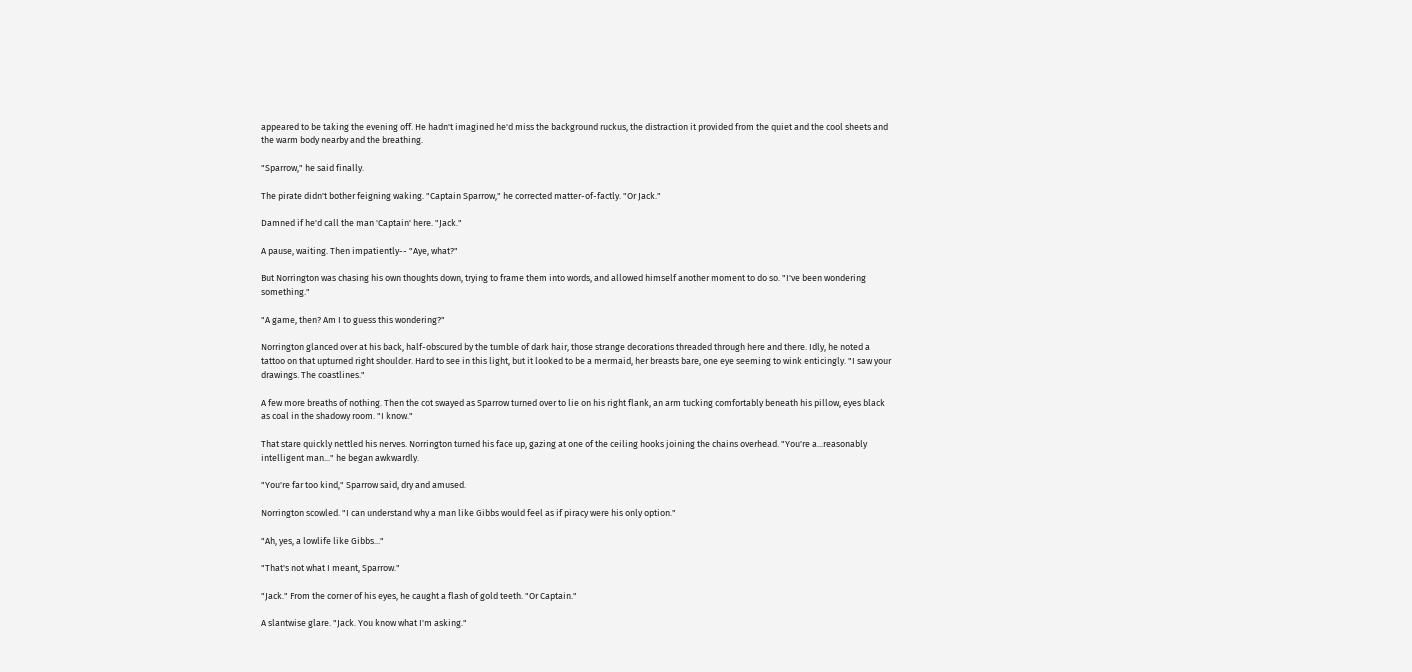appeared to be taking the evening off. He hadn't imagined he'd miss the background ruckus, the distraction it provided from the quiet and the cool sheets and the warm body nearby and the breathing.

"Sparrow," he said finally.

The pirate didn't bother feigning waking. "Captain Sparrow," he corrected matter-of-factly. "Or Jack."

Damned if he'd call the man 'Captain' here. "Jack."

A pause, waiting. Then impatiently-- "Aye, what?"

But Norrington was chasing his own thoughts down, trying to frame them into words, and allowed himself another moment to do so. "I've been wondering something."

"A game, then? Am I to guess this wondering?"

Norrington glanced over at his back, half-obscured by the tumble of dark hair, those strange decorations threaded through here and there. Idly, he noted a tattoo on that upturned right shoulder. Hard to see in this light, but it looked to be a mermaid, her breasts bare, one eye seeming to wink enticingly. "I saw your drawings. The coastlines."

A few more breaths of nothing. Then the cot swayed as Sparrow turned over to lie on his right flank, an arm tucking comfortably beneath his pillow, eyes black as coal in the shadowy room. "I know."

That stare quickly nettled his nerves. Norrington turned his face up, gazing at one of the ceiling hooks joining the chains overhead. "You're a...reasonably intelligent man..." he began awkwardly.

"You're far too kind," Sparrow said, dry and amused.

Norrington scowled. "I can understand why a man like Gibbs would feel as if piracy were his only option."

"Ah, yes, a lowlife like Gibbs..."

"That's not what I meant, Sparrow."

"Jack." From the corner of his eyes, he caught a flash of gold teeth. "Or Captain."

A slantwise glare. "Jack. You know what I'm asking."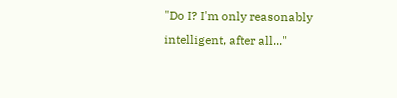"Do I? I'm only reasonably intelligent, after all..."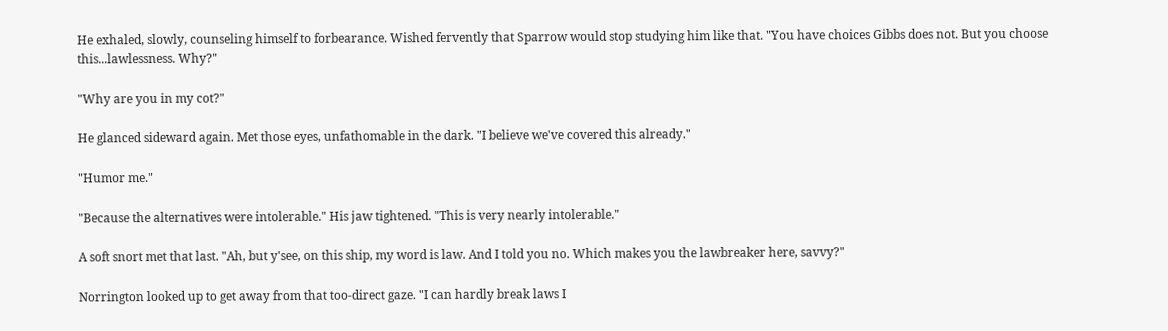He exhaled, slowly, counseling himself to forbearance. Wished fervently that Sparrow would stop studying him like that. "You have choices Gibbs does not. But you choose this...lawlessness. Why?"

"Why are you in my cot?"

He glanced sideward again. Met those eyes, unfathomable in the dark. "I believe we've covered this already."

"Humor me."

"Because the alternatives were intolerable." His jaw tightened. "This is very nearly intolerable."

A soft snort met that last. "Ah, but y'see, on this ship, my word is law. And I told you no. Which makes you the lawbreaker here, savvy?"

Norrington looked up to get away from that too-direct gaze. "I can hardly break laws I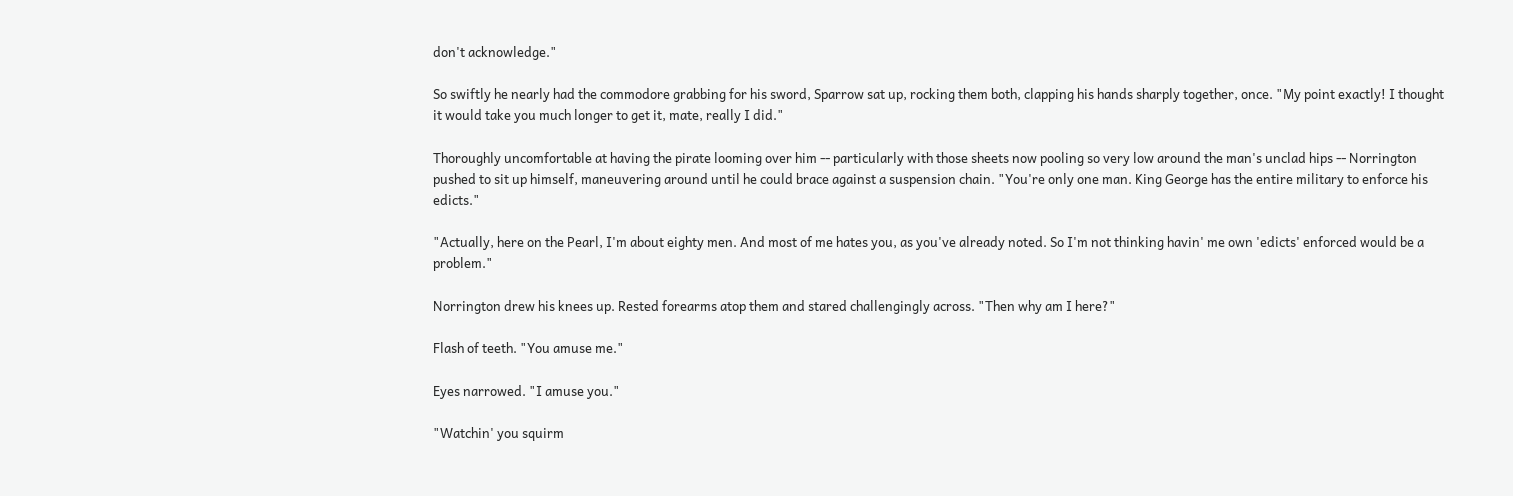don't acknowledge."

So swiftly he nearly had the commodore grabbing for his sword, Sparrow sat up, rocking them both, clapping his hands sharply together, once. "My point exactly! I thought it would take you much longer to get it, mate, really I did."

Thoroughly uncomfortable at having the pirate looming over him -- particularly with those sheets now pooling so very low around the man's unclad hips -- Norrington pushed to sit up himself, maneuvering around until he could brace against a suspension chain. "You're only one man. King George has the entire military to enforce his edicts."

"Actually, here on the Pearl, I'm about eighty men. And most of me hates you, as you've already noted. So I'm not thinking havin' me own 'edicts' enforced would be a problem."

Norrington drew his knees up. Rested forearms atop them and stared challengingly across. "Then why am I here?"

Flash of teeth. "You amuse me."

Eyes narrowed. "I amuse you."

"Watchin' you squirm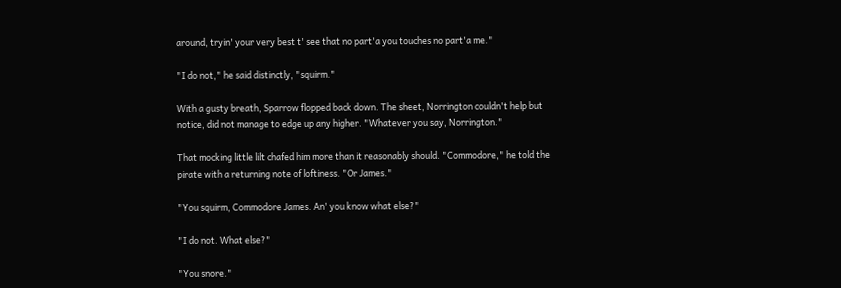around, tryin' your very best t' see that no part'a you touches no part'a me."

"I do not," he said distinctly, "squirm."

With a gusty breath, Sparrow flopped back down. The sheet, Norrington couldn't help but notice, did not manage to edge up any higher. "Whatever you say, Norrington."

That mocking little lilt chafed him more than it reasonably should. "Commodore," he told the pirate with a returning note of loftiness. "Or James."

"You squirm, Commodore James. An' you know what else?"

"I do not. What else?"

"You snore."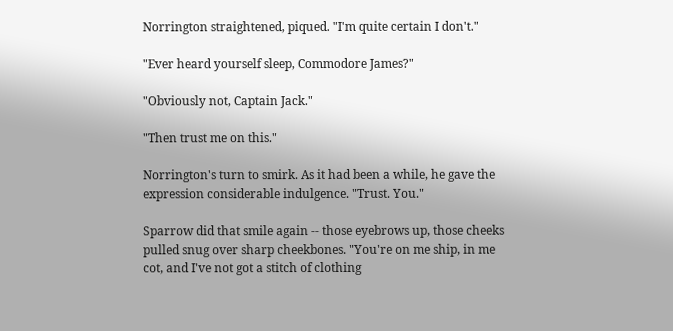Norrington straightened, piqued. "I'm quite certain I don't."

"Ever heard yourself sleep, Commodore James?"

"Obviously not, Captain Jack."

"Then trust me on this."

Norrington's turn to smirk. As it had been a while, he gave the expression considerable indulgence. "Trust. You."

Sparrow did that smile again -- those eyebrows up, those cheeks pulled snug over sharp cheekbones. "You're on me ship, in me cot, and I've not got a stitch of clothing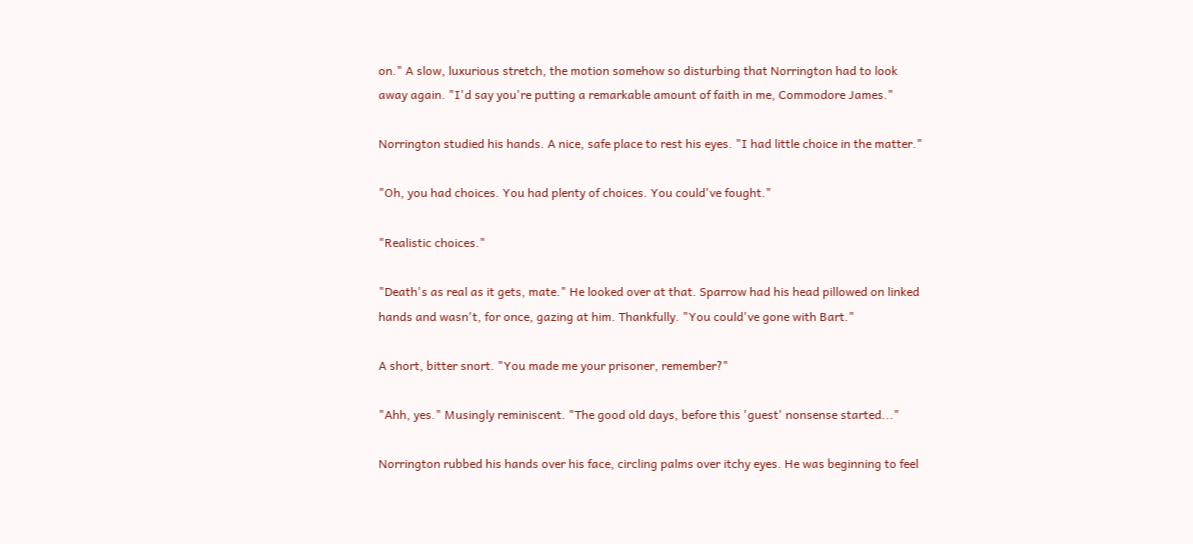on." A slow, luxurious stretch, the motion somehow so disturbing that Norrington had to look away again. "I'd say you're putting a remarkable amount of faith in me, Commodore James."

Norrington studied his hands. A nice, safe place to rest his eyes. "I had little choice in the matter."

"Oh, you had choices. You had plenty of choices. You could've fought."

"Realistic choices."

"Death's as real as it gets, mate." He looked over at that. Sparrow had his head pillowed on linked hands and wasn't, for once, gazing at him. Thankfully. "You could've gone with Bart."

A short, bitter snort. "You made me your prisoner, remember?"

"Ahh, yes." Musingly reminiscent. "The good old days, before this 'guest' nonsense started..."

Norrington rubbed his hands over his face, circling palms over itchy eyes. He was beginning to feel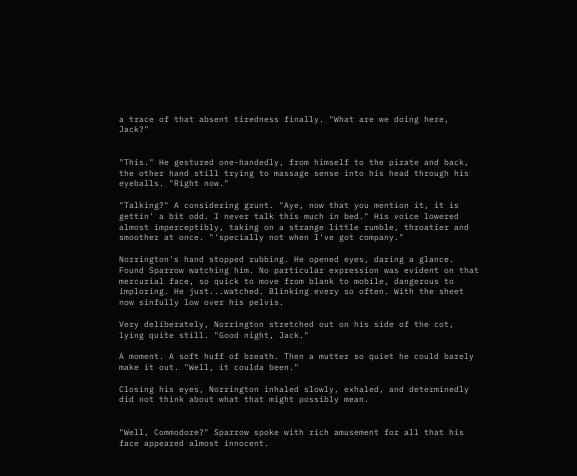a trace of that absent tiredness finally. "What are we doing here, Jack?"


"This." He gestured one-handedly, from himself to the pirate and back, the other hand still trying to massage sense into his head through his eyeballs. "Right now."

"Talking?" A considering grunt. "Aye, now that you mention it, it is gettin' a bit odd. I never talk this much in bed." His voice lowered almost imperceptibly, taking on a strange little rumble, throatier and smoother at once. "'specially not when I've got company."

Norrington's hand stopped rubbing. He opened eyes, daring a glance. Found Sparrow watching him. No particular expression was evident on that mercurial face, so quick to move from blank to mobile, dangerous to imploring. He just...watched. Blinking every so often. With the sheet now sinfully low over his pelvis.

Very deliberately, Norrington stretched out on his side of the cot, lying quite still. "Good night, Jack."

A moment. A soft huff of breath. Then a mutter so quiet he could barely make it out. "Well, it coulda been."

Closing his eyes, Norrington inhaled slowly, exhaled, and determinedly did not think about what that might possibly mean.


"Well, Commodore?" Sparrow spoke with rich amusement for all that his face appeared almost innocent.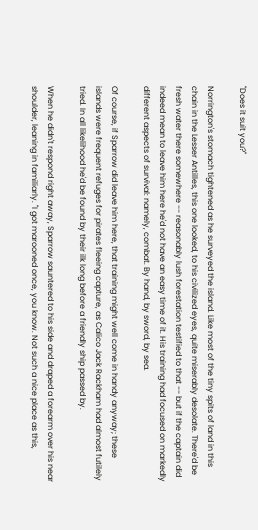"Does it suit you?"

Norrington's stomach tightened as he surveyed the island. Like most of the tiny spits of land in this chain in the Lesser Antilles, this one looked, to his civilized eyes, quite miserably desolate. There'd be fresh water there somewhere -- reasonably lush forestation testified to that -- but if the captain did indeed mean to leave him here he'd not have an easy time of it. His training had focused on markedly different aspects of survival: namely, combat. By hand, by sword, by sea.

Of course, if Sparrow did leave him here, that training might well come in handy anyway; these islands were frequent refuges for pirates fleeing capture, as Calico Jack Rackham had almost futilely tried. In all likelihood he'd be found by their ilk long before a friendly ship passed by.

When he didn't respond right away, Sparrow sauntered to his side and draped a forearm over his near shoulder, leaning in familiarly. "I got marooned once, you know. Not such a nice place as this,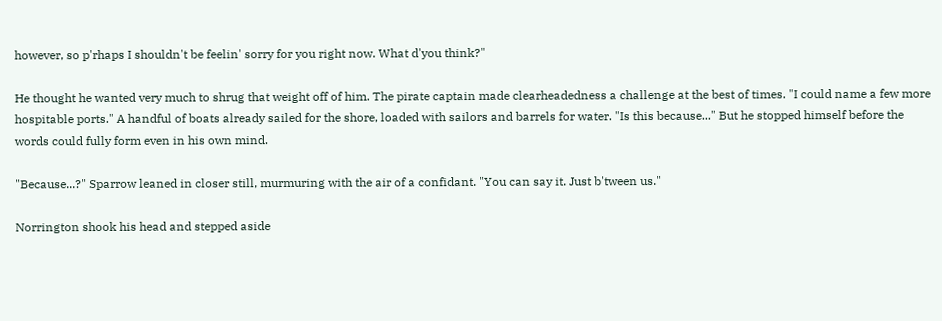however, so p'rhaps I shouldn't be feelin' sorry for you right now. What d'you think?"

He thought he wanted very much to shrug that weight off of him. The pirate captain made clearheadedness a challenge at the best of times. "I could name a few more hospitable ports." A handful of boats already sailed for the shore, loaded with sailors and barrels for water. "Is this because..." But he stopped himself before the words could fully form even in his own mind.

"Because...?" Sparrow leaned in closer still, murmuring with the air of a confidant. "You can say it. Just b'tween us."

Norrington shook his head and stepped aside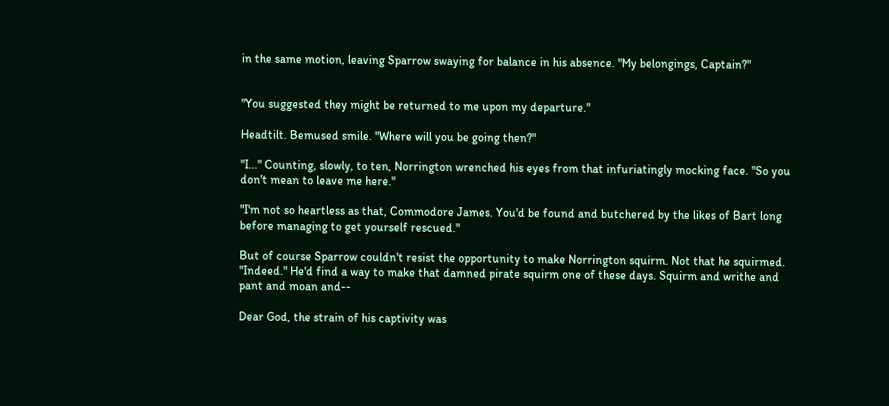in the same motion, leaving Sparrow swaying for balance in his absence. "My belongings, Captain?"


"You suggested they might be returned to me upon my departure."

Headtilt. Bemused smile. "Where will you be going then?"

"I..." Counting, slowly, to ten, Norrington wrenched his eyes from that infuriatingly mocking face. "So you don't mean to leave me here."

"I'm not so heartless as that, Commodore James. You'd be found and butchered by the likes of Bart long before managing to get yourself rescued."

But of course Sparrow couldn't resist the opportunity to make Norrington squirm. Not that he squirmed. "Indeed." He'd find a way to make that damned pirate squirm one of these days. Squirm and writhe and pant and moan and--

Dear God, the strain of his captivity was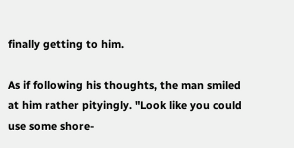finally getting to him.

As if following his thoughts, the man smiled at him rather pityingly. "Look like you could use some shore-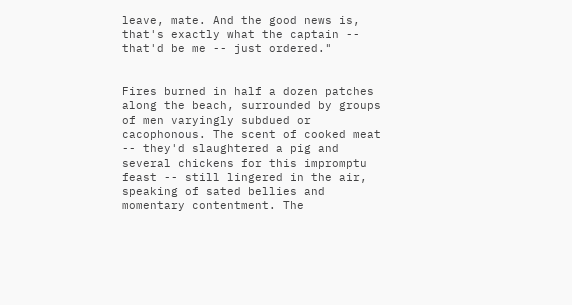leave, mate. And the good news is, that's exactly what the captain -- that'd be me -- just ordered."


Fires burned in half a dozen patches along the beach, surrounded by groups of men varyingly subdued or cacophonous. The scent of cooked meat -- they'd slaughtered a pig and several chickens for this impromptu feast -- still lingered in the air, speaking of sated bellies and momentary contentment. The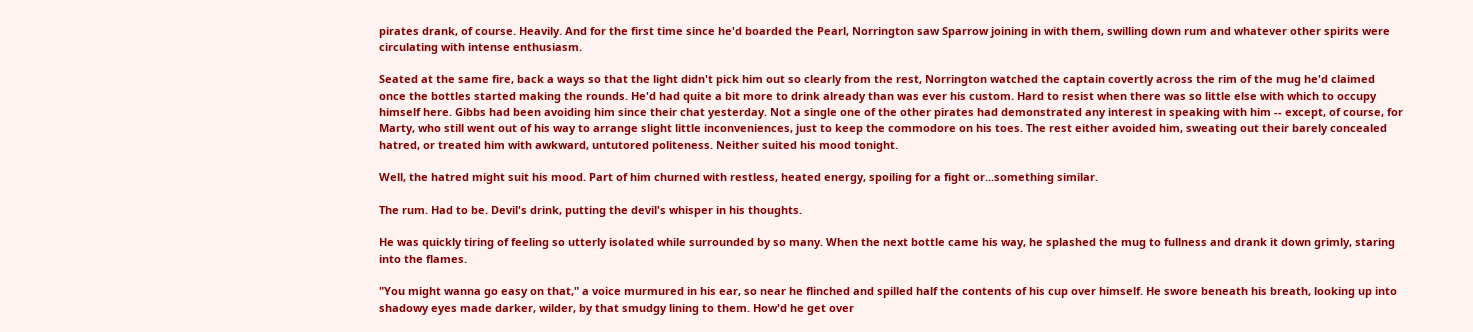pirates drank, of course. Heavily. And for the first time since he'd boarded the Pearl, Norrington saw Sparrow joining in with them, swilling down rum and whatever other spirits were circulating with intense enthusiasm.

Seated at the same fire, back a ways so that the light didn't pick him out so clearly from the rest, Norrington watched the captain covertly across the rim of the mug he'd claimed once the bottles started making the rounds. He'd had quite a bit more to drink already than was ever his custom. Hard to resist when there was so little else with which to occupy himself here. Gibbs had been avoiding him since their chat yesterday. Not a single one of the other pirates had demonstrated any interest in speaking with him -- except, of course, for Marty, who still went out of his way to arrange slight little inconveniences, just to keep the commodore on his toes. The rest either avoided him, sweating out their barely concealed hatred, or treated him with awkward, untutored politeness. Neither suited his mood tonight.

Well, the hatred might suit his mood. Part of him churned with restless, heated energy, spoiling for a fight or...something similar.

The rum. Had to be. Devil's drink, putting the devil's whisper in his thoughts.

He was quickly tiring of feeling so utterly isolated while surrounded by so many. When the next bottle came his way, he splashed the mug to fullness and drank it down grimly, staring into the flames.

"You might wanna go easy on that," a voice murmured in his ear, so near he flinched and spilled half the contents of his cup over himself. He swore beneath his breath, looking up into shadowy eyes made darker, wilder, by that smudgy lining to them. How'd he get over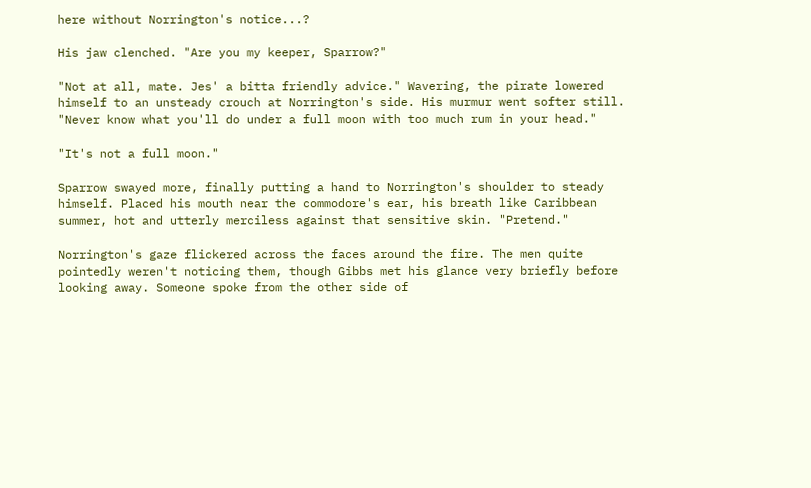here without Norrington's notice...?

His jaw clenched. "Are you my keeper, Sparrow?"

"Not at all, mate. Jes' a bitta friendly advice." Wavering, the pirate lowered himself to an unsteady crouch at Norrington's side. His murmur went softer still. "Never know what you'll do under a full moon with too much rum in your head."

"It's not a full moon."

Sparrow swayed more, finally putting a hand to Norrington's shoulder to steady himself. Placed his mouth near the commodore's ear, his breath like Caribbean summer, hot and utterly merciless against that sensitive skin. "Pretend."

Norrington's gaze flickered across the faces around the fire. The men quite pointedly weren't noticing them, though Gibbs met his glance very briefly before looking away. Someone spoke from the other side of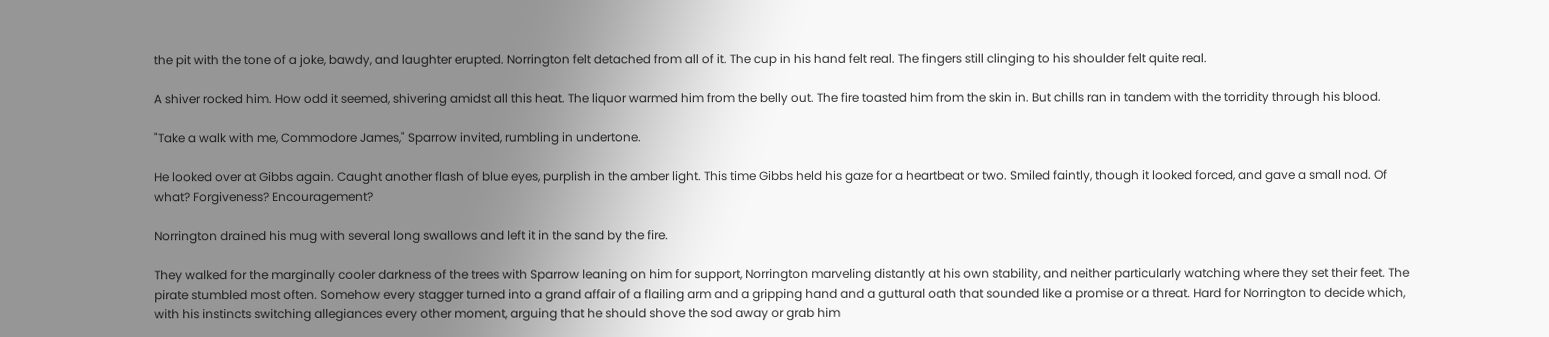the pit with the tone of a joke, bawdy, and laughter erupted. Norrington felt detached from all of it. The cup in his hand felt real. The fingers still clinging to his shoulder felt quite real.

A shiver rocked him. How odd it seemed, shivering amidst all this heat. The liquor warmed him from the belly out. The fire toasted him from the skin in. But chills ran in tandem with the torridity through his blood.

"Take a walk with me, Commodore James," Sparrow invited, rumbling in undertone.

He looked over at Gibbs again. Caught another flash of blue eyes, purplish in the amber light. This time Gibbs held his gaze for a heartbeat or two. Smiled faintly, though it looked forced, and gave a small nod. Of what? Forgiveness? Encouragement?

Norrington drained his mug with several long swallows and left it in the sand by the fire.

They walked for the marginally cooler darkness of the trees with Sparrow leaning on him for support, Norrington marveling distantly at his own stability, and neither particularly watching where they set their feet. The pirate stumbled most often. Somehow every stagger turned into a grand affair of a flailing arm and a gripping hand and a guttural oath that sounded like a promise or a threat. Hard for Norrington to decide which, with his instincts switching allegiances every other moment, arguing that he should shove the sod away or grab him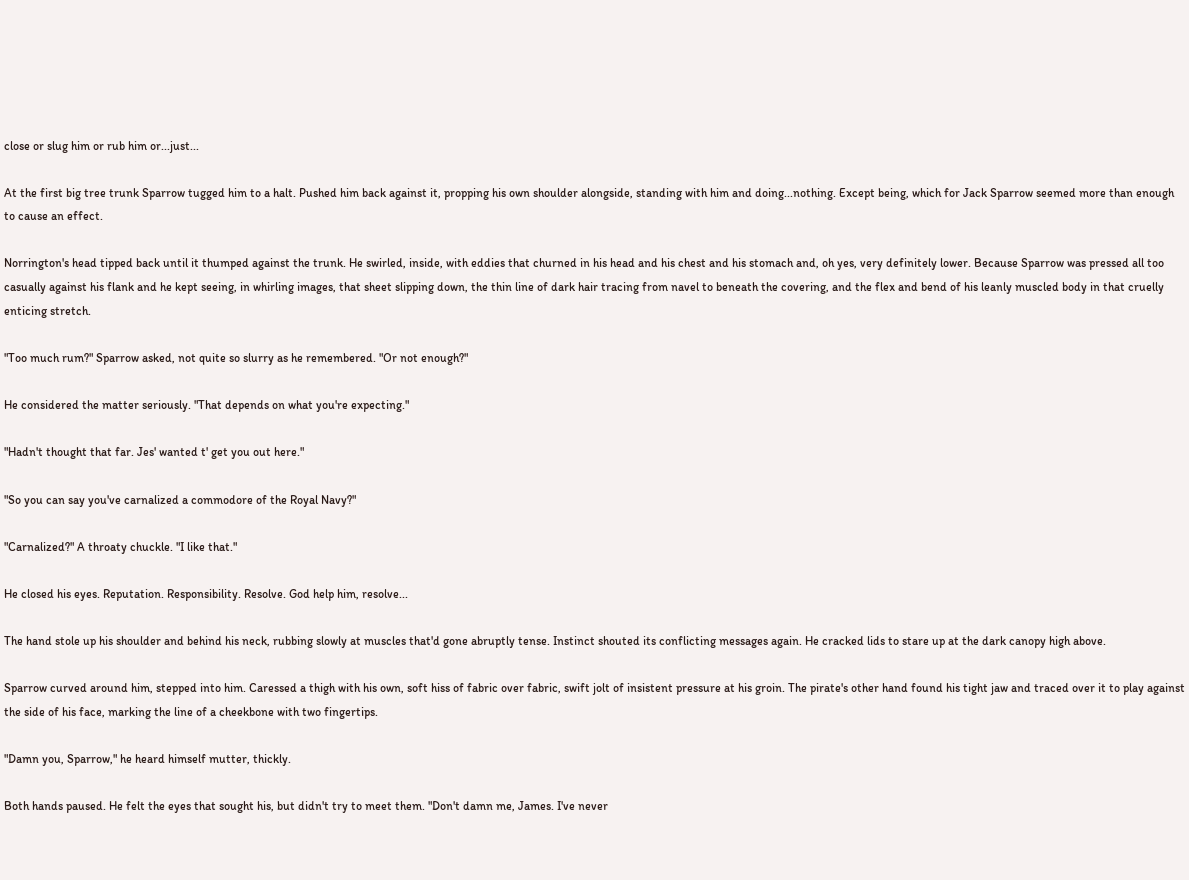close or slug him or rub him or...just...

At the first big tree trunk Sparrow tugged him to a halt. Pushed him back against it, propping his own shoulder alongside, standing with him and doing...nothing. Except being, which for Jack Sparrow seemed more than enough to cause an effect.

Norrington's head tipped back until it thumped against the trunk. He swirled, inside, with eddies that churned in his head and his chest and his stomach and, oh yes, very definitely lower. Because Sparrow was pressed all too casually against his flank and he kept seeing, in whirling images, that sheet slipping down, the thin line of dark hair tracing from navel to beneath the covering, and the flex and bend of his leanly muscled body in that cruelly enticing stretch.

"Too much rum?" Sparrow asked, not quite so slurry as he remembered. "Or not enough?"

He considered the matter seriously. "That depends on what you're expecting."

"Hadn't thought that far. Jes' wanted t' get you out here."

"So you can say you've carnalized a commodore of the Royal Navy?"

"Carnalized?" A throaty chuckle. "I like that."

He closed his eyes. Reputation. Responsibility. Resolve. God help him, resolve...

The hand stole up his shoulder and behind his neck, rubbing slowly at muscles that'd gone abruptly tense. Instinct shouted its conflicting messages again. He cracked lids to stare up at the dark canopy high above.

Sparrow curved around him, stepped into him. Caressed a thigh with his own, soft hiss of fabric over fabric, swift jolt of insistent pressure at his groin. The pirate's other hand found his tight jaw and traced over it to play against the side of his face, marking the line of a cheekbone with two fingertips.

"Damn you, Sparrow," he heard himself mutter, thickly.

Both hands paused. He felt the eyes that sought his, but didn't try to meet them. "Don't damn me, James. I've never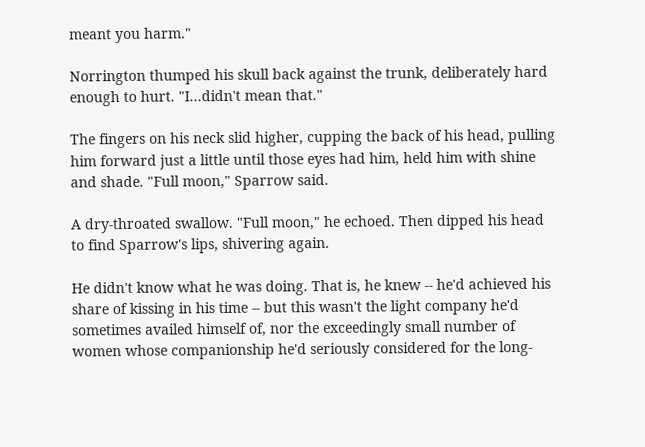meant you harm."

Norrington thumped his skull back against the trunk, deliberately hard enough to hurt. "I...didn't mean that."

The fingers on his neck slid higher, cupping the back of his head, pulling him forward just a little until those eyes had him, held him with shine and shade. "Full moon," Sparrow said.

A dry-throated swallow. "Full moon," he echoed. Then dipped his head to find Sparrow's lips, shivering again.

He didn't know what he was doing. That is, he knew -- he'd achieved his share of kissing in his time -- but this wasn't the light company he'd sometimes availed himself of, nor the exceedingly small number of women whose companionship he'd seriously considered for the long-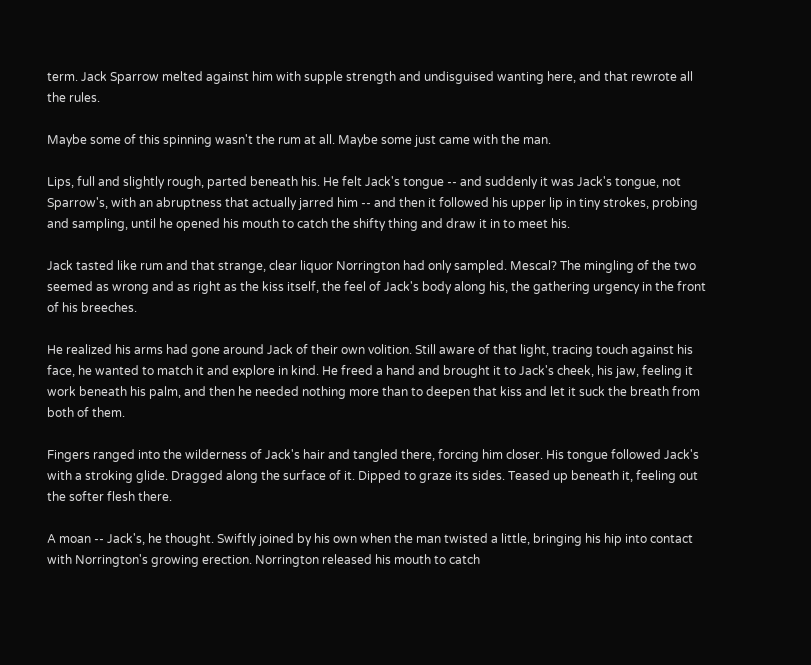term. Jack Sparrow melted against him with supple strength and undisguised wanting here, and that rewrote all the rules.

Maybe some of this spinning wasn't the rum at all. Maybe some just came with the man.

Lips, full and slightly rough, parted beneath his. He felt Jack's tongue -- and suddenly it was Jack's tongue, not Sparrow's, with an abruptness that actually jarred him -- and then it followed his upper lip in tiny strokes, probing and sampling, until he opened his mouth to catch the shifty thing and draw it in to meet his.

Jack tasted like rum and that strange, clear liquor Norrington had only sampled. Mescal? The mingling of the two seemed as wrong and as right as the kiss itself, the feel of Jack's body along his, the gathering urgency in the front of his breeches.

He realized his arms had gone around Jack of their own volition. Still aware of that light, tracing touch against his face, he wanted to match it and explore in kind. He freed a hand and brought it to Jack's cheek, his jaw, feeling it work beneath his palm, and then he needed nothing more than to deepen that kiss and let it suck the breath from both of them.

Fingers ranged into the wilderness of Jack's hair and tangled there, forcing him closer. His tongue followed Jack's with a stroking glide. Dragged along the surface of it. Dipped to graze its sides. Teased up beneath it, feeling out the softer flesh there.

A moan -- Jack's, he thought. Swiftly joined by his own when the man twisted a little, bringing his hip into contact with Norrington's growing erection. Norrington released his mouth to catch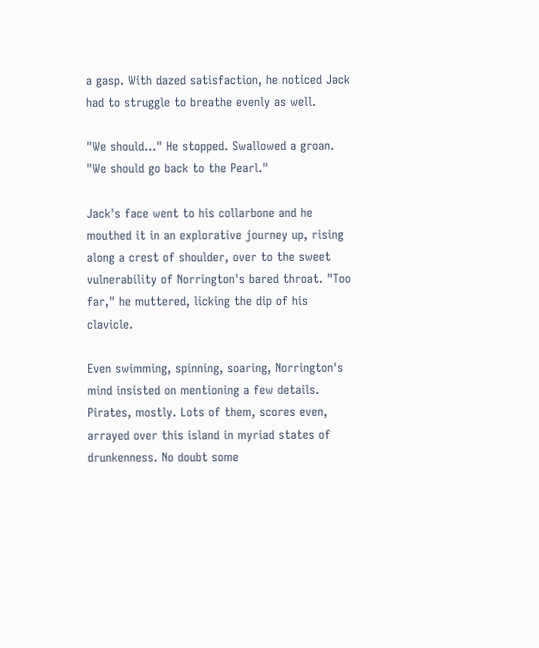a gasp. With dazed satisfaction, he noticed Jack had to struggle to breathe evenly as well.

"We should..." He stopped. Swallowed a groan. "We should go back to the Pearl."

Jack's face went to his collarbone and he mouthed it in an explorative journey up, rising along a crest of shoulder, over to the sweet vulnerability of Norrington's bared throat. "Too far," he muttered, licking the dip of his clavicle.

Even swimming, spinning, soaring, Norrington's mind insisted on mentioning a few details. Pirates, mostly. Lots of them, scores even, arrayed over this island in myriad states of drunkenness. No doubt some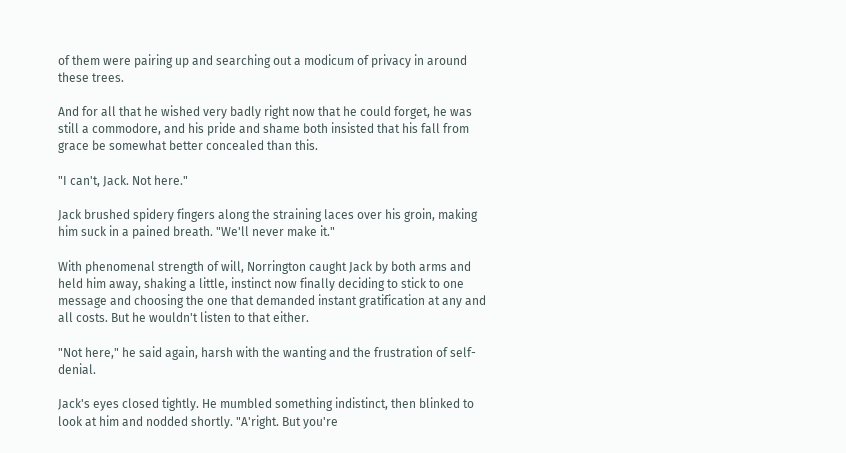of them were pairing up and searching out a modicum of privacy in around these trees.

And for all that he wished very badly right now that he could forget, he was still a commodore, and his pride and shame both insisted that his fall from grace be somewhat better concealed than this.

"I can't, Jack. Not here."

Jack brushed spidery fingers along the straining laces over his groin, making him suck in a pained breath. "We'll never make it."

With phenomenal strength of will, Norrington caught Jack by both arms and held him away, shaking a little, instinct now finally deciding to stick to one message and choosing the one that demanded instant gratification at any and all costs. But he wouldn't listen to that either.

"Not here," he said again, harsh with the wanting and the frustration of self-denial.

Jack's eyes closed tightly. He mumbled something indistinct, then blinked to look at him and nodded shortly. "A'right. But you're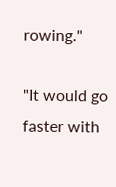rowing."

"It would go faster with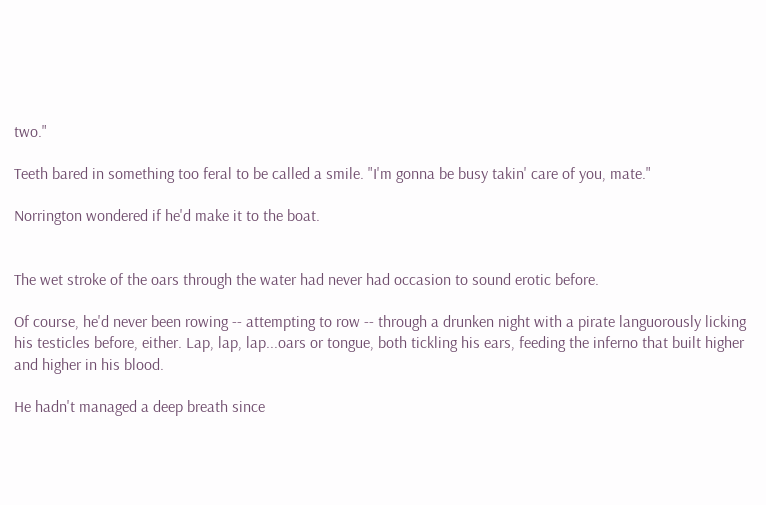two."

Teeth bared in something too feral to be called a smile. "I'm gonna be busy takin' care of you, mate."

Norrington wondered if he'd make it to the boat.


The wet stroke of the oars through the water had never had occasion to sound erotic before.

Of course, he'd never been rowing -- attempting to row -- through a drunken night with a pirate languorously licking his testicles before, either. Lap, lap, lap...oars or tongue, both tickling his ears, feeding the inferno that built higher and higher in his blood.

He hadn't managed a deep breath since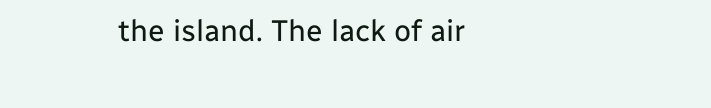the island. The lack of air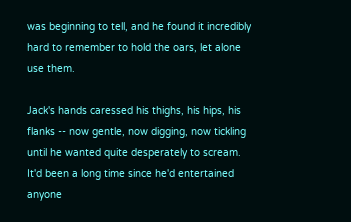was beginning to tell, and he found it incredibly hard to remember to hold the oars, let alone use them.

Jack's hands caressed his thighs, his hips, his flanks -- now gentle, now digging, now tickling until he wanted quite desperately to scream. It'd been a long time since he'd entertained anyone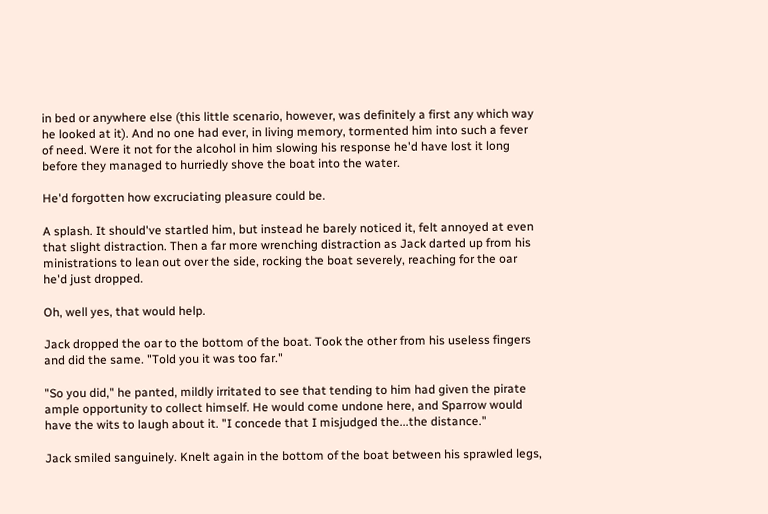in bed or anywhere else (this little scenario, however, was definitely a first any which way he looked at it). And no one had ever, in living memory, tormented him into such a fever of need. Were it not for the alcohol in him slowing his response he'd have lost it long before they managed to hurriedly shove the boat into the water.

He'd forgotten how excruciating pleasure could be.

A splash. It should've startled him, but instead he barely noticed it, felt annoyed at even that slight distraction. Then a far more wrenching distraction as Jack darted up from his ministrations to lean out over the side, rocking the boat severely, reaching for the oar he'd just dropped.

Oh, well yes, that would help.

Jack dropped the oar to the bottom of the boat. Took the other from his useless fingers and did the same. "Told you it was too far."

"So you did," he panted, mildly irritated to see that tending to him had given the pirate ample opportunity to collect himself. He would come undone here, and Sparrow would have the wits to laugh about it. "I concede that I misjudged the...the distance."

Jack smiled sanguinely. Knelt again in the bottom of the boat between his sprawled legs,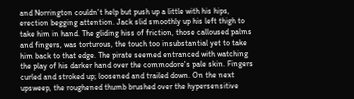and Norrington couldn't help but push up a little with his hips, erection begging attention. Jack slid smoothly up his left thigh to take him in hand. The gliding hiss of friction, those calloused palms and fingers, was torturous, the touch too insubstantial yet to take him back to that edge. The pirate seemed entranced with watching the play of his darker hand over the commodore's pale skin. Fingers curled and stroked up; loosened and trailed down. On the next upsweep, the roughened thumb brushed over the hypersensitive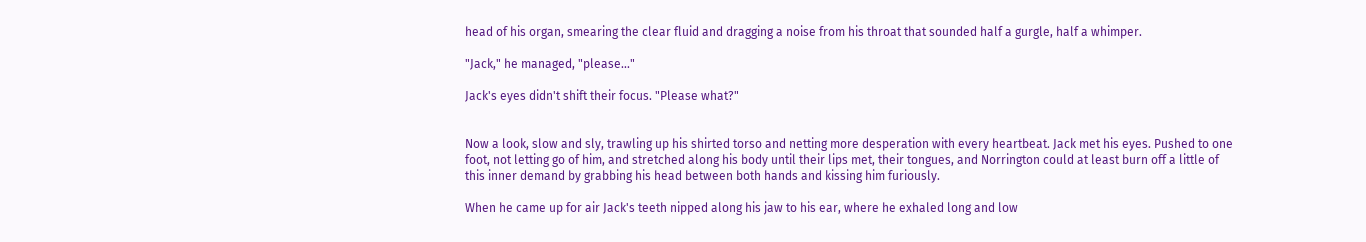head of his organ, smearing the clear fluid and dragging a noise from his throat that sounded half a gurgle, half a whimper.

"Jack," he managed, "please..."

Jack's eyes didn't shift their focus. "Please what?"


Now a look, slow and sly, trawling up his shirted torso and netting more desperation with every heartbeat. Jack met his eyes. Pushed to one foot, not letting go of him, and stretched along his body until their lips met, their tongues, and Norrington could at least burn off a little of this inner demand by grabbing his head between both hands and kissing him furiously.

When he came up for air Jack's teeth nipped along his jaw to his ear, where he exhaled long and low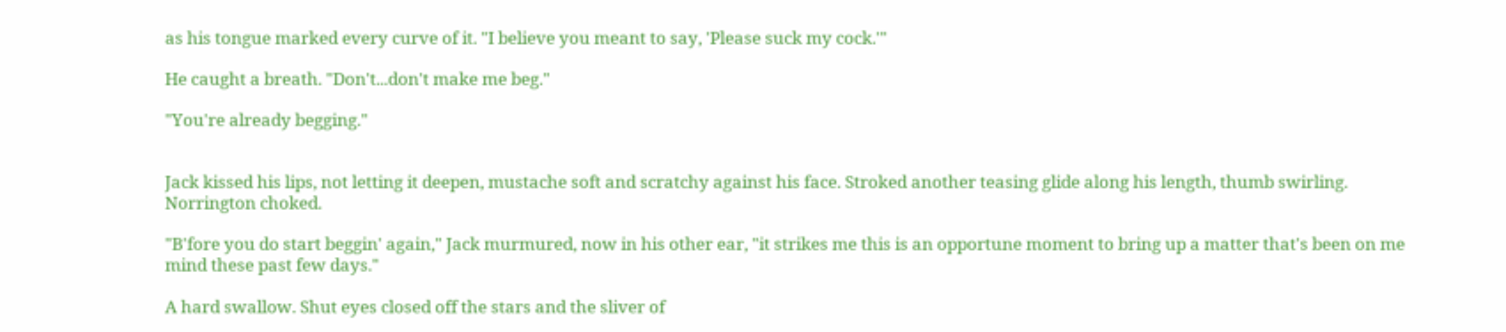as his tongue marked every curve of it. "I believe you meant to say, 'Please suck my cock.'"

He caught a breath. "Don't...don't make me beg."

"You're already begging."


Jack kissed his lips, not letting it deepen, mustache soft and scratchy against his face. Stroked another teasing glide along his length, thumb swirling. Norrington choked.

"B'fore you do start beggin' again," Jack murmured, now in his other ear, "it strikes me this is an opportune moment to bring up a matter that's been on me mind these past few days."

A hard swallow. Shut eyes closed off the stars and the sliver of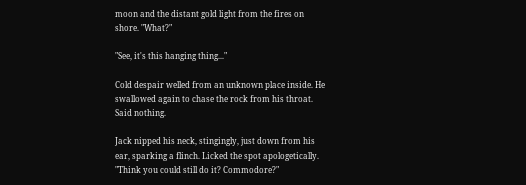moon and the distant gold light from the fires on shore. "What?"

"See, it's this hanging thing..."

Cold despair welled from an unknown place inside. He swallowed again to chase the rock from his throat. Said nothing.

Jack nipped his neck, stingingly, just down from his ear, sparking a flinch. Licked the spot apologetically. "Think you could still do it? Commodore?"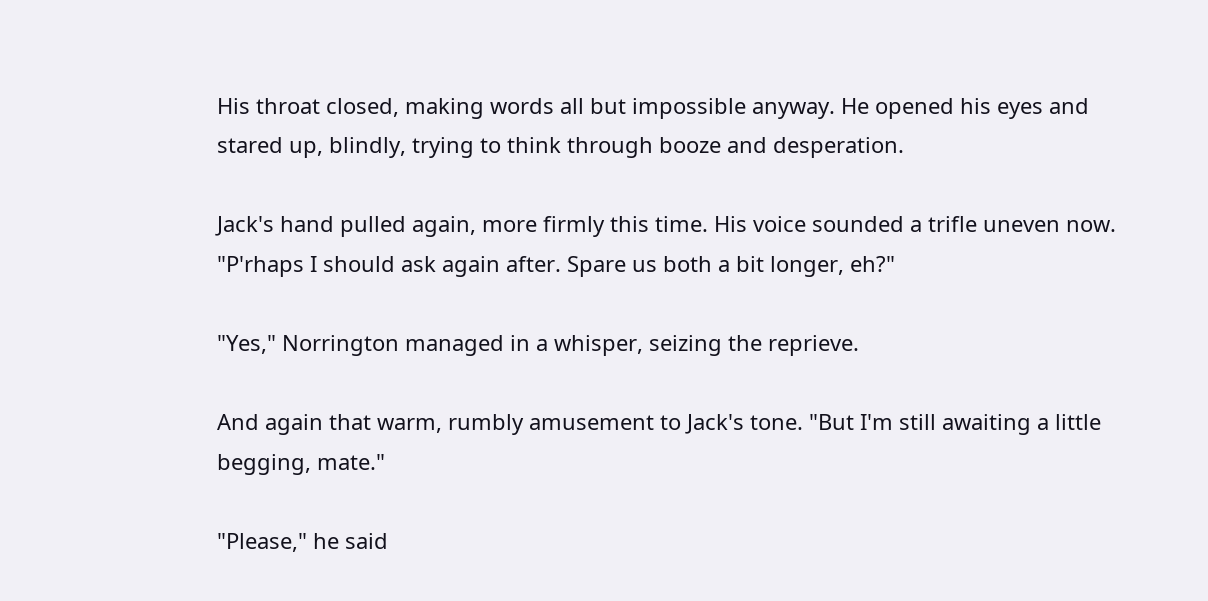His throat closed, making words all but impossible anyway. He opened his eyes and stared up, blindly, trying to think through booze and desperation.

Jack's hand pulled again, more firmly this time. His voice sounded a trifle uneven now. "P'rhaps I should ask again after. Spare us both a bit longer, eh?"

"Yes," Norrington managed in a whisper, seizing the reprieve.

And again that warm, rumbly amusement to Jack's tone. "But I'm still awaiting a little begging, mate."

"Please," he said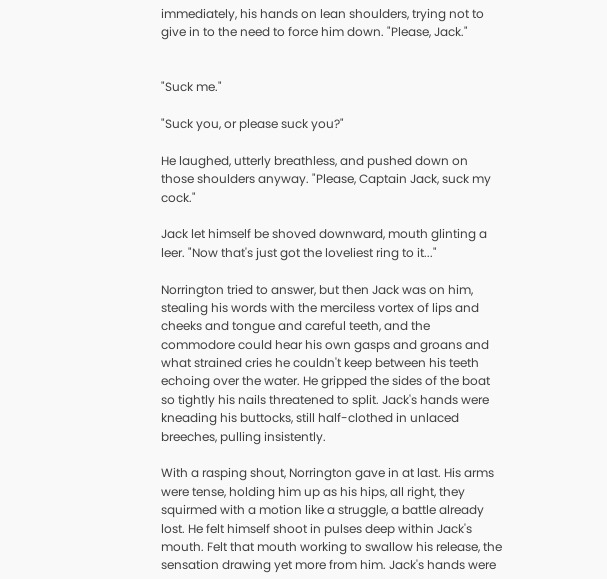immediately, his hands on lean shoulders, trying not to give in to the need to force him down. "Please, Jack."


"Suck me."

"Suck you, or please suck you?"

He laughed, utterly breathless, and pushed down on those shoulders anyway. "Please, Captain Jack, suck my cock."

Jack let himself be shoved downward, mouth glinting a leer. "Now that's just got the loveliest ring to it..."

Norrington tried to answer, but then Jack was on him, stealing his words with the merciless vortex of lips and cheeks and tongue and careful teeth, and the commodore could hear his own gasps and groans and what strained cries he couldn't keep between his teeth echoing over the water. He gripped the sides of the boat so tightly his nails threatened to split. Jack's hands were kneading his buttocks, still half-clothed in unlaced breeches, pulling insistently.

With a rasping shout, Norrington gave in at last. His arms were tense, holding him up as his hips, all right, they squirmed with a motion like a struggle, a battle already lost. He felt himself shoot in pulses deep within Jack's mouth. Felt that mouth working to swallow his release, the sensation drawing yet more from him. Jack's hands were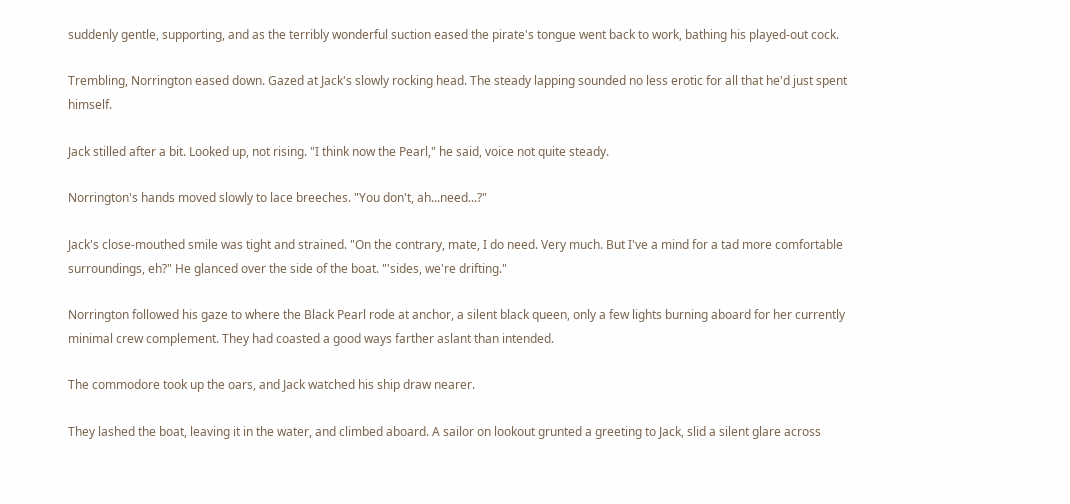suddenly gentle, supporting, and as the terribly wonderful suction eased the pirate's tongue went back to work, bathing his played-out cock.

Trembling, Norrington eased down. Gazed at Jack's slowly rocking head. The steady lapping sounded no less erotic for all that he'd just spent himself.

Jack stilled after a bit. Looked up, not rising. "I think now the Pearl," he said, voice not quite steady.

Norrington's hands moved slowly to lace breeches. "You don't, ah...need...?"

Jack's close-mouthed smile was tight and strained. "On the contrary, mate, I do need. Very much. But I've a mind for a tad more comfortable surroundings, eh?" He glanced over the side of the boat. "'sides, we're drifting."

Norrington followed his gaze to where the Black Pearl rode at anchor, a silent black queen, only a few lights burning aboard for her currently minimal crew complement. They had coasted a good ways farther aslant than intended.

The commodore took up the oars, and Jack watched his ship draw nearer.

They lashed the boat, leaving it in the water, and climbed aboard. A sailor on lookout grunted a greeting to Jack, slid a silent glare across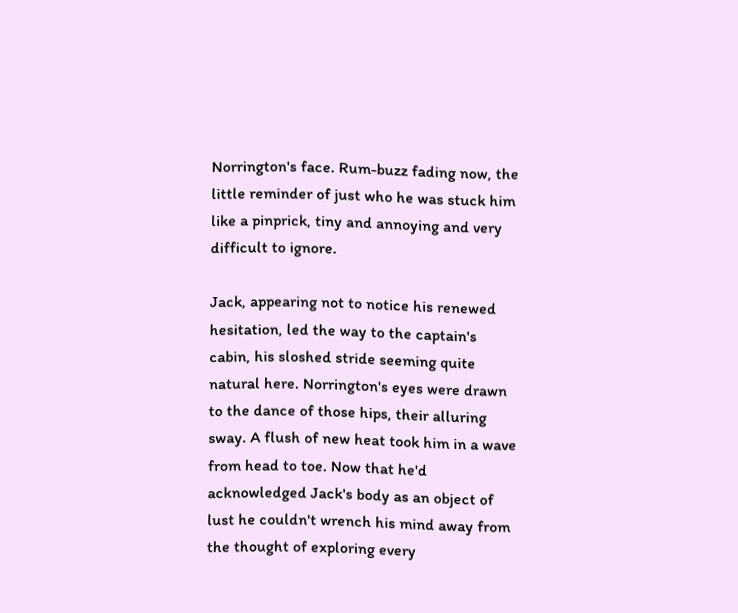Norrington's face. Rum-buzz fading now, the little reminder of just who he was stuck him like a pinprick, tiny and annoying and very difficult to ignore.

Jack, appearing not to notice his renewed hesitation, led the way to the captain's cabin, his sloshed stride seeming quite natural here. Norrington's eyes were drawn to the dance of those hips, their alluring sway. A flush of new heat took him in a wave from head to toe. Now that he'd acknowledged Jack's body as an object of lust he couldn't wrench his mind away from the thought of exploring every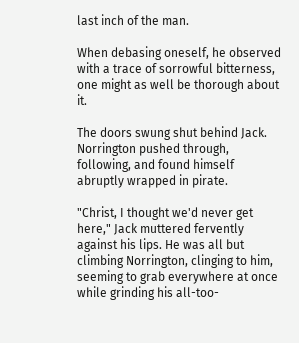last inch of the man.

When debasing oneself, he observed with a trace of sorrowful bitterness, one might as well be thorough about it.

The doors swung shut behind Jack. Norrington pushed through, following, and found himself abruptly wrapped in pirate.

"Christ, I thought we'd never get here," Jack muttered fervently against his lips. He was all but climbing Norrington, clinging to him, seeming to grab everywhere at once while grinding his all-too-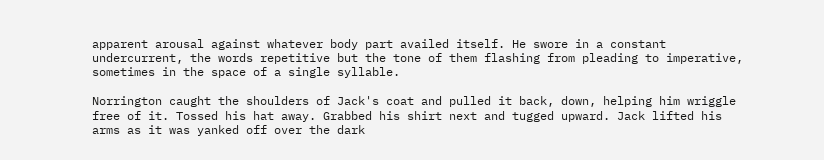apparent arousal against whatever body part availed itself. He swore in a constant undercurrent, the words repetitive but the tone of them flashing from pleading to imperative, sometimes in the space of a single syllable.

Norrington caught the shoulders of Jack's coat and pulled it back, down, helping him wriggle free of it. Tossed his hat away. Grabbed his shirt next and tugged upward. Jack lifted his arms as it was yanked off over the dark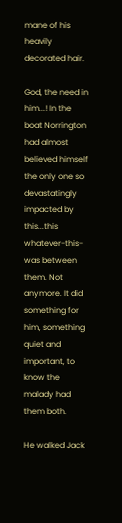mane of his heavily decorated hair.

God, the need in him...! In the boat Norrington had almost believed himself the only one so devastatingly impacted by this...this whatever-this-was between them. Not anymore. It did something for him, something quiet and important, to know the malady had them both.

He walked Jack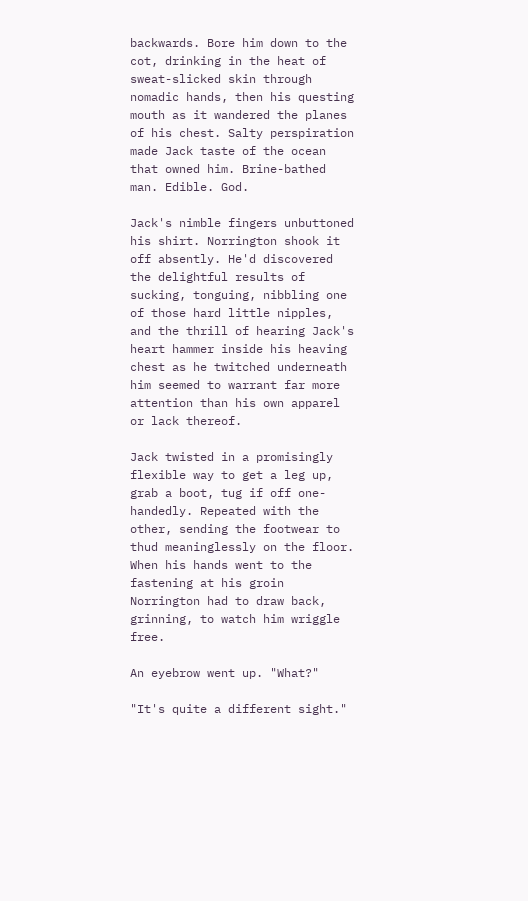backwards. Bore him down to the cot, drinking in the heat of sweat-slicked skin through nomadic hands, then his questing mouth as it wandered the planes of his chest. Salty perspiration made Jack taste of the ocean that owned him. Brine-bathed man. Edible. God.

Jack's nimble fingers unbuttoned his shirt. Norrington shook it off absently. He'd discovered the delightful results of sucking, tonguing, nibbling one of those hard little nipples, and the thrill of hearing Jack's heart hammer inside his heaving chest as he twitched underneath him seemed to warrant far more attention than his own apparel or lack thereof.

Jack twisted in a promisingly flexible way to get a leg up, grab a boot, tug if off one-handedly. Repeated with the other, sending the footwear to thud meaninglessly on the floor. When his hands went to the fastening at his groin Norrington had to draw back, grinning, to watch him wriggle free.

An eyebrow went up. "What?"

"It's quite a different sight."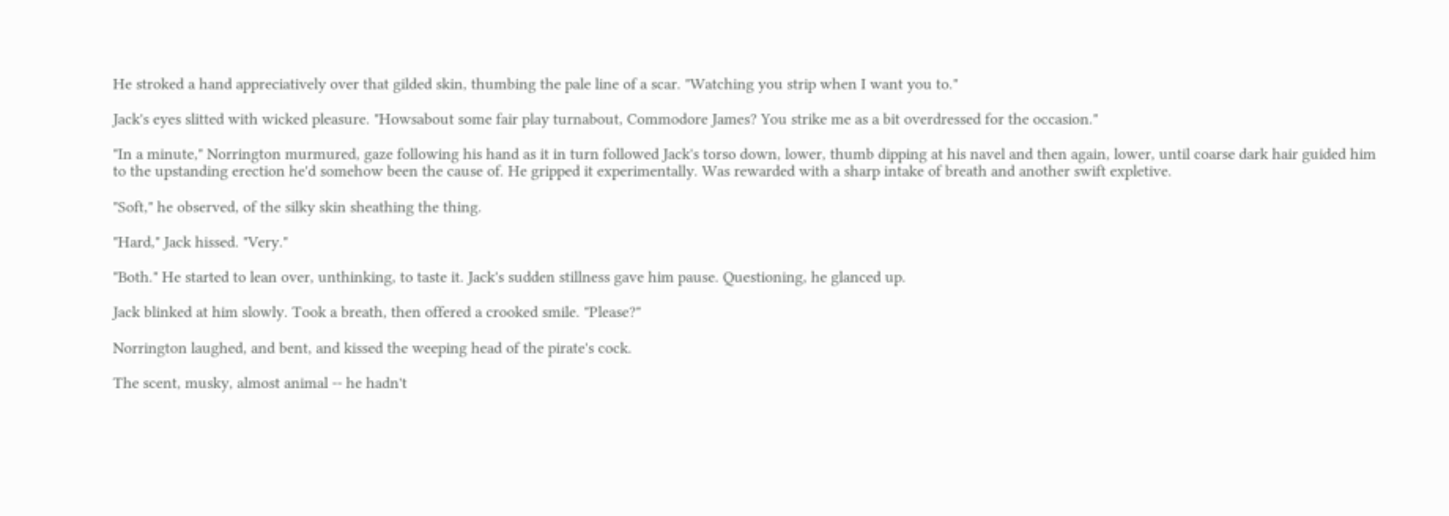He stroked a hand appreciatively over that gilded skin, thumbing the pale line of a scar. "Watching you strip when I want you to."

Jack's eyes slitted with wicked pleasure. "Howsabout some fair play turnabout, Commodore James? You strike me as a bit overdressed for the occasion."

"In a minute," Norrington murmured, gaze following his hand as it in turn followed Jack's torso down, lower, thumb dipping at his navel and then again, lower, until coarse dark hair guided him to the upstanding erection he'd somehow been the cause of. He gripped it experimentally. Was rewarded with a sharp intake of breath and another swift expletive.

"Soft," he observed, of the silky skin sheathing the thing.

"Hard," Jack hissed. "Very."

"Both." He started to lean over, unthinking, to taste it. Jack's sudden stillness gave him pause. Questioning, he glanced up.

Jack blinked at him slowly. Took a breath, then offered a crooked smile. "Please?"

Norrington laughed, and bent, and kissed the weeping head of the pirate's cock.

The scent, musky, almost animal -- he hadn't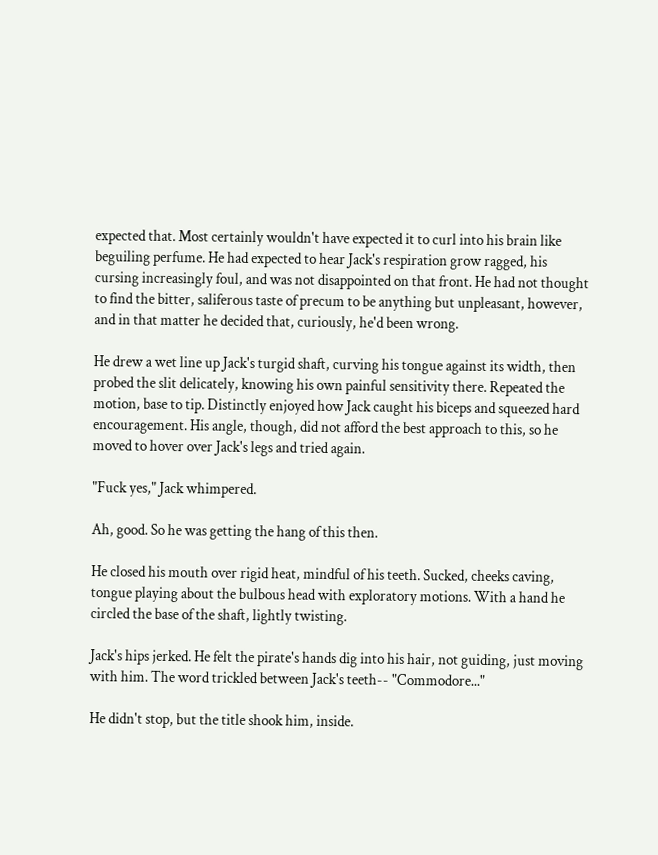expected that. Most certainly wouldn't have expected it to curl into his brain like beguiling perfume. He had expected to hear Jack's respiration grow ragged, his cursing increasingly foul, and was not disappointed on that front. He had not thought to find the bitter, saliferous taste of precum to be anything but unpleasant, however, and in that matter he decided that, curiously, he'd been wrong.

He drew a wet line up Jack's turgid shaft, curving his tongue against its width, then probed the slit delicately, knowing his own painful sensitivity there. Repeated the motion, base to tip. Distinctly enjoyed how Jack caught his biceps and squeezed hard encouragement. His angle, though, did not afford the best approach to this, so he moved to hover over Jack's legs and tried again.

"Fuck yes," Jack whimpered.

Ah, good. So he was getting the hang of this then.

He closed his mouth over rigid heat, mindful of his teeth. Sucked, cheeks caving, tongue playing about the bulbous head with exploratory motions. With a hand he circled the base of the shaft, lightly twisting.

Jack's hips jerked. He felt the pirate's hands dig into his hair, not guiding, just moving with him. The word trickled between Jack's teeth-- "Commodore..."

He didn't stop, but the title shook him, inside.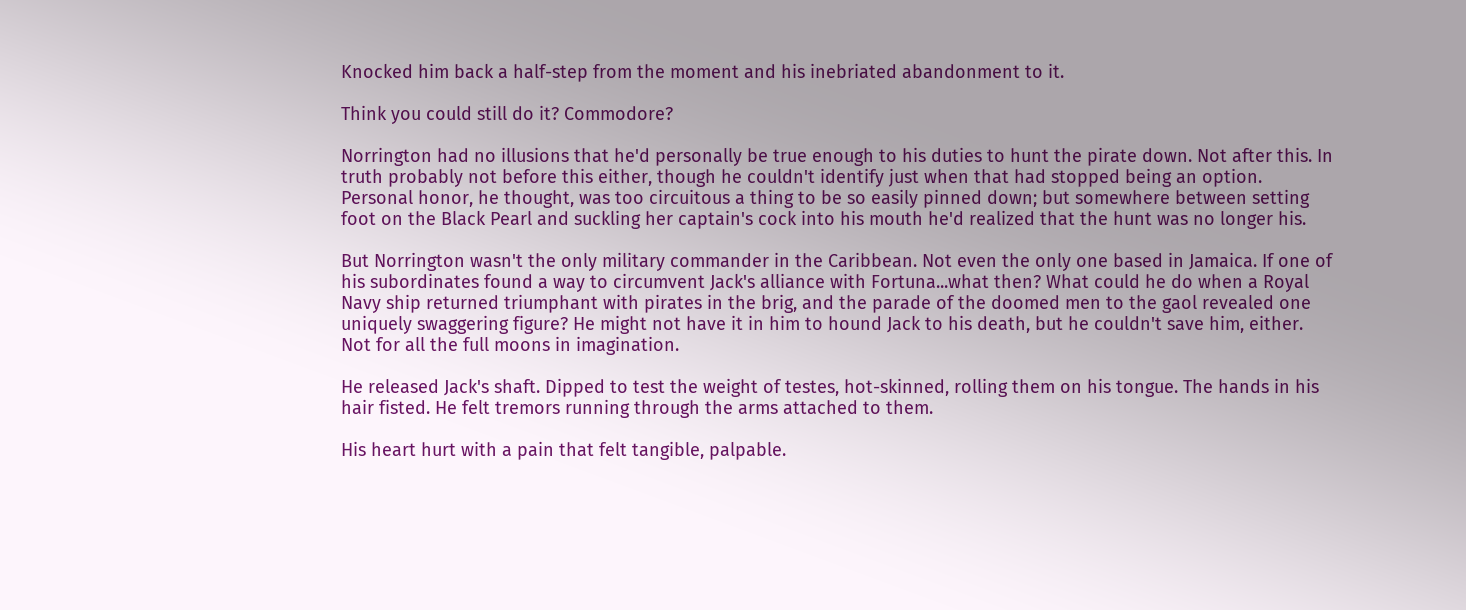Knocked him back a half-step from the moment and his inebriated abandonment to it.

Think you could still do it? Commodore?

Norrington had no illusions that he'd personally be true enough to his duties to hunt the pirate down. Not after this. In truth probably not before this either, though he couldn't identify just when that had stopped being an option. Personal honor, he thought, was too circuitous a thing to be so easily pinned down; but somewhere between setting foot on the Black Pearl and suckling her captain's cock into his mouth he'd realized that the hunt was no longer his.

But Norrington wasn't the only military commander in the Caribbean. Not even the only one based in Jamaica. If one of his subordinates found a way to circumvent Jack's alliance with Fortuna...what then? What could he do when a Royal Navy ship returned triumphant with pirates in the brig, and the parade of the doomed men to the gaol revealed one uniquely swaggering figure? He might not have it in him to hound Jack to his death, but he couldn't save him, either. Not for all the full moons in imagination.

He released Jack's shaft. Dipped to test the weight of testes, hot-skinned, rolling them on his tongue. The hands in his hair fisted. He felt tremors running through the arms attached to them.

His heart hurt with a pain that felt tangible, palpable.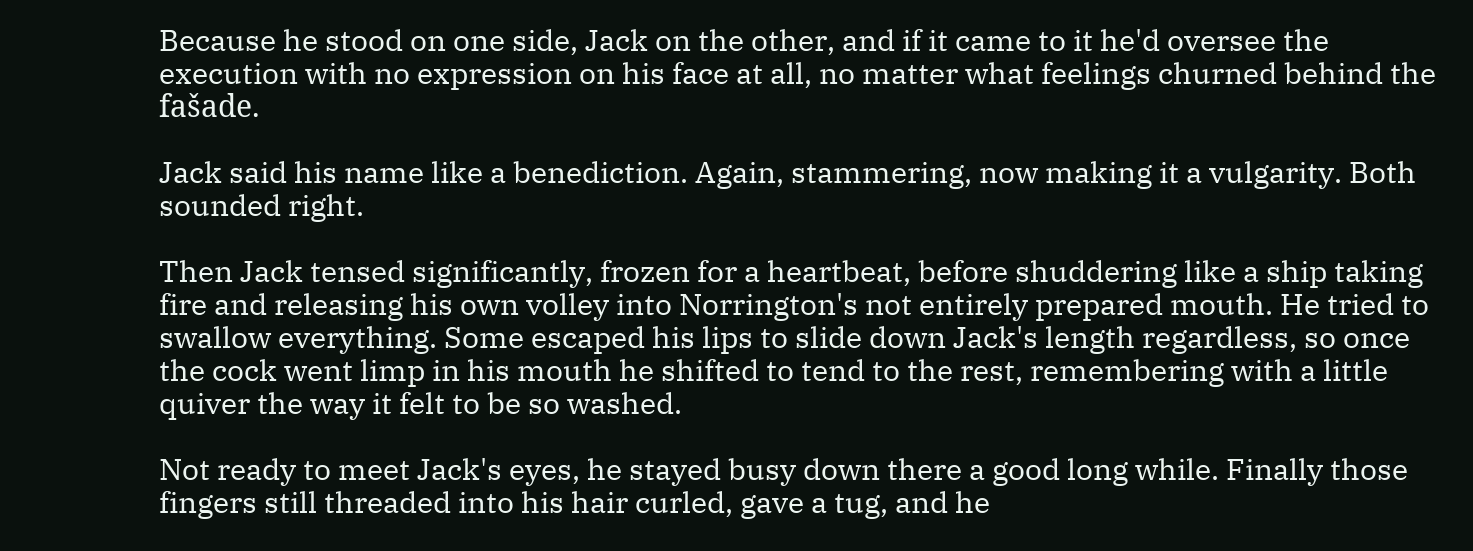Because he stood on one side, Jack on the other, and if it came to it he'd oversee the execution with no expression on his face at all, no matter what feelings churned behind the fašade.

Jack said his name like a benediction. Again, stammering, now making it a vulgarity. Both sounded right.

Then Jack tensed significantly, frozen for a heartbeat, before shuddering like a ship taking fire and releasing his own volley into Norrington's not entirely prepared mouth. He tried to swallow everything. Some escaped his lips to slide down Jack's length regardless, so once the cock went limp in his mouth he shifted to tend to the rest, remembering with a little quiver the way it felt to be so washed.

Not ready to meet Jack's eyes, he stayed busy down there a good long while. Finally those fingers still threaded into his hair curled, gave a tug, and he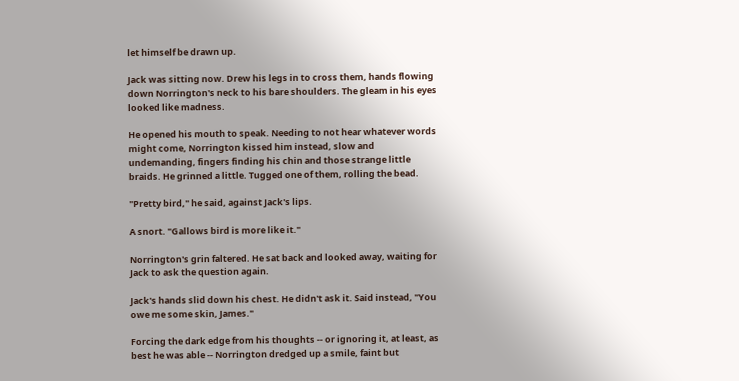let himself be drawn up.

Jack was sitting now. Drew his legs in to cross them, hands flowing down Norrington's neck to his bare shoulders. The gleam in his eyes looked like madness.

He opened his mouth to speak. Needing to not hear whatever words might come, Norrington kissed him instead, slow and undemanding, fingers finding his chin and those strange little braids. He grinned a little. Tugged one of them, rolling the bead.

"Pretty bird," he said, against Jack's lips.

A snort. "Gallows bird is more like it."

Norrington's grin faltered. He sat back and looked away, waiting for Jack to ask the question again.

Jack's hands slid down his chest. He didn't ask it. Said instead, "You owe me some skin, James."

Forcing the dark edge from his thoughts -- or ignoring it, at least, as best he was able -- Norrington dredged up a smile, faint but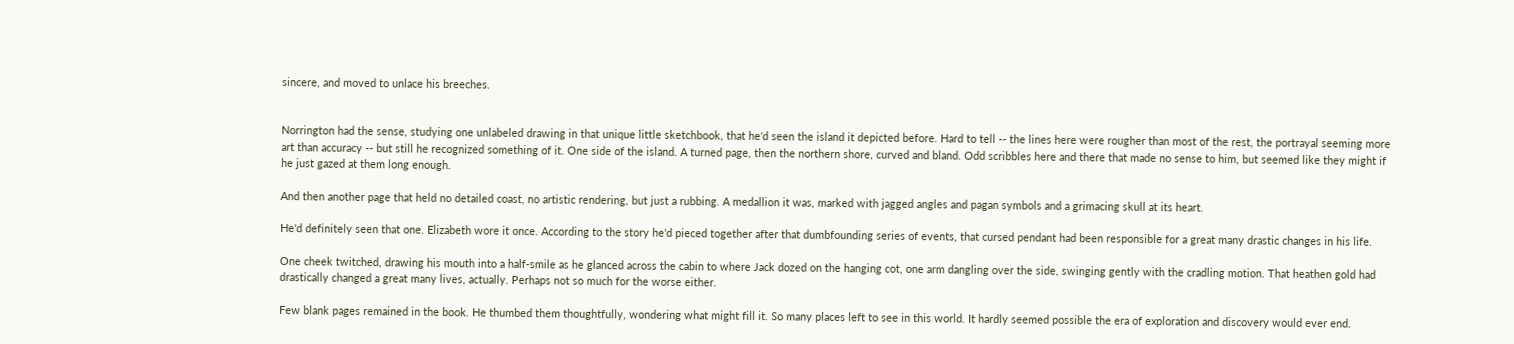sincere, and moved to unlace his breeches.


Norrington had the sense, studying one unlabeled drawing in that unique little sketchbook, that he'd seen the island it depicted before. Hard to tell -- the lines here were rougher than most of the rest, the portrayal seeming more art than accuracy -- but still he recognized something of it. One side of the island. A turned page, then the northern shore, curved and bland. Odd scribbles here and there that made no sense to him, but seemed like they might if he just gazed at them long enough.

And then another page that held no detailed coast, no artistic rendering, but just a rubbing. A medallion it was, marked with jagged angles and pagan symbols and a grimacing skull at its heart.

He'd definitely seen that one. Elizabeth wore it once. According to the story he'd pieced together after that dumbfounding series of events, that cursed pendant had been responsible for a great many drastic changes in his life.

One cheek twitched, drawing his mouth into a half-smile as he glanced across the cabin to where Jack dozed on the hanging cot, one arm dangling over the side, swinging gently with the cradling motion. That heathen gold had drastically changed a great many lives, actually. Perhaps not so much for the worse either.

Few blank pages remained in the book. He thumbed them thoughtfully, wondering what might fill it. So many places left to see in this world. It hardly seemed possible the era of exploration and discovery would ever end.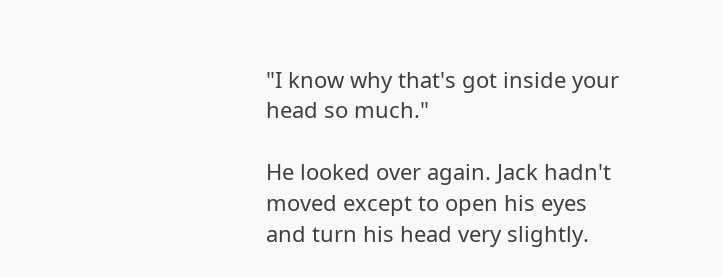"I know why that's got inside your head so much."

He looked over again. Jack hadn't moved except to open his eyes and turn his head very slightly.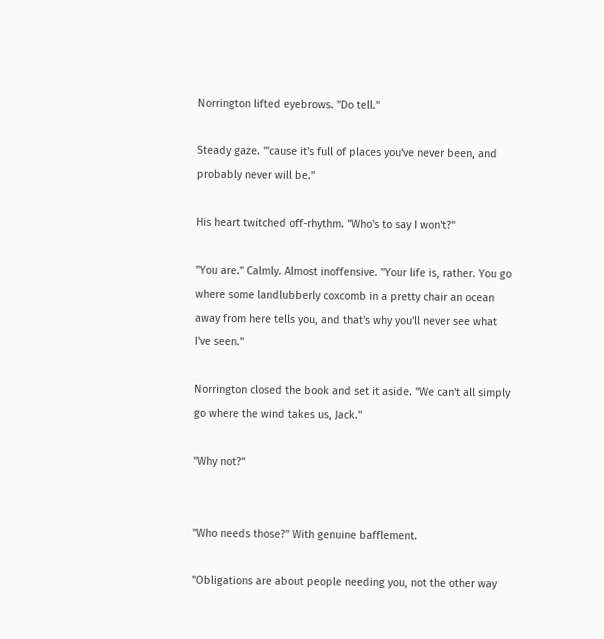Norrington lifted eyebrows. "Do tell."

Steady gaze. "'cause it's full of places you've never been, and probably never will be."

His heart twitched off-rhythm. "Who's to say I won't?"

"You are." Calmly. Almost inoffensive. "Your life is, rather. You go where some landlubberly coxcomb in a pretty chair an ocean away from here tells you, and that's why you'll never see what I've seen."

Norrington closed the book and set it aside. "We can't all simply go where the wind takes us, Jack."

"Why not?"


"Who needs those?" With genuine bafflement.

"Obligations are about people needing you, not the other way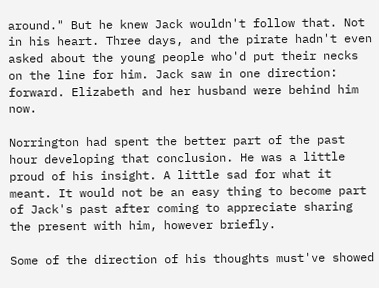around." But he knew Jack wouldn't follow that. Not in his heart. Three days, and the pirate hadn't even asked about the young people who'd put their necks on the line for him. Jack saw in one direction: forward. Elizabeth and her husband were behind him now.

Norrington had spent the better part of the past hour developing that conclusion. He was a little proud of his insight. A little sad for what it meant. It would not be an easy thing to become part of Jack's past after coming to appreciate sharing the present with him, however briefly.

Some of the direction of his thoughts must've showed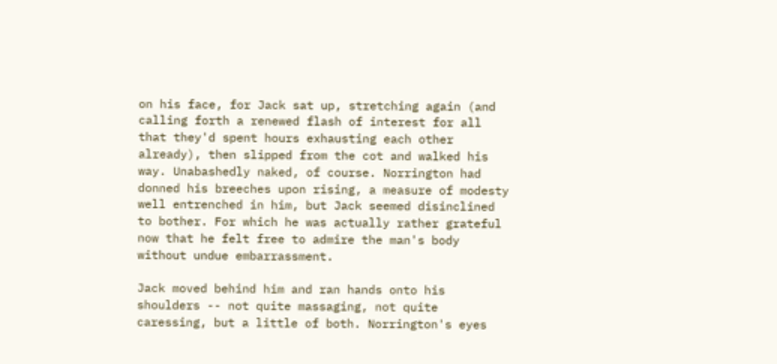on his face, for Jack sat up, stretching again (and calling forth a renewed flash of interest for all that they'd spent hours exhausting each other already), then slipped from the cot and walked his way. Unabashedly naked, of course. Norrington had donned his breeches upon rising, a measure of modesty well entrenched in him, but Jack seemed disinclined to bother. For which he was actually rather grateful now that he felt free to admire the man's body without undue embarrassment.

Jack moved behind him and ran hands onto his shoulders -- not quite massaging, not quite caressing, but a little of both. Norrington's eyes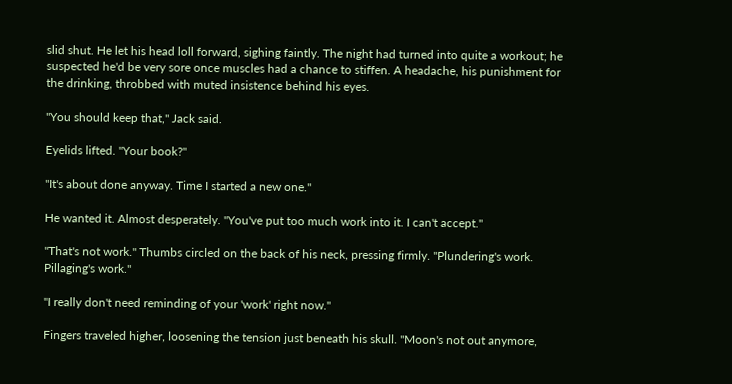slid shut. He let his head loll forward, sighing faintly. The night had turned into quite a workout; he suspected he'd be very sore once muscles had a chance to stiffen. A headache, his punishment for the drinking, throbbed with muted insistence behind his eyes.

"You should keep that," Jack said.

Eyelids lifted. "Your book?"

"It's about done anyway. Time I started a new one."

He wanted it. Almost desperately. "You've put too much work into it. I can't accept."

"That's not work." Thumbs circled on the back of his neck, pressing firmly. "Plundering's work. Pillaging's work."

"I really don't need reminding of your 'work' right now."

Fingers traveled higher, loosening the tension just beneath his skull. "Moon's not out anymore,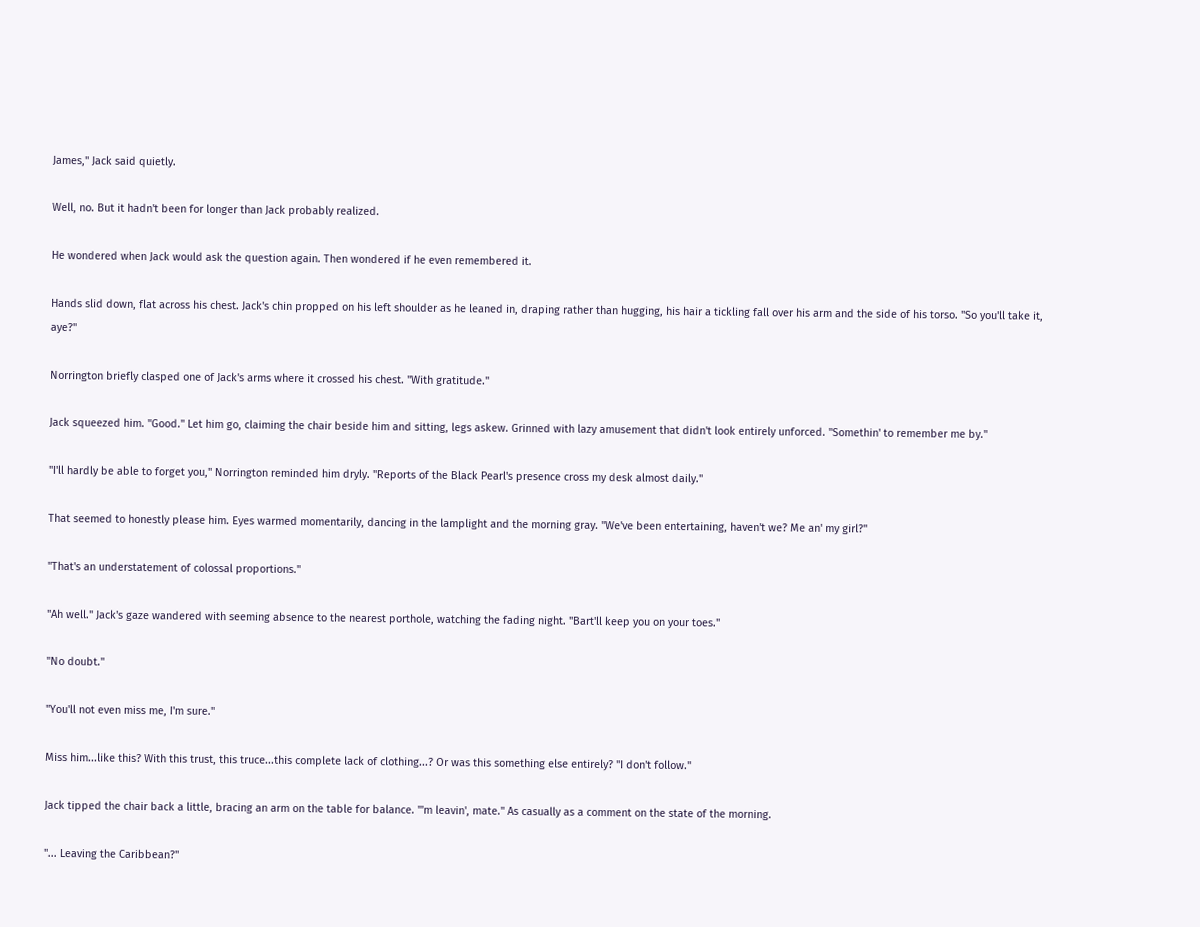James," Jack said quietly.

Well, no. But it hadn't been for longer than Jack probably realized.

He wondered when Jack would ask the question again. Then wondered if he even remembered it.

Hands slid down, flat across his chest. Jack's chin propped on his left shoulder as he leaned in, draping rather than hugging, his hair a tickling fall over his arm and the side of his torso. "So you'll take it, aye?"

Norrington briefly clasped one of Jack's arms where it crossed his chest. "With gratitude."

Jack squeezed him. "Good." Let him go, claiming the chair beside him and sitting, legs askew. Grinned with lazy amusement that didn't look entirely unforced. "Somethin' to remember me by."

"I'll hardly be able to forget you," Norrington reminded him dryly. "Reports of the Black Pearl's presence cross my desk almost daily."

That seemed to honestly please him. Eyes warmed momentarily, dancing in the lamplight and the morning gray. "We've been entertaining, haven't we? Me an' my girl?"

"That's an understatement of colossal proportions."

"Ah well." Jack's gaze wandered with seeming absence to the nearest porthole, watching the fading night. "Bart'll keep you on your toes."

"No doubt."

"You'll not even miss me, I'm sure."

Miss him...like this? With this trust, this truce...this complete lack of clothing...? Or was this something else entirely? "I don't follow."

Jack tipped the chair back a little, bracing an arm on the table for balance. "'m leavin', mate." As casually as a comment on the state of the morning.

"... Leaving the Caribbean?"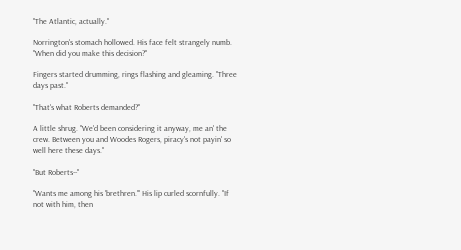"The Atlantic, actually."

Norrington's stomach hollowed. His face felt strangely numb. "When did you make this decision?"

Fingers started drumming, rings flashing and gleaming. "Three days past."

"That's what Roberts demanded?"

A little shrug. "We'd been considering it anyway, me an' the crew. Between you and Woodes Rogers, piracy's not payin' so well here these days."

"But Roberts--"

"Wants me among his 'brethren.'" His lip curled scornfully. "If not with him, then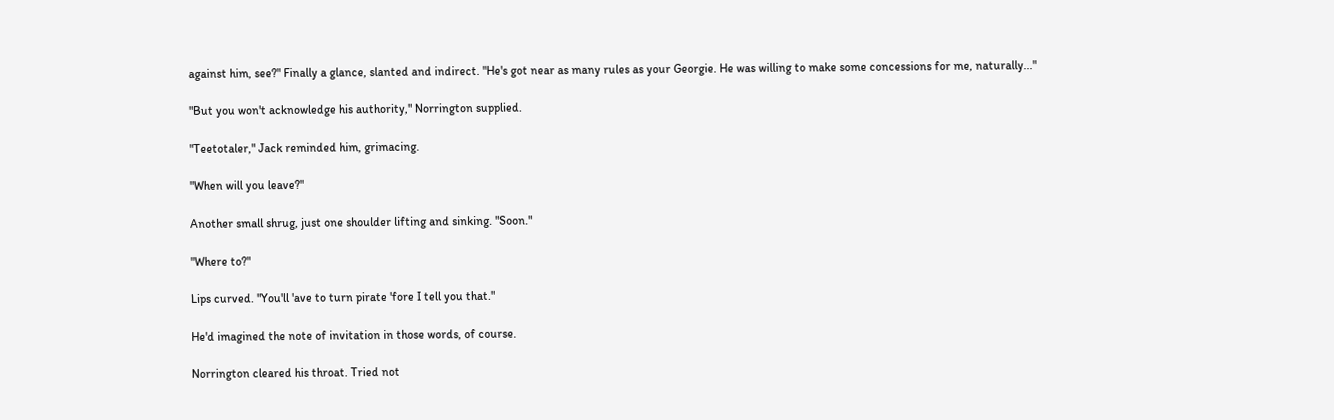against him, see?" Finally a glance, slanted and indirect. "He's got near as many rules as your Georgie. He was willing to make some concessions for me, naturally..."

"But you won't acknowledge his authority," Norrington supplied.

"Teetotaler," Jack reminded him, grimacing.

"When will you leave?"

Another small shrug, just one shoulder lifting and sinking. "Soon."

"Where to?"

Lips curved. "You'll 'ave to turn pirate 'fore I tell you that."

He'd imagined the note of invitation in those words, of course.

Norrington cleared his throat. Tried not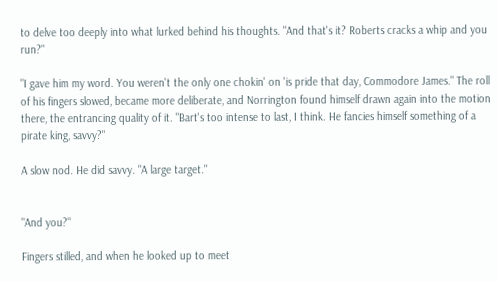to delve too deeply into what lurked behind his thoughts. "And that's it? Roberts cracks a whip and you run?"

"I gave him my word. You weren't the only one chokin' on 'is pride that day, Commodore James." The roll of his fingers slowed, became more deliberate, and Norrington found himself drawn again into the motion there, the entrancing quality of it. "Bart's too intense to last, I think. He fancies himself something of a pirate king, savvy?"

A slow nod. He did savvy. "A large target."


"And you?"

Fingers stilled, and when he looked up to meet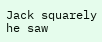Jack squarely he saw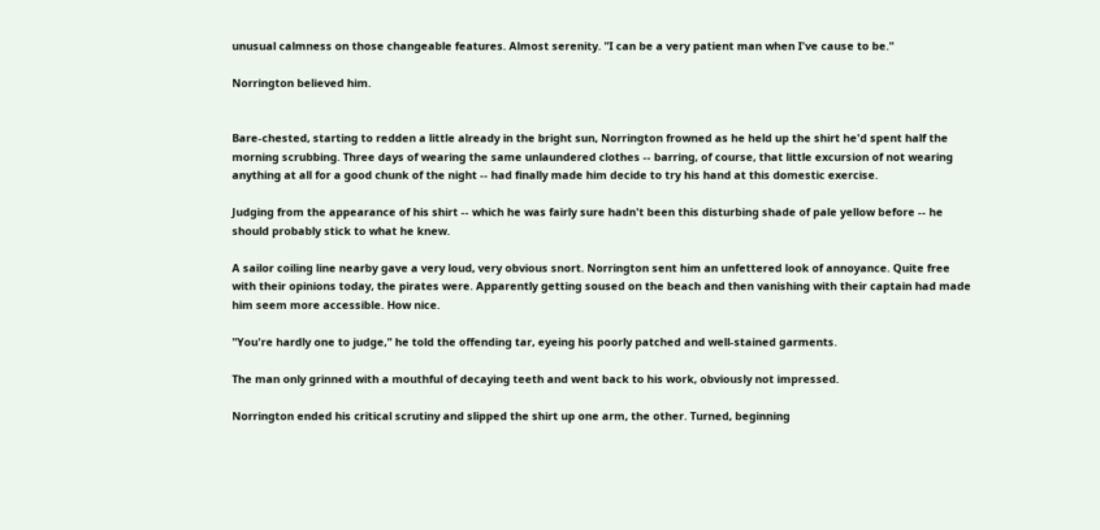unusual calmness on those changeable features. Almost serenity. "I can be a very patient man when I've cause to be."

Norrington believed him.


Bare-chested, starting to redden a little already in the bright sun, Norrington frowned as he held up the shirt he'd spent half the morning scrubbing. Three days of wearing the same unlaundered clothes -- barring, of course, that little excursion of not wearing anything at all for a good chunk of the night -- had finally made him decide to try his hand at this domestic exercise.

Judging from the appearance of his shirt -- which he was fairly sure hadn't been this disturbing shade of pale yellow before -- he should probably stick to what he knew.

A sailor coiling line nearby gave a very loud, very obvious snort. Norrington sent him an unfettered look of annoyance. Quite free with their opinions today, the pirates were. Apparently getting soused on the beach and then vanishing with their captain had made him seem more accessible. How nice.

"You're hardly one to judge," he told the offending tar, eyeing his poorly patched and well-stained garments.

The man only grinned with a mouthful of decaying teeth and went back to his work, obviously not impressed.

Norrington ended his critical scrutiny and slipped the shirt up one arm, the other. Turned, beginning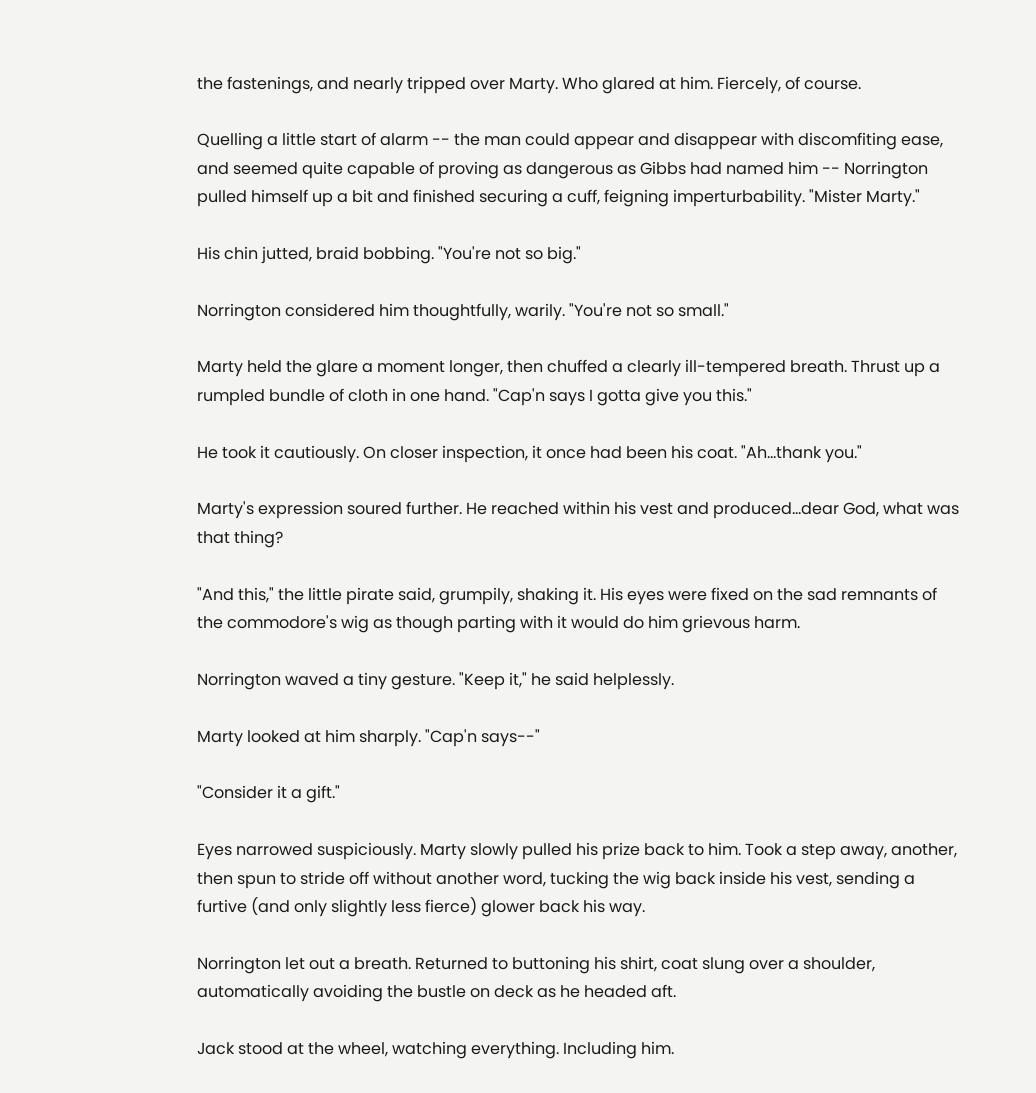the fastenings, and nearly tripped over Marty. Who glared at him. Fiercely, of course.

Quelling a little start of alarm -- the man could appear and disappear with discomfiting ease, and seemed quite capable of proving as dangerous as Gibbs had named him -- Norrington pulled himself up a bit and finished securing a cuff, feigning imperturbability. "Mister Marty."

His chin jutted, braid bobbing. "You're not so big."

Norrington considered him thoughtfully, warily. "You're not so small."

Marty held the glare a moment longer, then chuffed a clearly ill-tempered breath. Thrust up a rumpled bundle of cloth in one hand. "Cap'n says I gotta give you this."

He took it cautiously. On closer inspection, it once had been his coat. "Ah...thank you."

Marty's expression soured further. He reached within his vest and produced...dear God, what was that thing?

"And this," the little pirate said, grumpily, shaking it. His eyes were fixed on the sad remnants of the commodore's wig as though parting with it would do him grievous harm.

Norrington waved a tiny gesture. "Keep it," he said helplessly.

Marty looked at him sharply. "Cap'n says--"

"Consider it a gift."

Eyes narrowed suspiciously. Marty slowly pulled his prize back to him. Took a step away, another, then spun to stride off without another word, tucking the wig back inside his vest, sending a furtive (and only slightly less fierce) glower back his way.

Norrington let out a breath. Returned to buttoning his shirt, coat slung over a shoulder, automatically avoiding the bustle on deck as he headed aft.

Jack stood at the wheel, watching everything. Including him.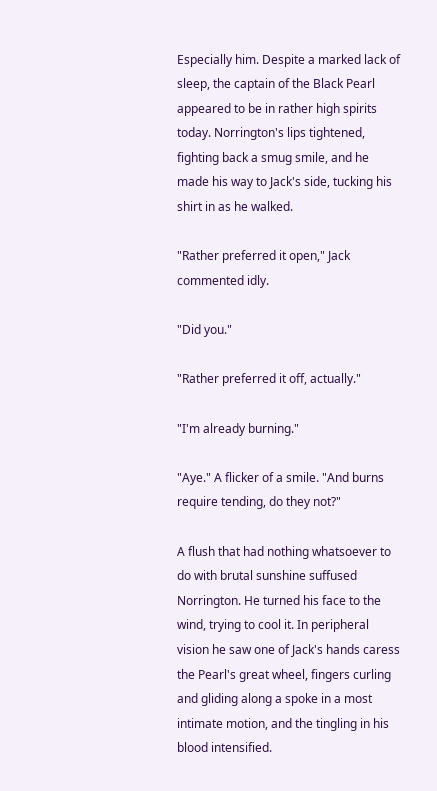Especially him. Despite a marked lack of sleep, the captain of the Black Pearl appeared to be in rather high spirits today. Norrington's lips tightened, fighting back a smug smile, and he made his way to Jack's side, tucking his shirt in as he walked.

"Rather preferred it open," Jack commented idly.

"Did you."

"Rather preferred it off, actually."

"I'm already burning."

"Aye." A flicker of a smile. "And burns require tending, do they not?"

A flush that had nothing whatsoever to do with brutal sunshine suffused Norrington. He turned his face to the wind, trying to cool it. In peripheral vision he saw one of Jack's hands caress the Pearl's great wheel, fingers curling and gliding along a spoke in a most intimate motion, and the tingling in his blood intensified.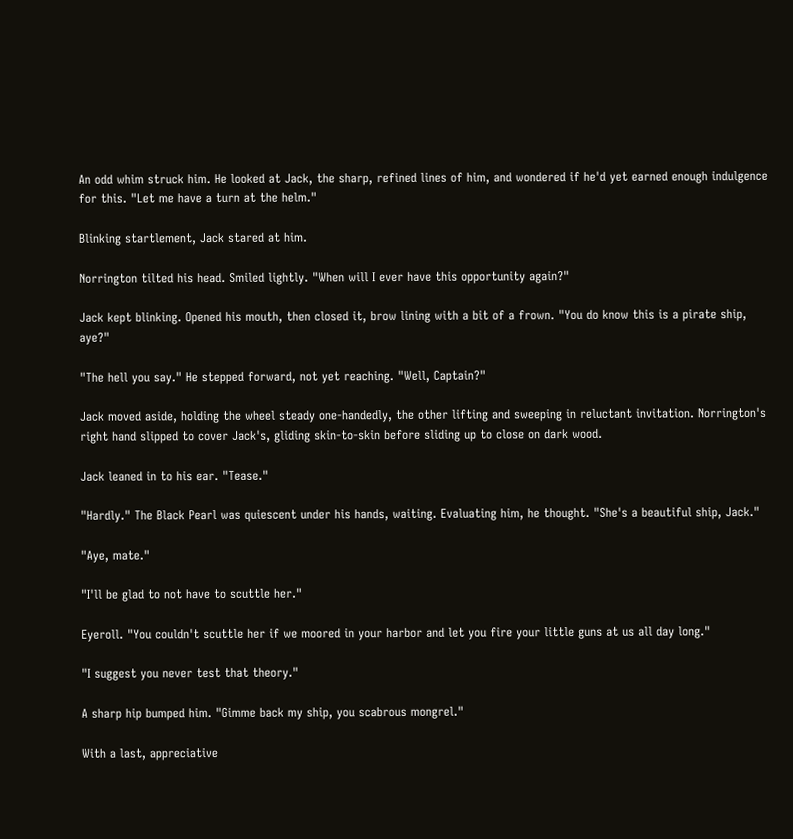An odd whim struck him. He looked at Jack, the sharp, refined lines of him, and wondered if he'd yet earned enough indulgence for this. "Let me have a turn at the helm."

Blinking startlement, Jack stared at him.

Norrington tilted his head. Smiled lightly. "When will I ever have this opportunity again?"

Jack kept blinking. Opened his mouth, then closed it, brow lining with a bit of a frown. "You do know this is a pirate ship, aye?"

"The hell you say." He stepped forward, not yet reaching. "Well, Captain?"

Jack moved aside, holding the wheel steady one-handedly, the other lifting and sweeping in reluctant invitation. Norrington's right hand slipped to cover Jack's, gliding skin-to-skin before sliding up to close on dark wood.

Jack leaned in to his ear. "Tease."

"Hardly." The Black Pearl was quiescent under his hands, waiting. Evaluating him, he thought. "She's a beautiful ship, Jack."

"Aye, mate."

"I'll be glad to not have to scuttle her."

Eyeroll. "You couldn't scuttle her if we moored in your harbor and let you fire your little guns at us all day long."

"I suggest you never test that theory."

A sharp hip bumped him. "Gimme back my ship, you scabrous mongrel."

With a last, appreciative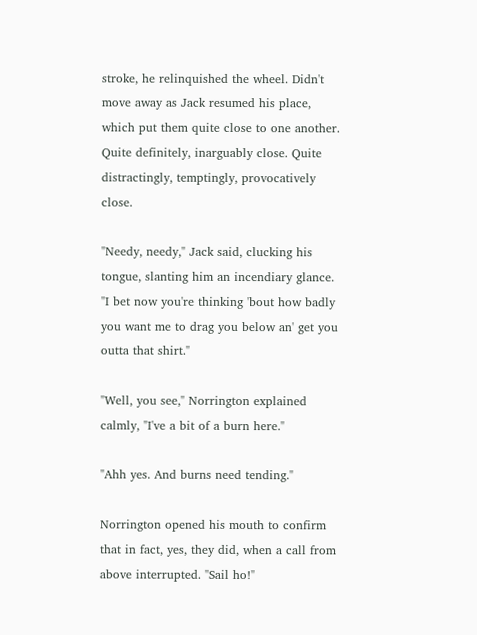stroke, he relinquished the wheel. Didn't move away as Jack resumed his place, which put them quite close to one another. Quite definitely, inarguably close. Quite distractingly, temptingly, provocatively close.

"Needy, needy," Jack said, clucking his tongue, slanting him an incendiary glance. "I bet now you're thinking 'bout how badly you want me to drag you below an' get you outta that shirt."

"Well, you see," Norrington explained calmly, "I've a bit of a burn here."

"Ahh yes. And burns need tending."

Norrington opened his mouth to confirm that in fact, yes, they did, when a call from above interrupted. "Sail ho!"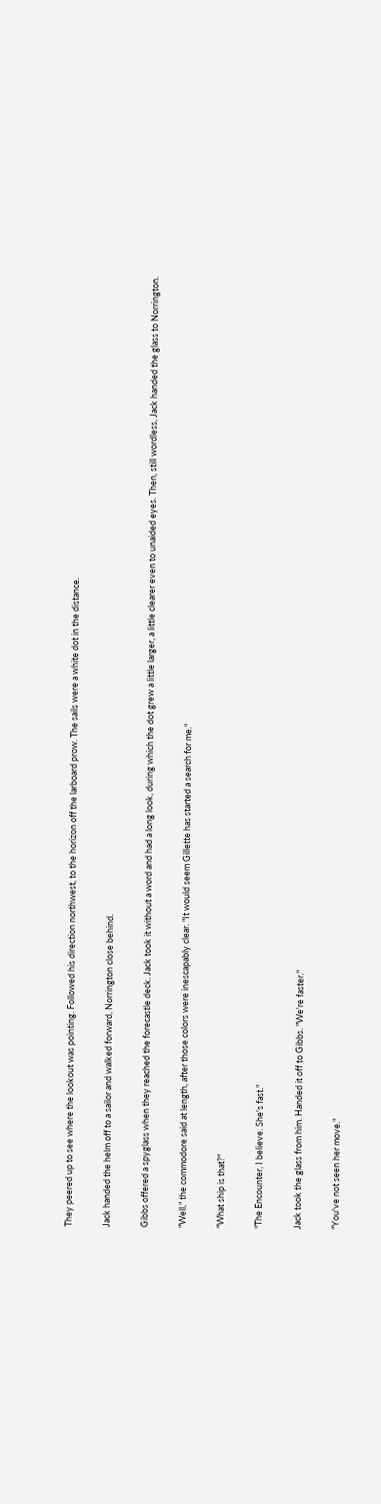They peered up to see where the lookout was pointing. Followed his direction northwest, to the horizon off the larboard prow. The sails were a white dot in the distance.

Jack handed the helm off to a sailor and walked forward, Norrington close behind.

Gibbs offered a spyglass when they reached the forecastle deck. Jack took it without a word and had a long look, during which the dot grew a little larger, a little clearer even to unaided eyes. Then, still wordless, Jack handed the glass to Norrington.

"Well," the commodore said at length, after those colors were inescapably clear. "It would seem Gillette has started a search for me."

"What ship is that?"

"The Encounter, I believe. She's fast."

Jack took the glass from him. Handed it off to Gibbs. "We're faster."

"You've not seen her move."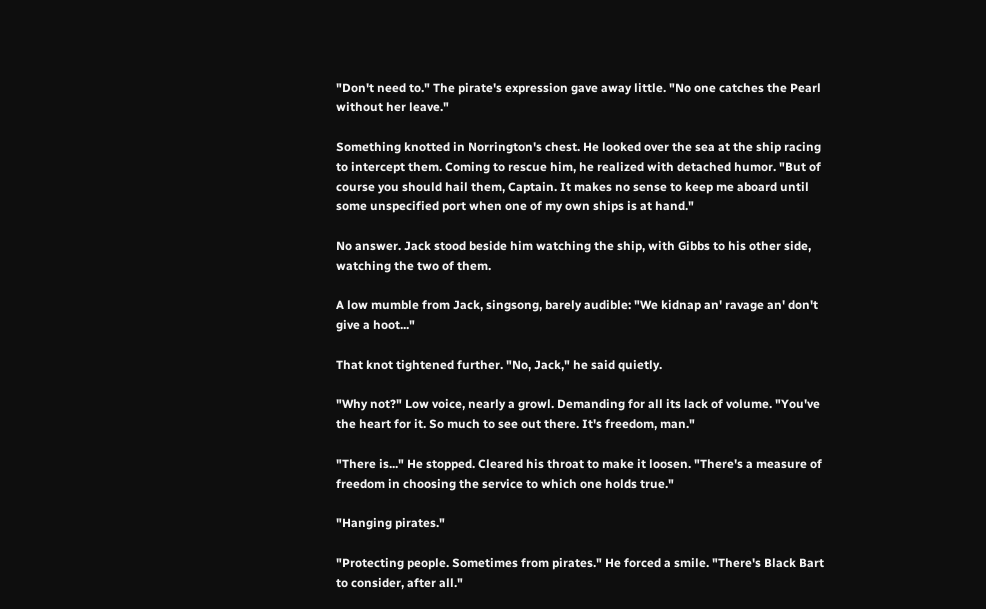"Don't need to." The pirate's expression gave away little. "No one catches the Pearl without her leave."

Something knotted in Norrington's chest. He looked over the sea at the ship racing to intercept them. Coming to rescue him, he realized with detached humor. "But of course you should hail them, Captain. It makes no sense to keep me aboard until some unspecified port when one of my own ships is at hand."

No answer. Jack stood beside him watching the ship, with Gibbs to his other side, watching the two of them.

A low mumble from Jack, singsong, barely audible: "We kidnap an' ravage an' don't give a hoot..."

That knot tightened further. "No, Jack," he said quietly.

"Why not?" Low voice, nearly a growl. Demanding for all its lack of volume. "You've the heart for it. So much to see out there. It's freedom, man."

"There is..." He stopped. Cleared his throat to make it loosen. "There's a measure of freedom in choosing the service to which one holds true."

"Hanging pirates."

"Protecting people. Sometimes from pirates." He forced a smile. "There's Black Bart to consider, after all."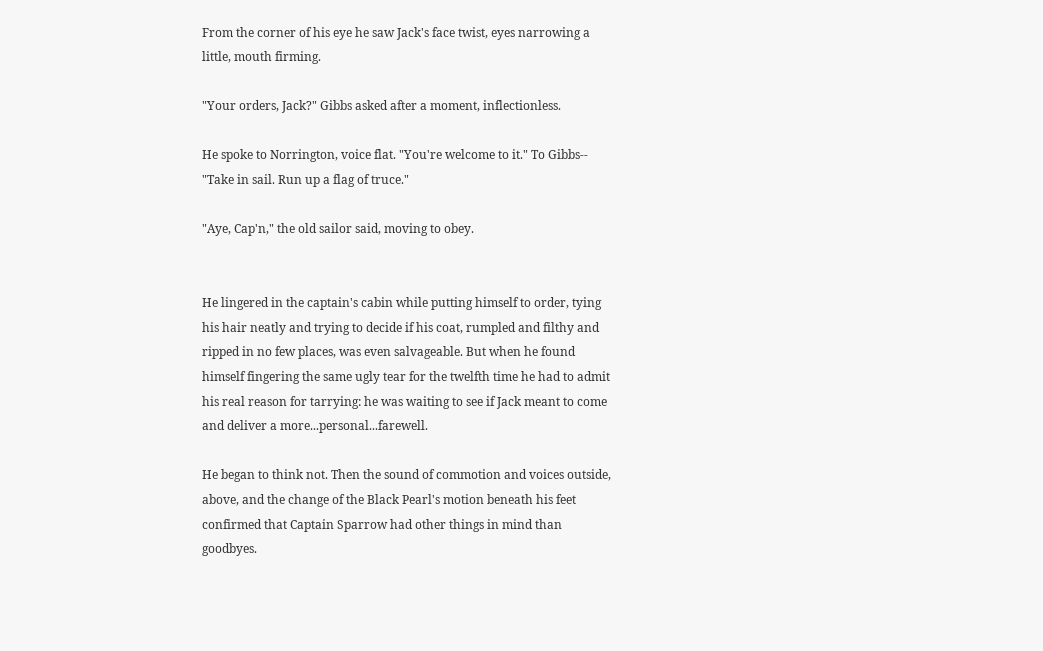From the corner of his eye he saw Jack's face twist, eyes narrowing a little, mouth firming.

"Your orders, Jack?" Gibbs asked after a moment, inflectionless.

He spoke to Norrington, voice flat. "You're welcome to it." To Gibbs-- "Take in sail. Run up a flag of truce."

"Aye, Cap'n," the old sailor said, moving to obey.


He lingered in the captain's cabin while putting himself to order, tying his hair neatly and trying to decide if his coat, rumpled and filthy and ripped in no few places, was even salvageable. But when he found himself fingering the same ugly tear for the twelfth time he had to admit his real reason for tarrying: he was waiting to see if Jack meant to come and deliver a more...personal...farewell.

He began to think not. Then the sound of commotion and voices outside, above, and the change of the Black Pearl's motion beneath his feet confirmed that Captain Sparrow had other things in mind than goodbyes.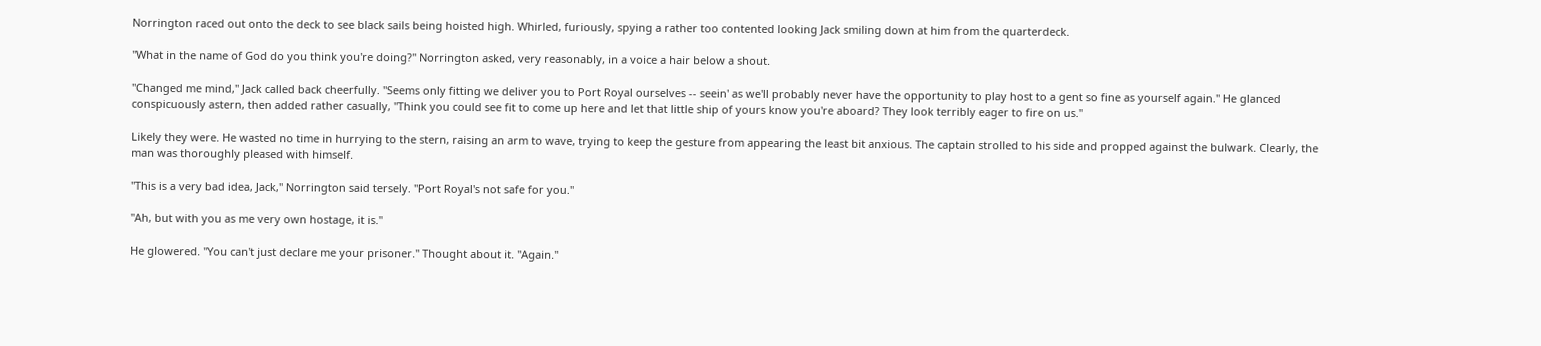Norrington raced out onto the deck to see black sails being hoisted high. Whirled, furiously, spying a rather too contented looking Jack smiling down at him from the quarterdeck.

"What in the name of God do you think you're doing?" Norrington asked, very reasonably, in a voice a hair below a shout.

"Changed me mind," Jack called back cheerfully. "Seems only fitting we deliver you to Port Royal ourselves -- seein' as we'll probably never have the opportunity to play host to a gent so fine as yourself again." He glanced conspicuously astern, then added rather casually, "Think you could see fit to come up here and let that little ship of yours know you're aboard? They look terribly eager to fire on us."

Likely they were. He wasted no time in hurrying to the stern, raising an arm to wave, trying to keep the gesture from appearing the least bit anxious. The captain strolled to his side and propped against the bulwark. Clearly, the man was thoroughly pleased with himself.

"This is a very bad idea, Jack," Norrington said tersely. "Port Royal's not safe for you."

"Ah, but with you as me very own hostage, it is."

He glowered. "You can't just declare me your prisoner." Thought about it. "Again."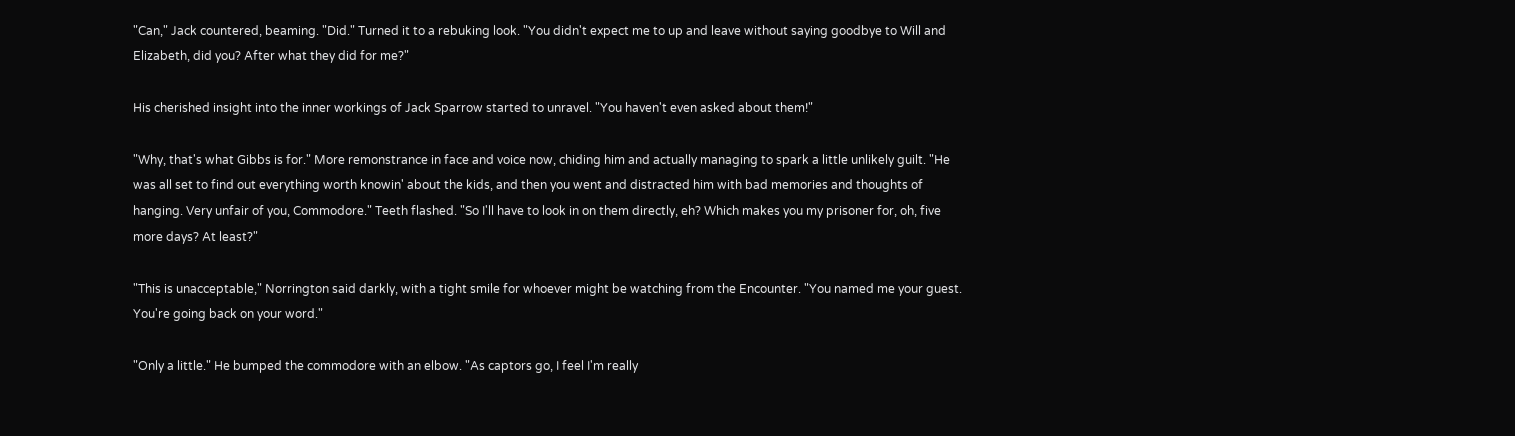"Can," Jack countered, beaming. "Did." Turned it to a rebuking look. "You didn't expect me to up and leave without saying goodbye to Will and Elizabeth, did you? After what they did for me?"

His cherished insight into the inner workings of Jack Sparrow started to unravel. "You haven't even asked about them!"

"Why, that's what Gibbs is for." More remonstrance in face and voice now, chiding him and actually managing to spark a little unlikely guilt. "He was all set to find out everything worth knowin' about the kids, and then you went and distracted him with bad memories and thoughts of hanging. Very unfair of you, Commodore." Teeth flashed. "So I'll have to look in on them directly, eh? Which makes you my prisoner for, oh, five more days? At least?"

"This is unacceptable," Norrington said darkly, with a tight smile for whoever might be watching from the Encounter. "You named me your guest. You're going back on your word."

"Only a little." He bumped the commodore with an elbow. "As captors go, I feel I'm really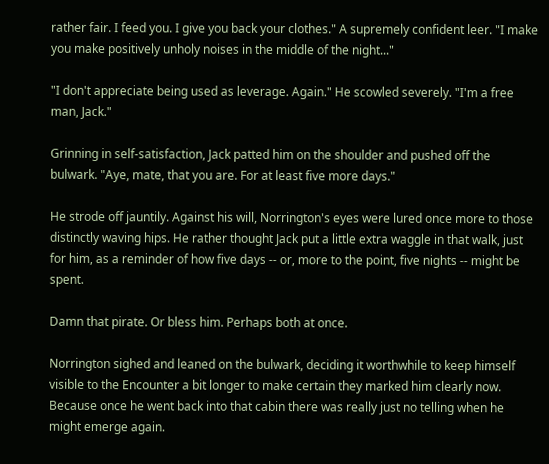rather fair. I feed you. I give you back your clothes." A supremely confident leer. "I make you make positively unholy noises in the middle of the night..."

"I don't appreciate being used as leverage. Again." He scowled severely. "I'm a free man, Jack."

Grinning in self-satisfaction, Jack patted him on the shoulder and pushed off the bulwark. "Aye, mate, that you are. For at least five more days."

He strode off jauntily. Against his will, Norrington's eyes were lured once more to those distinctly waving hips. He rather thought Jack put a little extra waggle in that walk, just for him, as a reminder of how five days -- or, more to the point, five nights -- might be spent.

Damn that pirate. Or bless him. Perhaps both at once.

Norrington sighed and leaned on the bulwark, deciding it worthwhile to keep himself visible to the Encounter a bit longer to make certain they marked him clearly now. Because once he went back into that cabin there was really just no telling when he might emerge again.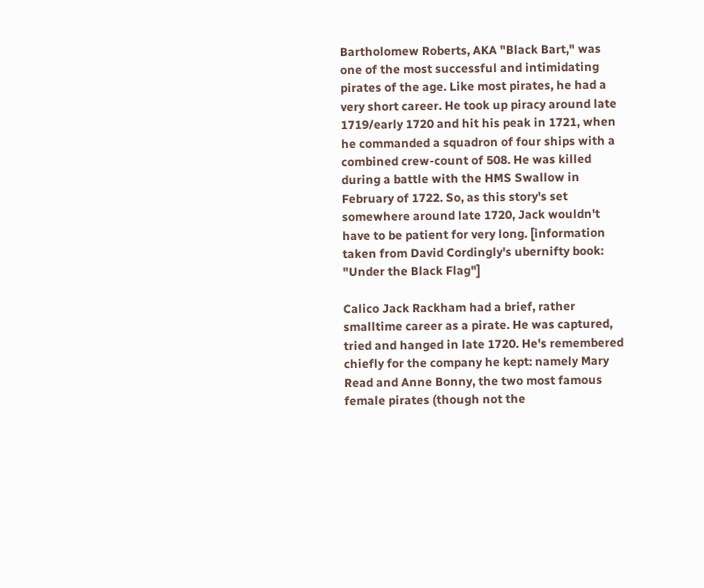Bartholomew Roberts, AKA "Black Bart," was one of the most successful and intimidating pirates of the age. Like most pirates, he had a very short career. He took up piracy around late 1719/early 1720 and hit his peak in 1721, when he commanded a squadron of four ships with a combined crew-count of 508. He was killed during a battle with the HMS Swallow in February of 1722. So, as this story's set somewhere around late 1720, Jack wouldn't have to be patient for very long. [information taken from David Cordingly's ubernifty book: "Under the Black Flag"]

Calico Jack Rackham had a brief, rather smalltime career as a pirate. He was captured, tried and hanged in late 1720. He's remembered chiefly for the company he kept: namely Mary Read and Anne Bonny, the two most famous female pirates (though not the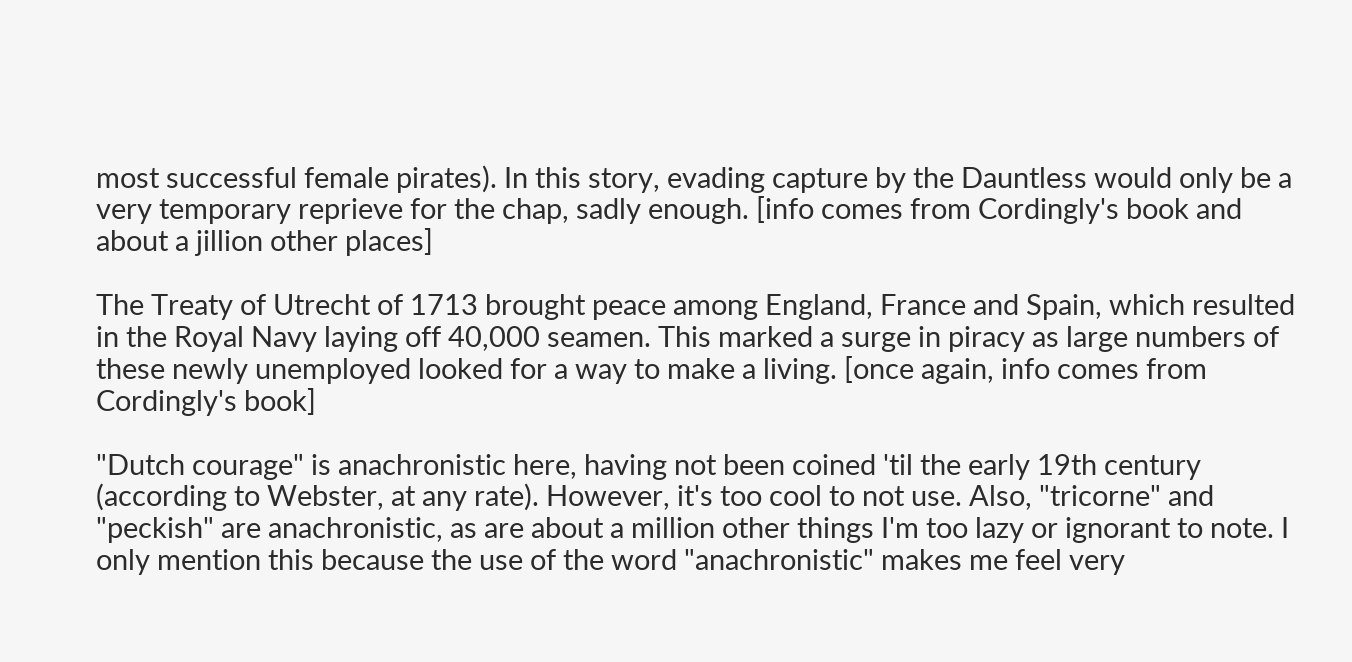most successful female pirates). In this story, evading capture by the Dauntless would only be a very temporary reprieve for the chap, sadly enough. [info comes from Cordingly's book and about a jillion other places]

The Treaty of Utrecht of 1713 brought peace among England, France and Spain, which resulted in the Royal Navy laying off 40,000 seamen. This marked a surge in piracy as large numbers of these newly unemployed looked for a way to make a living. [once again, info comes from Cordingly's book]

"Dutch courage" is anachronistic here, having not been coined 'til the early 19th century (according to Webster, at any rate). However, it's too cool to not use. Also, "tricorne" and "peckish" are anachronistic, as are about a million other things I'm too lazy or ignorant to note. I only mention this because the use of the word "anachronistic" makes me feel very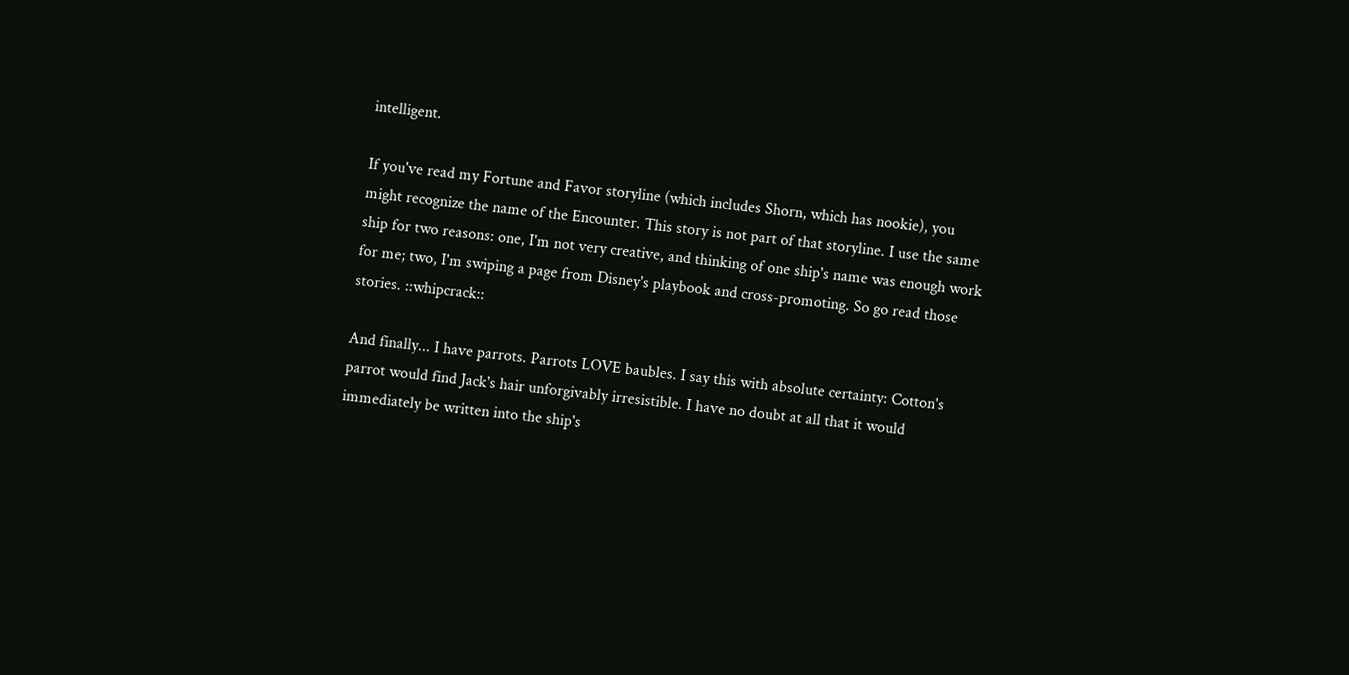intelligent.

If you've read my Fortune and Favor storyline (which includes Shorn, which has nookie), you might recognize the name of the Encounter. This story is not part of that storyline. I use the same ship for two reasons: one, I'm not very creative, and thinking of one ship's name was enough work for me; two, I'm swiping a page from Disney's playbook and cross-promoting. So go read those stories. ::whipcrack::

And finally... I have parrots. Parrots LOVE baubles. I say this with absolute certainty: Cotton's parrot would find Jack's hair unforgivably irresistible. I have no doubt at all that it would immediately be written into the ship's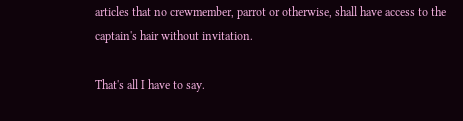articles that no crewmember, parrot or otherwise, shall have access to the captain's hair without invitation.

That's all I have to say.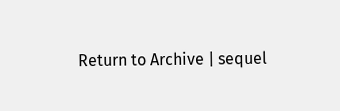Return to Archive | sequel